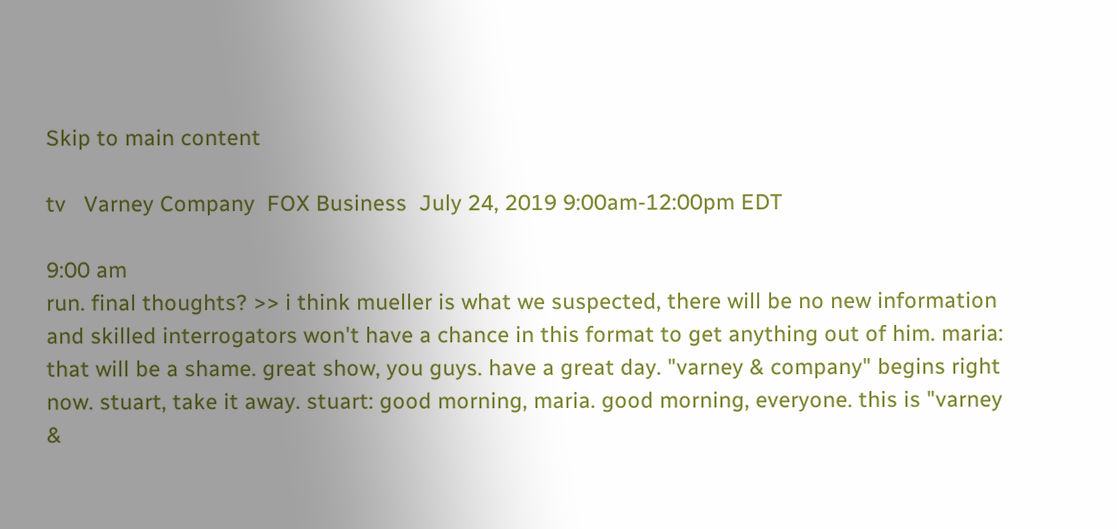Skip to main content

tv   Varney Company  FOX Business  July 24, 2019 9:00am-12:00pm EDT

9:00 am
run. final thoughts? >> i think mueller is what we suspected, there will be no new information and skilled interrogators won't have a chance in this format to get anything out of him. maria: that will be a shame. great show, you guys. have a great day. "varney & company" begins right now. stuart, take it away. stuart: good morning, maria. good morning, everyone. this is "varney &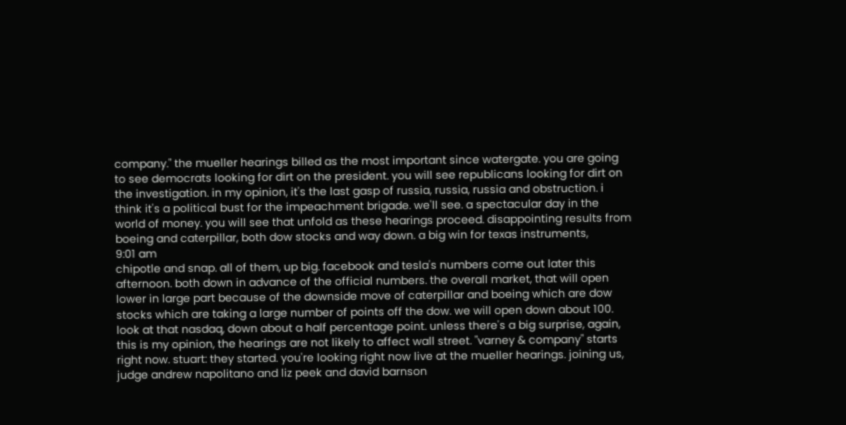company." the mueller hearings billed as the most important since watergate. you are going to see democrats looking for dirt on the president. you will see republicans looking for dirt on the investigation. in my opinion, it's the last gasp of russia, russia, russia and obstruction. i think it's a political bust for the impeachment brigade. we'll see. a spectacular day in the world of money. you will see that unfold as these hearings proceed. disappointing results from boeing and caterpillar, both dow stocks and way down. a big win for texas instruments,
9:01 am
chipotle and snap. all of them, up big. facebook and tesla's numbers come out later this afternoon. both down in advance of the official numbers. the overall market, that will open lower in large part because of the downside move of caterpillar and boeing which are dow stocks which are taking a large number of points off the dow. we will open down about 100. look at that nasdaq, down about a half percentage point. unless there's a big surprise, again, this is my opinion, the hearings are not likely to affect wall street. "varney & company" starts right now. stuart: they started. you're looking right now live at the mueller hearings. joining us, judge andrew napolitano and liz peek and david barnson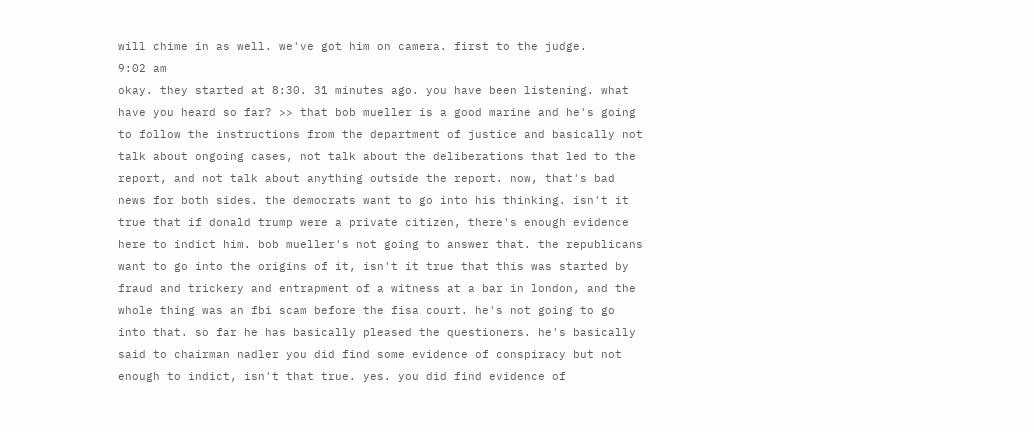will chime in as well. we've got him on camera. first to the judge.
9:02 am
okay. they started at 8:30. 31 minutes ago. you have been listening. what have you heard so far? >> that bob mueller is a good marine and he's going to follow the instructions from the department of justice and basically not talk about ongoing cases, not talk about the deliberations that led to the report, and not talk about anything outside the report. now, that's bad news for both sides. the democrats want to go into his thinking. isn't it true that if donald trump were a private citizen, there's enough evidence here to indict him. bob mueller's not going to answer that. the republicans want to go into the origins of it, isn't it true that this was started by fraud and trickery and entrapment of a witness at a bar in london, and the whole thing was an fbi scam before the fisa court. he's not going to go into that. so far he has basically pleased the questioners. he's basically said to chairman nadler you did find some evidence of conspiracy but not enough to indict, isn't that true. yes. you did find evidence of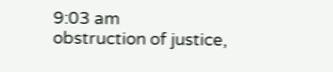9:03 am
obstruction of justice,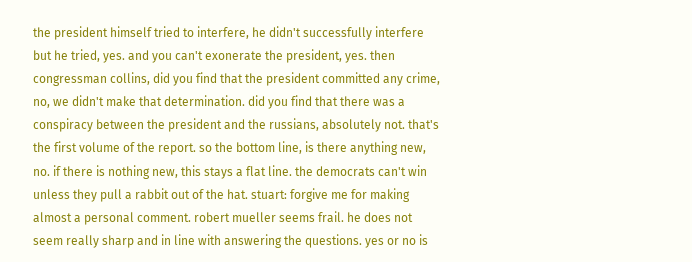the president himself tried to interfere, he didn't successfully interfere but he tried, yes. and you can't exonerate the president, yes. then congressman collins, did you find that the president committed any crime, no, we didn't make that determination. did you find that there was a conspiracy between the president and the russians, absolutely not. that's the first volume of the report. so the bottom line, is there anything new, no. if there is nothing new, this stays a flat line. the democrats can't win unless they pull a rabbit out of the hat. stuart: forgive me for making almost a personal comment. robert mueller seems frail. he does not seem really sharp and in line with answering the questions. yes or no is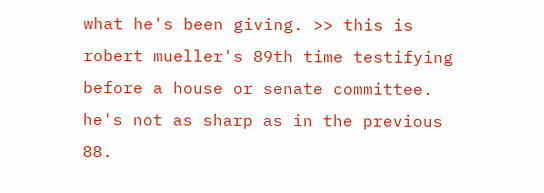what he's been giving. >> this is robert mueller's 89th time testifying before a house or senate committee. he's not as sharp as in the previous 88.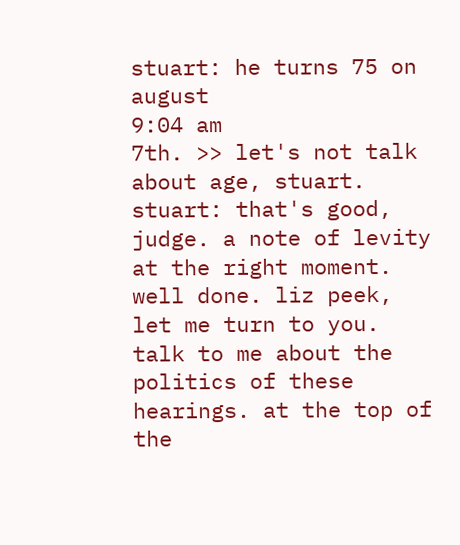stuart: he turns 75 on august
9:04 am
7th. >> let's not talk about age, stuart. stuart: that's good, judge. a note of levity at the right moment. well done. liz peek, let me turn to you. talk to me about the politics of these hearings. at the top of the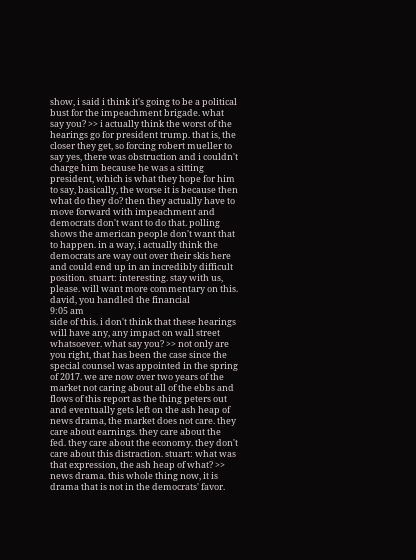show, i said i think it's going to be a political bust for the impeachment brigade. what say you? >> i actually think the worst of the hearings go for president trump. that is, the closer they get, so forcing robert mueller to say yes, there was obstruction and i couldn't charge him because he was a sitting president, which is what they hope for him to say, basically, the worse it is because then what do they do? then they actually have to move forward with impeachment and democrats don't want to do that. polling shows the american people don't want that to happen. in a way, i actually think the democrats are way out over their skis here and could end up in an incredibly difficult position. stuart: interesting. stay with us, please. will want more commentary on this. david, you handled the financial
9:05 am
side of this. i don't think that these hearings will have any, any impact on wall street whatsoever. what say you? >> not only are you right, that has been the case since the special counsel was appointed in the spring of 2017. we are now over two years of the market not caring about all of the ebbs and flows of this report as the thing peters out and eventually gets left on the ash heap of news drama, the market does not care. they care about earnings. they care about the fed. they care about the economy. they don't care about this distraction. stuart: what was that expression, the ash heap of what? >> news drama. this whole thing now, it is drama that is not in the democrats' favor.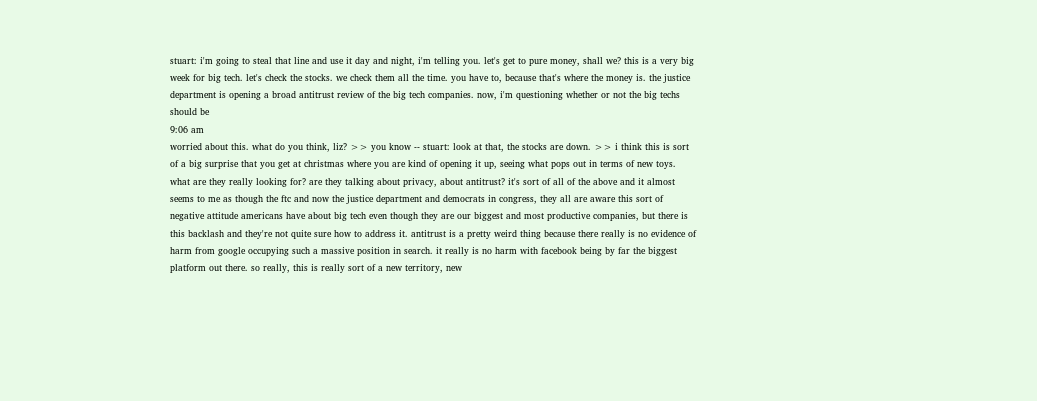stuart: i'm going to steal that line and use it day and night, i'm telling you. let's get to pure money, shall we? this is a very big week for big tech. let's check the stocks. we check them all the time. you have to, because that's where the money is. the justice department is opening a broad antitrust review of the big tech companies. now, i'm questioning whether or not the big techs should be
9:06 am
worried about this. what do you think, liz? >> you know -- stuart: look at that, the stocks are down. >> i think this is sort of a big surprise that you get at christmas where you are kind of opening it up, seeing what pops out in terms of new toys. what are they really looking for? are they talking about privacy, about antitrust? it's sort of all of the above and it almost seems to me as though the ftc and now the justice department and democrats in congress, they all are aware this sort of negative attitude americans have about big tech even though they are our biggest and most productive companies, but there is this backlash and they're not quite sure how to address it. antitrust is a pretty weird thing because there really is no evidence of harm from google occupying such a massive position in search. it really is no harm with facebook being by far the biggest platform out there. so really, this is really sort of a new territory, new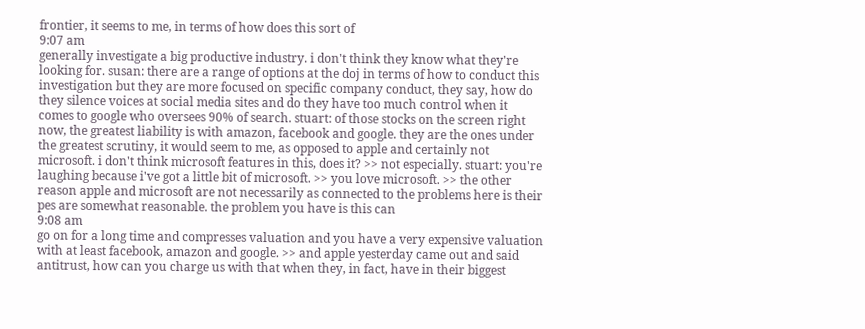frontier, it seems to me, in terms of how does this sort of
9:07 am
generally investigate a big productive industry. i don't think they know what they're looking for. susan: there are a range of options at the doj in terms of how to conduct this investigation but they are more focused on specific company conduct, they say, how do they silence voices at social media sites and do they have too much control when it comes to google who oversees 90% of search. stuart: of those stocks on the screen right now, the greatest liability is with amazon, facebook and google. they are the ones under the greatest scrutiny, it would seem to me, as opposed to apple and certainly not microsoft. i don't think microsoft features in this, does it? >> not especially. stuart: you're laughing because i've got a little bit of microsoft. >> you love microsoft. >> the other reason apple and microsoft are not necessarily as connected to the problems here is their pes are somewhat reasonable. the problem you have is this can
9:08 am
go on for a long time and compresses valuation and you have a very expensive valuation with at least facebook, amazon and google. >> and apple yesterday came out and said antitrust, how can you charge us with that when they, in fact, have in their biggest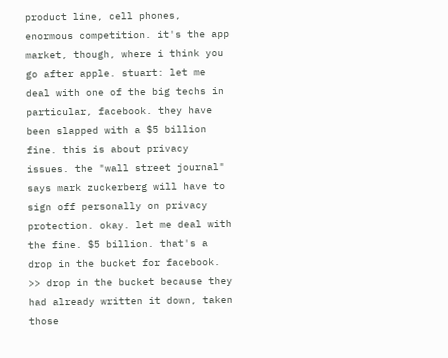product line, cell phones, enormous competition. it's the app market, though, where i think you go after apple. stuart: let me deal with one of the big techs in particular, facebook. they have been slapped with a $5 billion fine. this is about privacy issues. the "wall street journal" says mark zuckerberg will have to sign off personally on privacy protection. okay. let me deal with the fine. $5 billion. that's a drop in the bucket for facebook. >> drop in the bucket because they had already written it down, taken those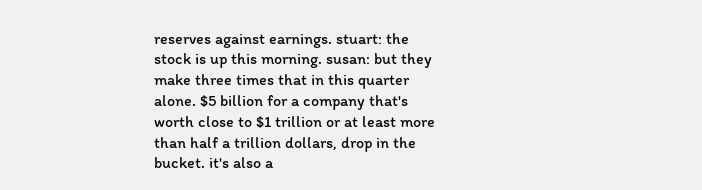reserves against earnings. stuart: the stock is up this morning. susan: but they make three times that in this quarter alone. $5 billion for a company that's worth close to $1 trillion or at least more than half a trillion dollars, drop in the bucket. it's also a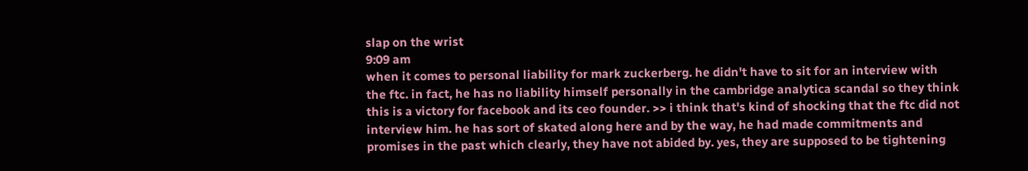slap on the wrist
9:09 am
when it comes to personal liability for mark zuckerberg. he didn't have to sit for an interview with the ftc. in fact, he has no liability himself personally in the cambridge analytica scandal so they think this is a victory for facebook and its ceo founder. >> i think that's kind of shocking that the ftc did not interview him. he has sort of skated along here and by the way, he had made commitments and promises in the past which clearly, they have not abided by. yes, they are supposed to be tightening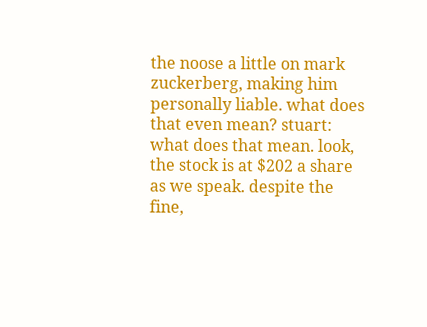the noose a little on mark zuckerberg, making him personally liable. what does that even mean? stuart: what does that mean. look, the stock is at $202 a share as we speak. despite the fine,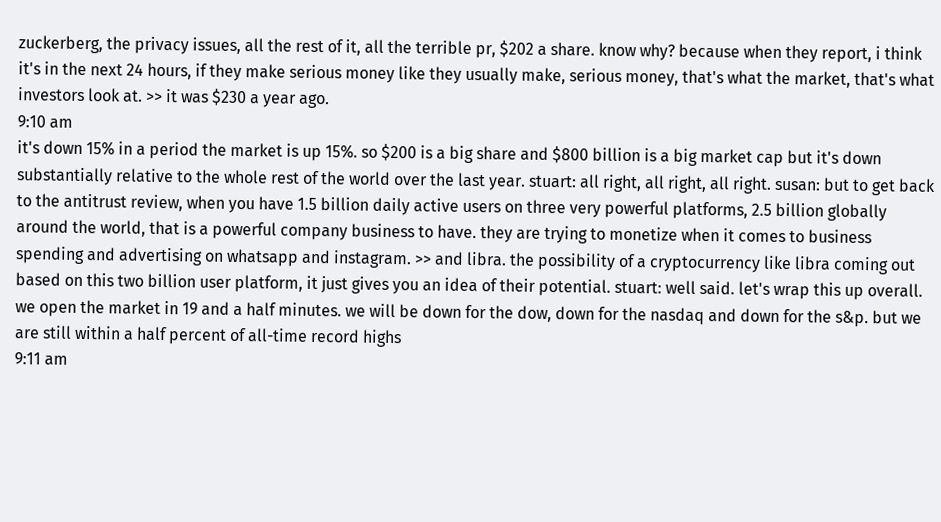zuckerberg, the privacy issues, all the rest of it, all the terrible pr, $202 a share. know why? because when they report, i think it's in the next 24 hours, if they make serious money like they usually make, serious money, that's what the market, that's what investors look at. >> it was $230 a year ago.
9:10 am
it's down 15% in a period the market is up 15%. so $200 is a big share and $800 billion is a big market cap but it's down substantially relative to the whole rest of the world over the last year. stuart: all right, all right, all right. susan: but to get back to the antitrust review, when you have 1.5 billion daily active users on three very powerful platforms, 2.5 billion globally around the world, that is a powerful company business to have. they are trying to monetize when it comes to business spending and advertising on whatsapp and instagram. >> and libra. the possibility of a cryptocurrency like libra coming out based on this two billion user platform, it just gives you an idea of their potential. stuart: well said. let's wrap this up overall. we open the market in 19 and a half minutes. we will be down for the dow, down for the nasdaq and down for the s&p. but we are still within a half percent of all-time record highs
9:11 am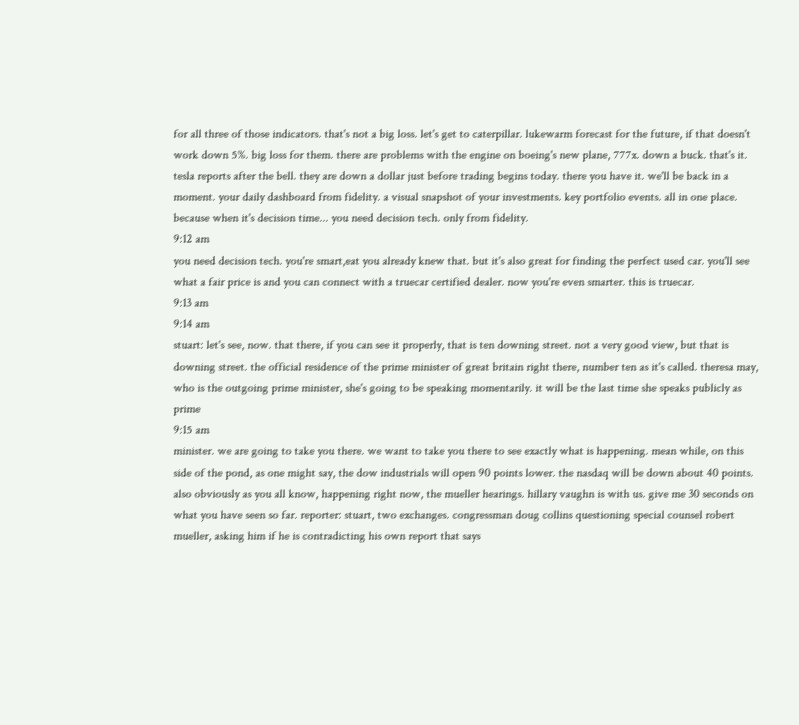for all three of those indicators. that's not a big loss. let's get to caterpillar. lukewarm forecast for the future, if that doesn't work down 5%. big loss for them. there are problems with the engine on boeing's new plane, 777x. down a buck. that's it. tesla reports after the bell. they are down a dollar just before trading begins today. there you have it. we'll be back in a moment. your daily dashboard from fidelity. a visual snapshot of your investments. key portfolio events. all in one place. because when it's decision time... you need decision tech. only from fidelity.
9:12 am
you need decision tech. you're smart,eat you already knew that. but it's also great for finding the perfect used car. you'll see what a fair price is and you can connect with a truecar certified dealer. now you're even smarter. this is truecar.
9:13 am
9:14 am
stuart: let's see, now. that there, if you can see it properly, that is ten downing street. not a very good view, but that is downing street. the official residence of the prime minister of great britain right there, number ten as it's called. theresa may, who is the outgoing prime minister, she's going to be speaking momentarily. it will be the last time she speaks publicly as prime
9:15 am
minister. we are going to take you there. we want to take you there to see exactly what is happening. mean while, on this side of the pond, as one might say, the dow industrials will open 90 points lower. the nasdaq will be down about 40 points. also obviously as you all know, happening right now, the mueller hearings. hillary vaughn is with us. give me 30 seconds on what you have seen so far. reporter: stuart, two exchanges. congressman doug collins questioning special counsel robert mueller, asking him if he is contradicting his own report that says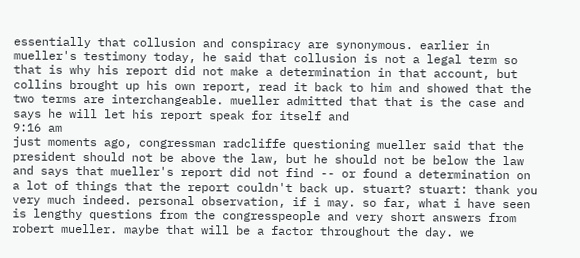essentially that collusion and conspiracy are synonymous. earlier in mueller's testimony today, he said that collusion is not a legal term so that is why his report did not make a determination in that account, but collins brought up his own report, read it back to him and showed that the two terms are interchangeable. mueller admitted that that is the case and says he will let his report speak for itself and
9:16 am
just moments ago, congressman radcliffe questioning mueller said that the president should not be above the law, but he should not be below the law and says that mueller's report did not find -- or found a determination on a lot of things that the report couldn't back up. stuart? stuart: thank you very much indeed. personal observation, if i may. so far, what i have seen is lengthy questions from the congresspeople and very short answers from robert mueller. maybe that will be a factor throughout the day. we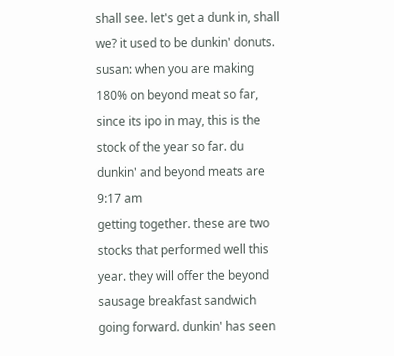shall see. let's get a dunk in, shall we? it used to be dunkin' donuts. susan: when you are making 180% on beyond meat so far, since its ipo in may, this is the stock of the year so far. du dunkin' and beyond meats are
9:17 am
getting together. these are two stocks that performed well this year. they will offer the beyond sausage breakfast sandwich going forward. dunkin' has seen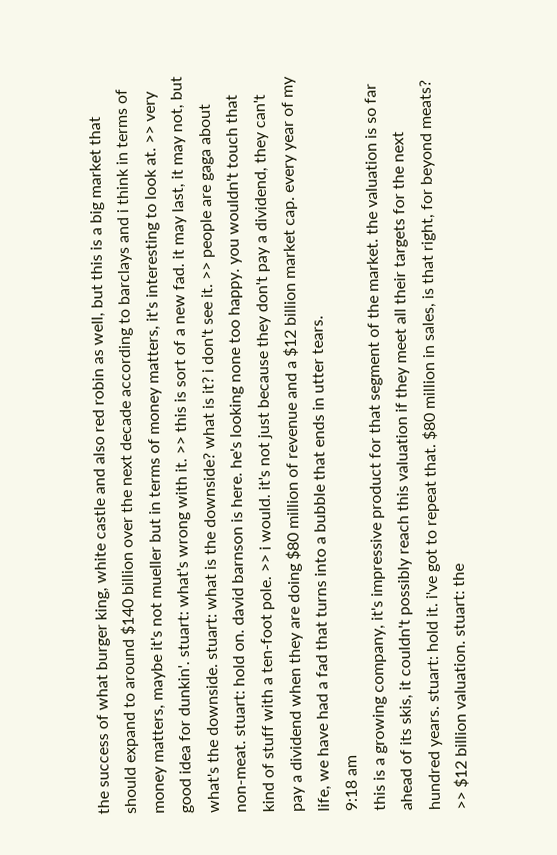the success of what burger king, white castle and also red robin as well, but this is a big market that should expand to around $140 billion over the next decade according to barclays and i think in terms of money matters, maybe it's not mueller but in terms of money matters, it's interesting to look at. >> very good idea for dunkin'. stuart: what's wrong with it. >> this is sort of a new fad. it may last, it may not, but what's the downside. stuart: what is the downside? what is it? i don't see it. >> people are gaga about non-meat. stuart: hold on. david barnson is here. he's looking none too happy. you wouldn't touch that kind of stuff with a ten-foot pole. >> i would. it's not just because they don't pay a dividend, they can't pay a dividend when they are doing $80 million of revenue and a $12 billion market cap. every year of my life, we have had a fad that turns into a bubble that ends in utter tears.
9:18 am
this is a growing company, it's impressive product for that segment of the market. the valuation is so far ahead of its skis, it couldn't possibly reach this valuation if they meet all their targets for the next hundred years. stuart: hold it. i've got to repeat that. $80 million in sales, is that right, for beyond meats? >> $12 billion valuation. stuart: the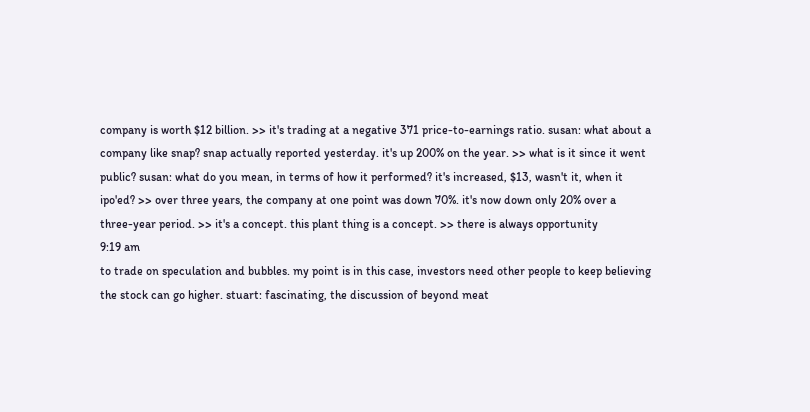company is worth $12 billion. >> it's trading at a negative 371 price-to-earnings ratio. susan: what about a company like snap? snap actually reported yesterday. it's up 200% on the year. >> what is it since it went public? susan: what do you mean, in terms of how it performed? it's increased, $13, wasn't it, when it ipo'ed? >> over three years, the company at one point was down 70%. it's now down only 20% over a three-year period. >> it's a concept. this plant thing is a concept. >> there is always opportunity
9:19 am
to trade on speculation and bubbles. my point is in this case, investors need other people to keep believing the stock can go higher. stuart: fascinating, the discussion of beyond meat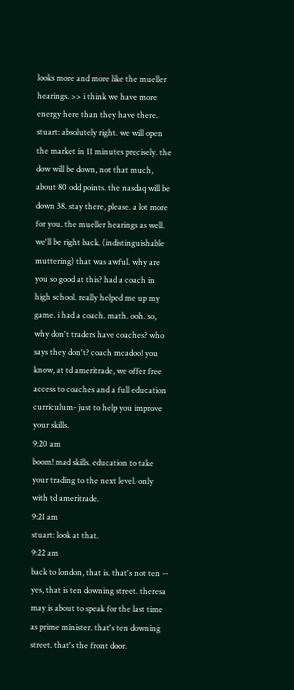looks more and more like the mueller hearings. >> i think we have more energy here than they have there. stuart: absolutely right. we will open the market in 11 minutes precisely. the dow will be down, not that much, about 80 odd points. the nasdaq will be down 38. stay there, please. a lot more for you. the mueller hearings as well. we'll be right back. (indistinguishable muttering) that was awful. why are you so good at this? had a coach in high school. really helped me up my game. i had a coach. math. ooh. so, why don't traders have coaches? who says they don't? coach mcadoo! you know, at td ameritrade, we offer free access to coaches and a full education curriculum- just to help you improve your skills.
9:20 am
boom! mad skills. education to take your trading to the next level. only with td ameritrade.
9:21 am
stuart: look at that.
9:22 am
back to london, that is. that's not ten -- yes, that is ten downing street. theresa may is about to speak for the last time as prime minister. that's ten downing street. that's the front door.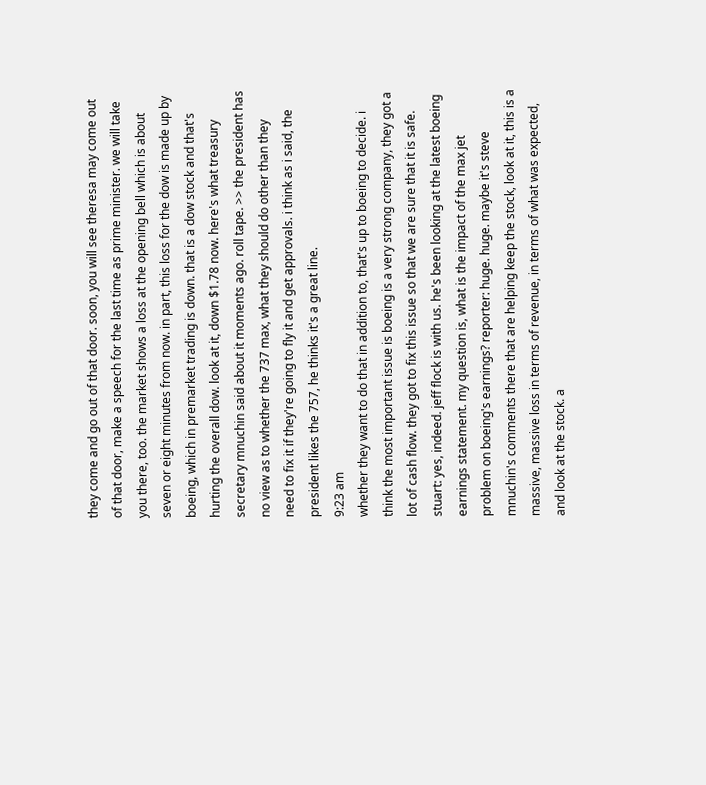they come and go out of that door. soon, you will see theresa may come out of that door, make a speech for the last time as prime minister. we will take you there, too. the market shows a loss at the opening bell which is about seven or eight minutes from now. in part, this loss for the dow is made up by boeing, which in premarket trading is down. that is a dow stock and that's hurting the overall dow. look at it, down $1.78 now. here's what treasury secretary mnuchin said about it moments ago. roll tape. >> the president has no view as to whether the 737 max, what they should do other than they need to fix it if they're going to fly it and get approvals. i think as i said, the president likes the 757, he thinks it's a great line.
9:23 am
whether they want to do that in addition to, that's up to boeing to decide. i think the most important issue is boeing is a very strong company, they got a lot of cash flow. they got to fix this issue so that we are sure that it is safe. stuart: yes, indeed. jeff flock is with us. he's been looking at the latest boeing earnings statement. my question is, what is the impact of the max jet problem on boeing's earnings? reporter: huge. huge. maybe it's steve mnuchin's comments there that are helping keep the stock, look at it, this is a massive, massive loss in terms of revenue, in terms of what was expected, and look at the stock. a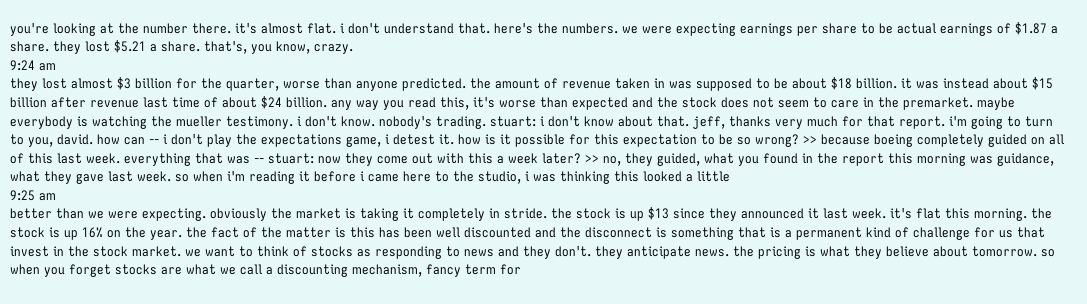you're looking at the number there. it's almost flat. i don't understand that. here's the numbers. we were expecting earnings per share to be actual earnings of $1.87 a share. they lost $5.21 a share. that's, you know, crazy.
9:24 am
they lost almost $3 billion for the quarter, worse than anyone predicted. the amount of revenue taken in was supposed to be about $18 billion. it was instead about $15 billion after revenue last time of about $24 billion. any way you read this, it's worse than expected and the stock does not seem to care in the premarket. maybe everybody is watching the mueller testimony. i don't know. nobody's trading. stuart: i don't know about that. jeff, thanks very much for that report. i'm going to turn to you, david. how can -- i don't play the expectations game, i detest it. how is it possible for this expectation to be so wrong? >> because boeing completely guided on all of this last week. everything that was -- stuart: now they come out with this a week later? >> no, they guided, what you found in the report this morning was guidance, what they gave last week. so when i'm reading it before i came here to the studio, i was thinking this looked a little
9:25 am
better than we were expecting. obviously the market is taking it completely in stride. the stock is up $13 since they announced it last week. it's flat this morning. the stock is up 16% on the year. the fact of the matter is this has been well discounted and the disconnect is something that is a permanent kind of challenge for us that invest in the stock market. we want to think of stocks as responding to news and they don't. they anticipate news. the pricing is what they believe about tomorrow. so when you forget stocks are what we call a discounting mechanism, fancy term for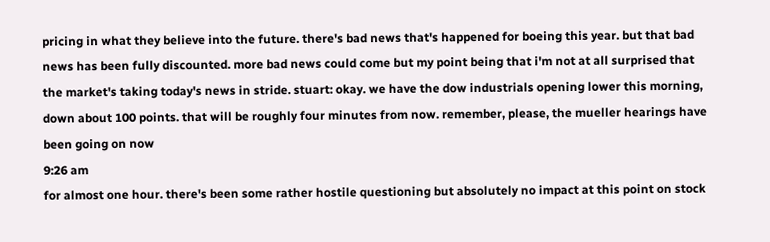pricing in what they believe into the future. there's bad news that's happened for boeing this year. but that bad news has been fully discounted. more bad news could come but my point being that i'm not at all surprised that the market's taking today's news in stride. stuart: okay. we have the dow industrials opening lower this morning, down about 100 points. that will be roughly four minutes from now. remember, please, the mueller hearings have been going on now
9:26 am
for almost one hour. there's been some rather hostile questioning but absolutely no impact at this point on stock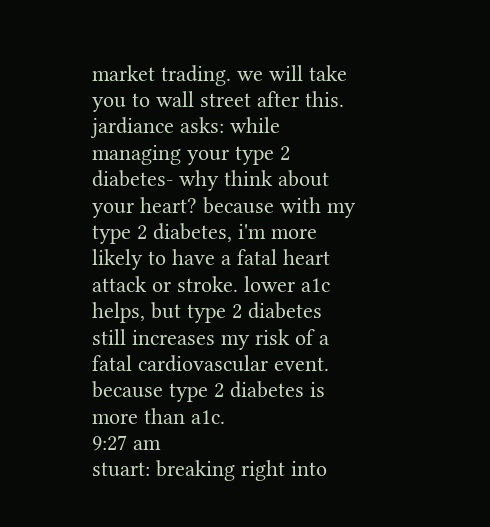market trading. we will take you to wall street after this. jardiance asks: while managing your type 2 diabetes- why think about your heart? because with my type 2 diabetes, i'm more likely to have a fatal heart attack or stroke. lower a1c helps, but type 2 diabetes still increases my risk of a fatal cardiovascular event. because type 2 diabetes is more than a1c.
9:27 am
stuart: breaking right into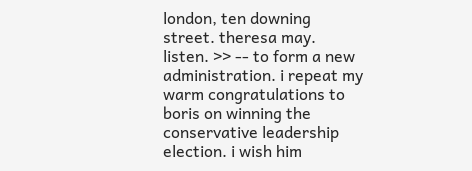london, ten downing street. theresa may. listen. >> -- to form a new administration. i repeat my warm congratulations to boris on winning the conservative leadership election. i wish him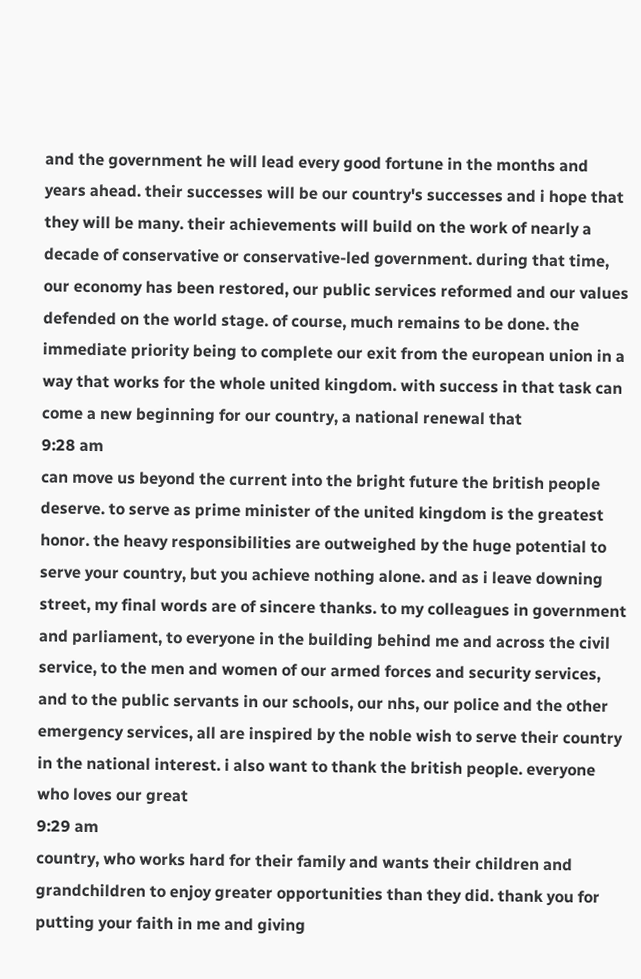and the government he will lead every good fortune in the months and years ahead. their successes will be our country's successes and i hope that they will be many. their achievements will build on the work of nearly a decade of conservative or conservative-led government. during that time, our economy has been restored, our public services reformed and our values defended on the world stage. of course, much remains to be done. the immediate priority being to complete our exit from the european union in a way that works for the whole united kingdom. with success in that task can come a new beginning for our country, a national renewal that
9:28 am
can move us beyond the current into the bright future the british people deserve. to serve as prime minister of the united kingdom is the greatest honor. the heavy responsibilities are outweighed by the huge potential to serve your country, but you achieve nothing alone. and as i leave downing street, my final words are of sincere thanks. to my colleagues in government and parliament, to everyone in the building behind me and across the civil service, to the men and women of our armed forces and security services, and to the public servants in our schools, our nhs, our police and the other emergency services, all are inspired by the noble wish to serve their country in the national interest. i also want to thank the british people. everyone who loves our great
9:29 am
country, who works hard for their family and wants their children and grandchildren to enjoy greater opportunities than they did. thank you for putting your faith in me and giving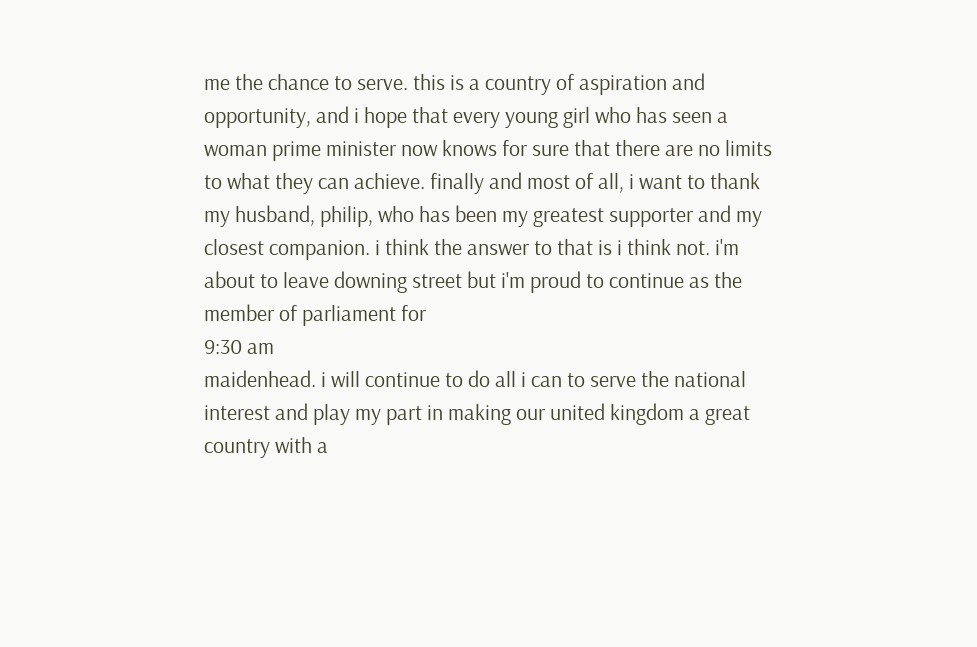me the chance to serve. this is a country of aspiration and opportunity, and i hope that every young girl who has seen a woman prime minister now knows for sure that there are no limits to what they can achieve. finally and most of all, i want to thank my husband, philip, who has been my greatest supporter and my closest companion. i think the answer to that is i think not. i'm about to leave downing street but i'm proud to continue as the member of parliament for
9:30 am
maidenhead. i will continue to do all i can to serve the national interest and play my part in making our united kingdom a great country with a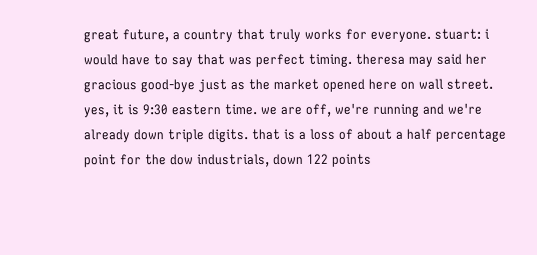great future, a country that truly works for everyone. stuart: i would have to say that was perfect timing. theresa may said her gracious good-bye just as the market opened here on wall street. yes, it is 9:30 eastern time. we are off, we're running and we're already down triple digits. that is a loss of about a half percentage point for the dow industrials, down 122 points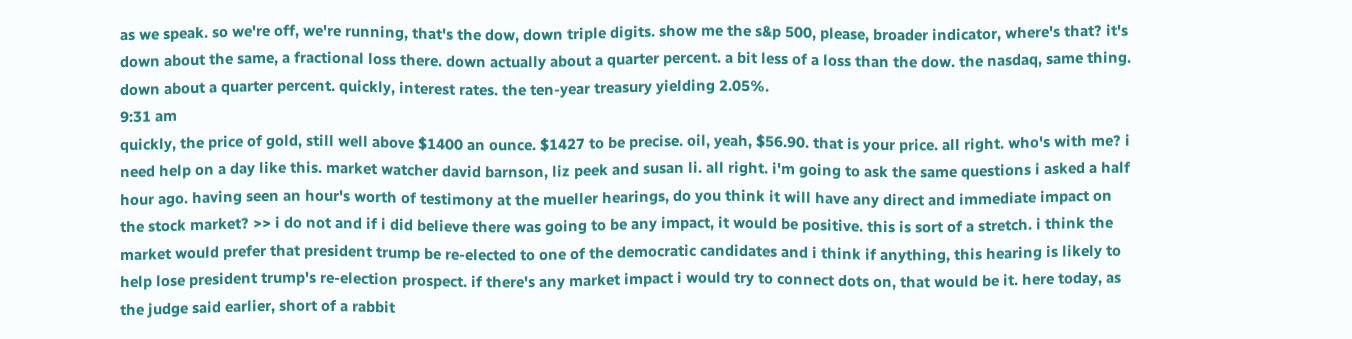as we speak. so we're off, we're running, that's the dow, down triple digits. show me the s&p 500, please, broader indicator, where's that? it's down about the same, a fractional loss there. down actually about a quarter percent. a bit less of a loss than the dow. the nasdaq, same thing. down about a quarter percent. quickly, interest rates. the ten-year treasury yielding 2.05%.
9:31 am
quickly, the price of gold, still well above $1400 an ounce. $1427 to be precise. oil, yeah, $56.90. that is your price. all right. who's with me? i need help on a day like this. market watcher david barnson, liz peek and susan li. all right. i'm going to ask the same questions i asked a half hour ago. having seen an hour's worth of testimony at the mueller hearings, do you think it will have any direct and immediate impact on the stock market? >> i do not and if i did believe there was going to be any impact, it would be positive. this is sort of a stretch. i think the market would prefer that president trump be re-elected to one of the democratic candidates and i think if anything, this hearing is likely to help lose president trump's re-election prospect. if there's any market impact i would try to connect dots on, that would be it. here today, as the judge said earlier, short of a rabbit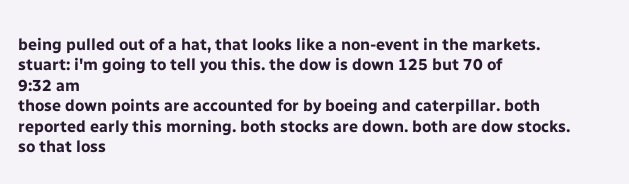being pulled out of a hat, that looks like a non-event in the markets. stuart: i'm going to tell you this. the dow is down 125 but 70 of
9:32 am
those down points are accounted for by boeing and caterpillar. both reported early this morning. both stocks are down. both are dow stocks. so that loss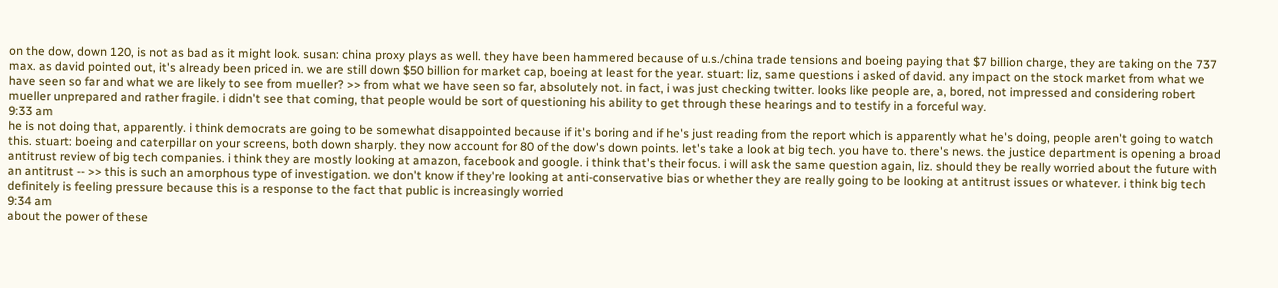on the dow, down 120, is not as bad as it might look. susan: china proxy plays as well. they have been hammered because of u.s./china trade tensions and boeing paying that $7 billion charge, they are taking on the 737 max. as david pointed out, it's already been priced in. we are still down $50 billion for market cap, boeing at least for the year. stuart: liz, same questions i asked of david. any impact on the stock market from what we have seen so far and what we are likely to see from mueller? >> from what we have seen so far, absolutely not. in fact, i was just checking twitter. looks like people are, a, bored, not impressed and considering robert mueller unprepared and rather fragile. i didn't see that coming, that people would be sort of questioning his ability to get through these hearings and to testify in a forceful way.
9:33 am
he is not doing that, apparently. i think democrats are going to be somewhat disappointed because if it's boring and if he's just reading from the report which is apparently what he's doing, people aren't going to watch this. stuart: boeing and caterpillar on your screens, both down sharply. they now account for 80 of the dow's down points. let's take a look at big tech. you have to. there's news. the justice department is opening a broad antitrust review of big tech companies. i think they are mostly looking at amazon, facebook and google. i think that's their focus. i will ask the same question again, liz. should they be really worried about the future with an antitrust -- >> this is such an amorphous type of investigation. we don't know if they're looking at anti-conservative bias or whether they are really going to be looking at antitrust issues or whatever. i think big tech definitely is feeling pressure because this is a response to the fact that public is increasingly worried
9:34 am
about the power of these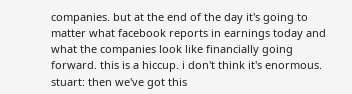companies. but at the end of the day it's going to matter what facebook reports in earnings today and what the companies look like financially going forward. this is a hiccup. i don't think it's enormous. stuart: then we've got this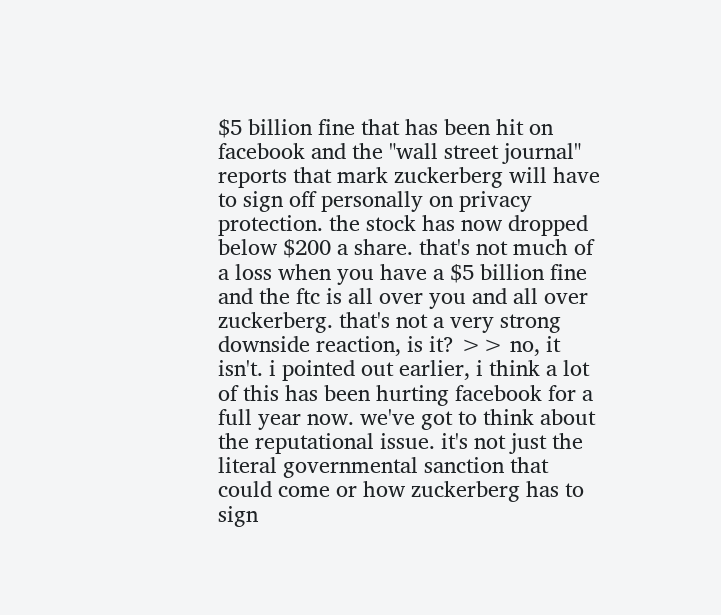$5 billion fine that has been hit on facebook and the "wall street journal" reports that mark zuckerberg will have to sign off personally on privacy protection. the stock has now dropped below $200 a share. that's not much of a loss when you have a $5 billion fine and the ftc is all over you and all over zuckerberg. that's not a very strong downside reaction, is it? >> no, it isn't. i pointed out earlier, i think a lot of this has been hurting facebook for a full year now. we've got to think about the reputational issue. it's not just the literal governmental sanction that could come or how zuckerberg has to sign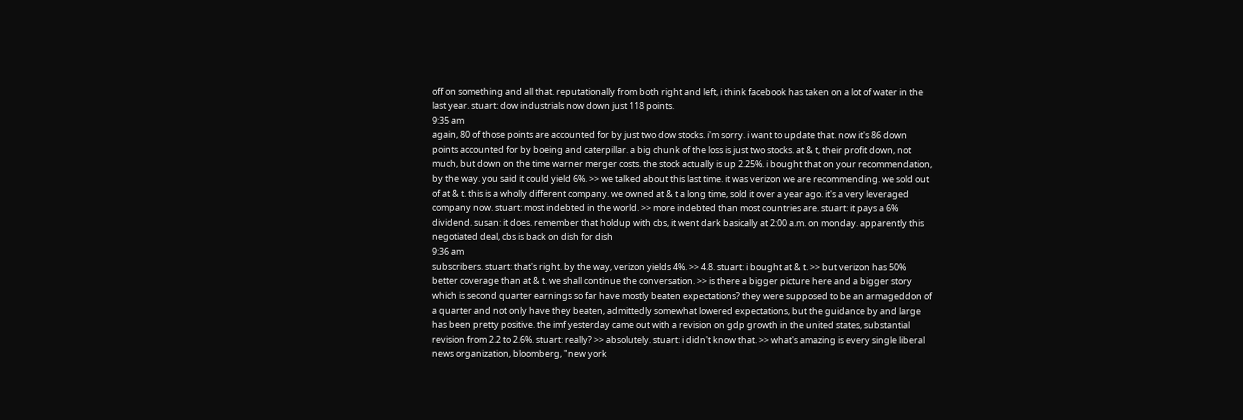off on something and all that. reputationally from both right and left, i think facebook has taken on a lot of water in the last year. stuart: dow industrials now down just 118 points.
9:35 am
again, 80 of those points are accounted for by just two dow stocks. i'm sorry. i want to update that. now it's 86 down points accounted for by boeing and caterpillar. a big chunk of the loss is just two stocks. at & t, their profit down, not much, but down on the time warner merger costs. the stock actually is up 2.25%. i bought that on your recommendation, by the way. you said it could yield 6%. >> we talked about this last time. it was verizon we are recommending. we sold out of at & t. this is a wholly different company. we owned at & t a long time, sold it over a year ago. it's a very leveraged company now. stuart: most indebted in the world. >> more indebted than most countries are. stuart: it pays a 6% dividend. susan: it does. remember that holdup with cbs, it went dark basically at 2:00 a.m. on monday. apparently this negotiated deal, cbs is back on dish for dish
9:36 am
subscribers. stuart: that's right. by the way, verizon yields 4%. >> 4.8. stuart: i bought at & t. >> but verizon has 50% better coverage than at & t. we shall continue the conversation. >> is there a bigger picture here and a bigger story which is second quarter earnings so far have mostly beaten expectations? they were supposed to be an armageddon of a quarter and not only have they beaten, admittedly somewhat lowered expectations, but the guidance by and large has been pretty positive. the imf yesterday came out with a revision on gdp growth in the united states, substantial revision from 2.2 to 2.6%. stuart: really? >> absolutely. stuart: i didn't know that. >> what's amazing is every single liberal news organization, bloomberg, "new york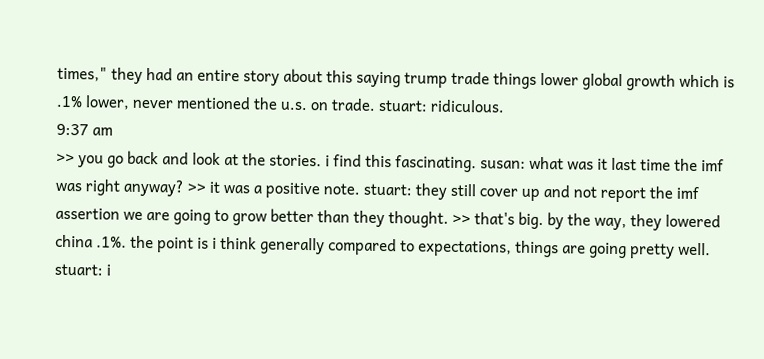times," they had an entire story about this saying trump trade things lower global growth which is .1% lower, never mentioned the u.s. on trade. stuart: ridiculous.
9:37 am
>> you go back and look at the stories. i find this fascinating. susan: what was it last time the imf was right anyway? >> it was a positive note. stuart: they still cover up and not report the imf assertion we are going to grow better than they thought. >> that's big. by the way, they lowered china .1%. the point is i think generally compared to expectations, things are going pretty well. stuart: i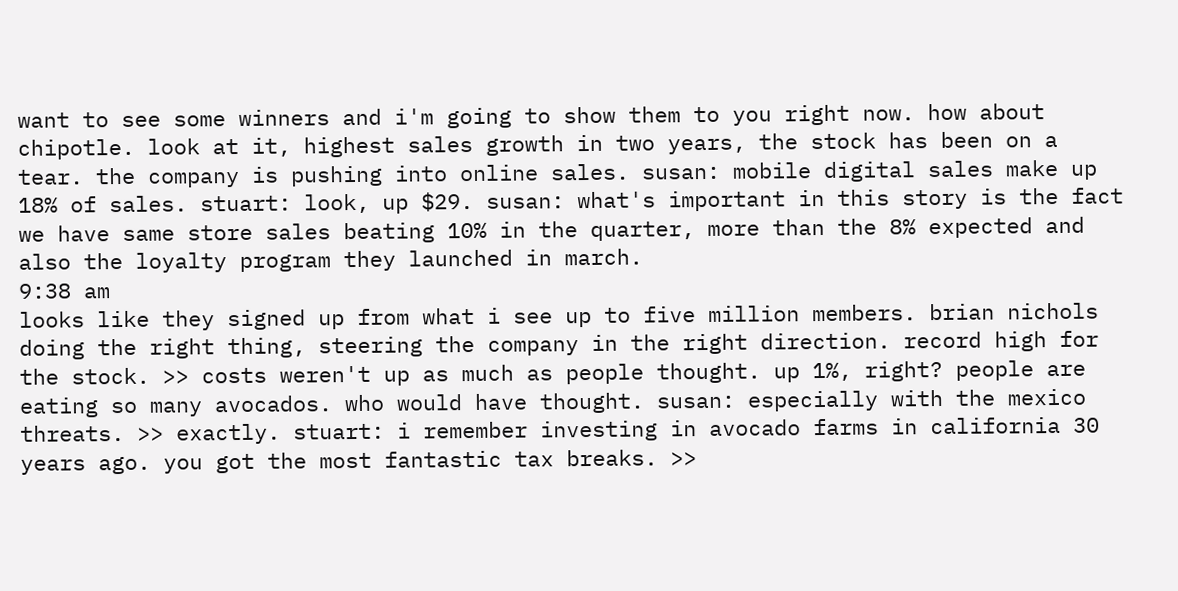want to see some winners and i'm going to show them to you right now. how about chipotle. look at it, highest sales growth in two years, the stock has been on a tear. the company is pushing into online sales. susan: mobile digital sales make up 18% of sales. stuart: look, up $29. susan: what's important in this story is the fact we have same store sales beating 10% in the quarter, more than the 8% expected and also the loyalty program they launched in march.
9:38 am
looks like they signed up from what i see up to five million members. brian nichols doing the right thing, steering the company in the right direction. record high for the stock. >> costs weren't up as much as people thought. up 1%, right? people are eating so many avocados. who would have thought. susan: especially with the mexico threats. >> exactly. stuart: i remember investing in avocado farms in california 30 years ago. you got the most fantastic tax breaks. >>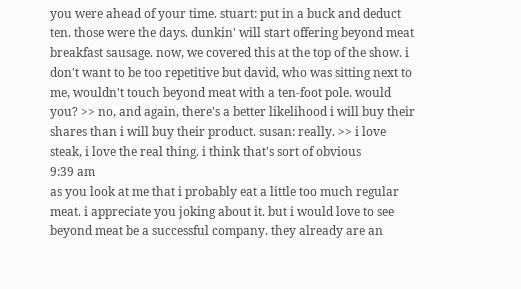you were ahead of your time. stuart: put in a buck and deduct ten. those were the days. dunkin' will start offering beyond meat breakfast sausage. now, we covered this at the top of the show. i don't want to be too repetitive but david, who was sitting next to me, wouldn't touch beyond meat with a ten-foot pole. would you? >> no, and again, there's a better likelihood i will buy their shares than i will buy their product. susan: really. >> i love steak, i love the real thing. i think that's sort of obvious
9:39 am
as you look at me that i probably eat a little too much regular meat. i appreciate you joking about it. but i would love to see beyond meat be a successful company. they already are an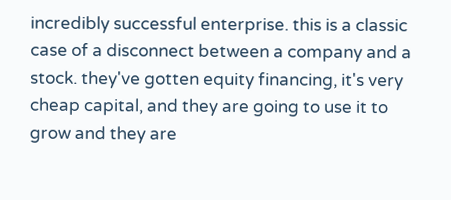incredibly successful enterprise. this is a classic case of a disconnect between a company and a stock. they've gotten equity financing, it's very cheap capital, and they are going to use it to grow and they are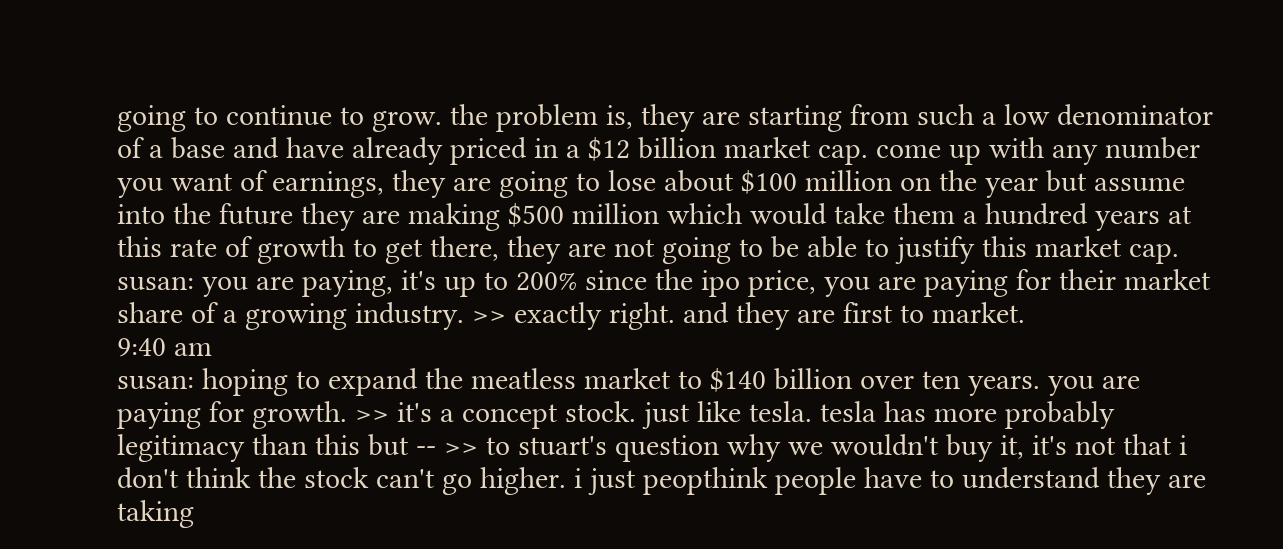going to continue to grow. the problem is, they are starting from such a low denominator of a base and have already priced in a $12 billion market cap. come up with any number you want of earnings, they are going to lose about $100 million on the year but assume into the future they are making $500 million which would take them a hundred years at this rate of growth to get there, they are not going to be able to justify this market cap. susan: you are paying, it's up to 200% since the ipo price, you are paying for their market share of a growing industry. >> exactly right. and they are first to market.
9:40 am
susan: hoping to expand the meatless market to $140 billion over ten years. you are paying for growth. >> it's a concept stock. just like tesla. tesla has more probably legitimacy than this but -- >> to stuart's question why we wouldn't buy it, it's not that i don't think the stock can't go higher. i just peopthink people have to understand they are taking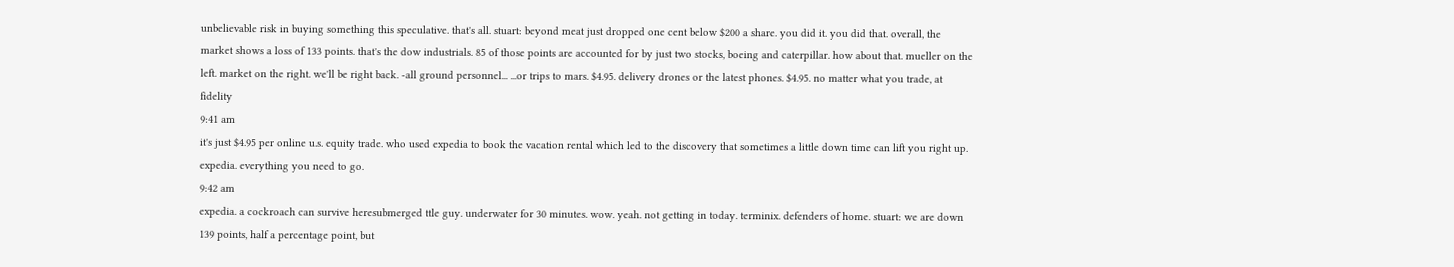unbelievable risk in buying something this speculative. that's all. stuart: beyond meat just dropped one cent below $200 a share. you did it. you did that. overall, the market shows a loss of 133 points. that's the dow industrials. 85 of those points are accounted for by just two stocks, boeing and caterpillar. how about that. mueller on the left. market on the right. we'll be right back. -all ground personnel... ...or trips to mars. $4.95. delivery drones or the latest phones. $4.95. no matter what you trade, at fidelity
9:41 am
it's just $4.95 per online u.s. equity trade. who used expedia to book the vacation rental which led to the discovery that sometimes a little down time can lift you right up. expedia. everything you need to go.
9:42 am
expedia. a cockroach can survive heresubmerged ttle guy. underwater for 30 minutes. wow. yeah. not getting in today. terminix. defenders of home. stuart: we are down 139 points, half a percentage point, but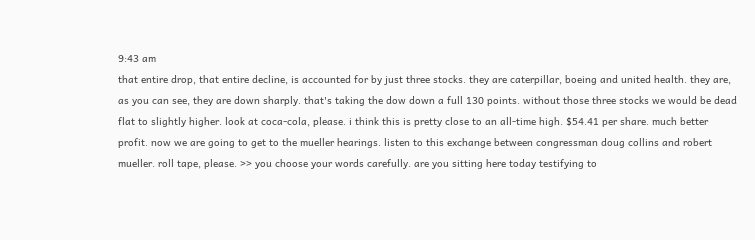9:43 am
that entire drop, that entire decline, is accounted for by just three stocks. they are caterpillar, boeing and united health. they are, as you can see, they are down sharply. that's taking the dow down a full 130 points. without those three stocks we would be dead flat to slightly higher. look at coca-cola, please. i think this is pretty close to an all-time high. $54.41 per share. much better profit. now we are going to get to the mueller hearings. listen to this exchange between congressman doug collins and robert mueller. roll tape, please. >> you choose your words carefully. are you sitting here today testifying to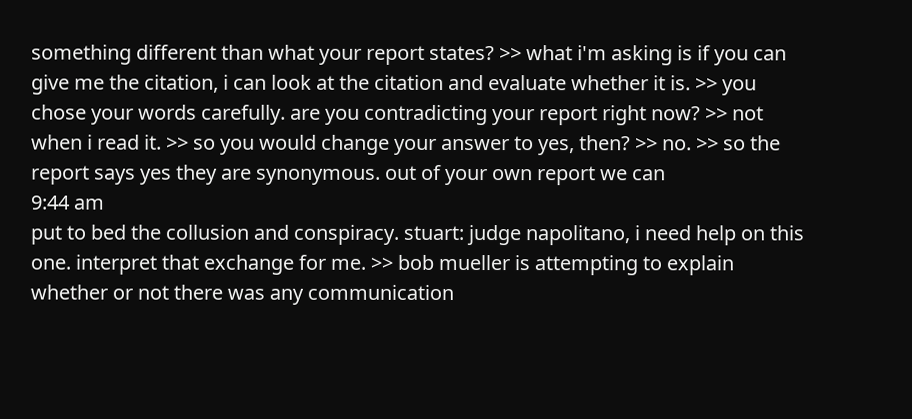something different than what your report states? >> what i'm asking is if you can give me the citation, i can look at the citation and evaluate whether it is. >> you chose your words carefully. are you contradicting your report right now? >> not when i read it. >> so you would change your answer to yes, then? >> no. >> so the report says yes they are synonymous. out of your own report we can
9:44 am
put to bed the collusion and conspiracy. stuart: judge napolitano, i need help on this one. interpret that exchange for me. >> bob mueller is attempting to explain whether or not there was any communication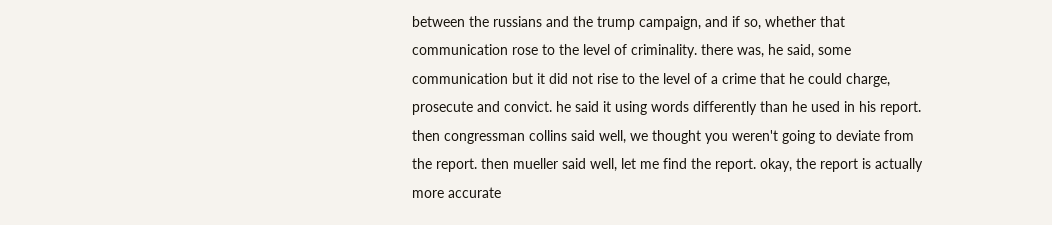between the russians and the trump campaign, and if so, whether that communication rose to the level of criminality. there was, he said, some communication but it did not rise to the level of a crime that he could charge, prosecute and convict. he said it using words differently than he used in his report. then congressman collins said well, we thought you weren't going to deviate from the report. then mueller said well, let me find the report. okay, the report is actually more accurate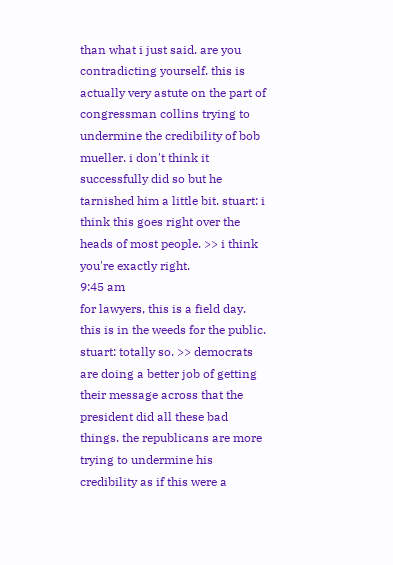than what i just said. are you contradicting yourself. this is actually very astute on the part of congressman collins trying to undermine the credibility of bob mueller. i don't think it successfully did so but he tarnished him a little bit. stuart: i think this goes right over the heads of most people. >> i think you're exactly right.
9:45 am
for lawyers, this is a field day. this is in the weeds for the public. stuart: totally so. >> democrats are doing a better job of getting their message across that the president did all these bad things. the republicans are more trying to undermine his credibility as if this were a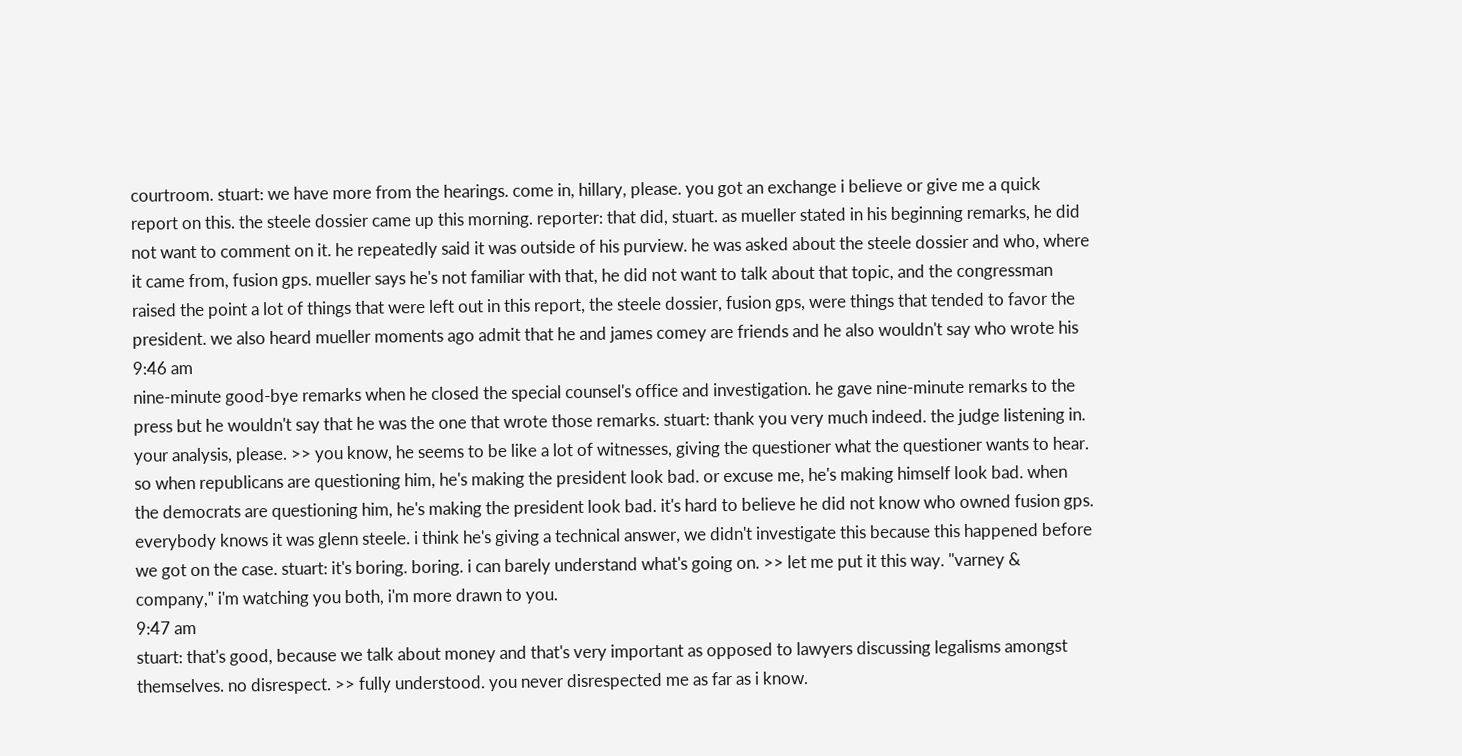courtroom. stuart: we have more from the hearings. come in, hillary, please. you got an exchange i believe or give me a quick report on this. the steele dossier came up this morning. reporter: that did, stuart. as mueller stated in his beginning remarks, he did not want to comment on it. he repeatedly said it was outside of his purview. he was asked about the steele dossier and who, where it came from, fusion gps. mueller says he's not familiar with that, he did not want to talk about that topic, and the congressman raised the point a lot of things that were left out in this report, the steele dossier, fusion gps, were things that tended to favor the president. we also heard mueller moments ago admit that he and james comey are friends and he also wouldn't say who wrote his
9:46 am
nine-minute good-bye remarks when he closed the special counsel's office and investigation. he gave nine-minute remarks to the press but he wouldn't say that he was the one that wrote those remarks. stuart: thank you very much indeed. the judge listening in. your analysis, please. >> you know, he seems to be like a lot of witnesses, giving the questioner what the questioner wants to hear. so when republicans are questioning him, he's making the president look bad. or excuse me, he's making himself look bad. when the democrats are questioning him, he's making the president look bad. it's hard to believe he did not know who owned fusion gps. everybody knows it was glenn steele. i think he's giving a technical answer, we didn't investigate this because this happened before we got on the case. stuart: it's boring. boring. i can barely understand what's going on. >> let me put it this way. "varney & company," i'm watching you both, i'm more drawn to you.
9:47 am
stuart: that's good, because we talk about money and that's very important as opposed to lawyers discussing legalisms amongst themselves. no disrespect. >> fully understood. you never disrespected me as far as i know.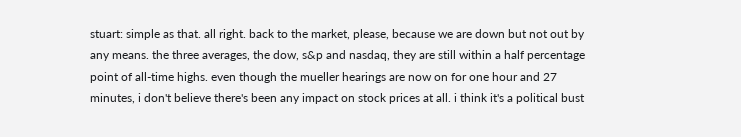stuart: simple as that. all right. back to the market, please, because we are down but not out by any means. the three averages, the dow, s&p and nasdaq, they are still within a half percentage point of all-time highs. even though the mueller hearings are now on for one hour and 27 minutes, i don't believe there's been any impact on stock prices at all. i think it's a political bust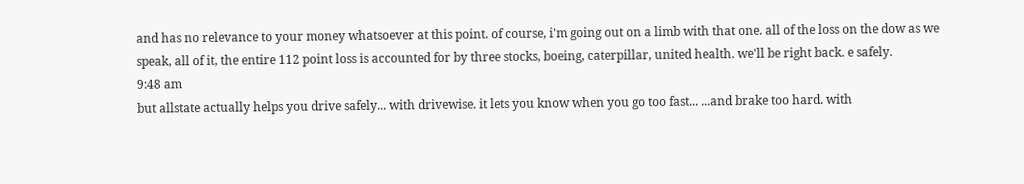and has no relevance to your money whatsoever at this point. of course, i'm going out on a limb with that one. all of the loss on the dow as we speak, all of it, the entire 112 point loss is accounted for by three stocks, boeing, caterpillar, united health. we'll be right back. e safely.
9:48 am
but allstate actually helps you drive safely... with drivewise. it lets you know when you go too fast... ...and brake too hard. with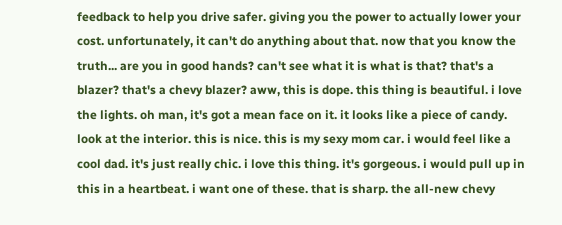feedback to help you drive safer. giving you the power to actually lower your cost. unfortunately, it can't do anything about that. now that you know the truth... are you in good hands? can't see what it is what is that? that's a blazer? that's a chevy blazer? aww, this is dope. this thing is beautiful. i love the lights. oh man, it's got a mean face on it. it looks like a piece of candy. look at the interior. this is nice. this is my sexy mom car. i would feel like a cool dad. it's just really chic. i love this thing. it's gorgeous. i would pull up in this in a heartbeat. i want one of these. that is sharp. the all-new chevy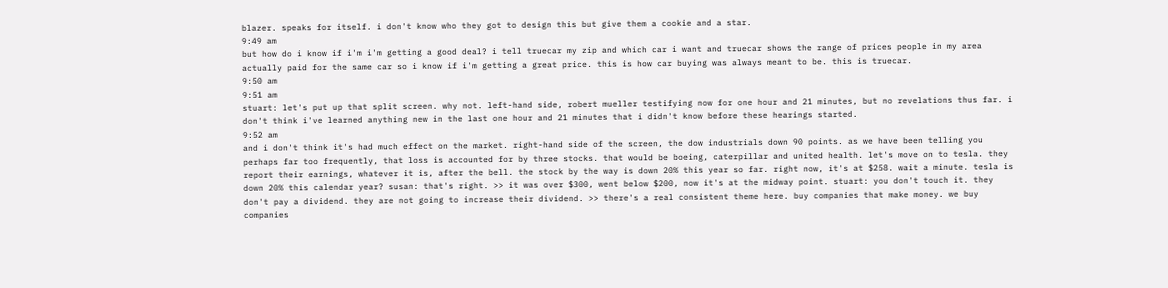blazer. speaks for itself. i don't know who they got to design this but give them a cookie and a star.
9:49 am
but how do i know if i'm i'm getting a good deal? i tell truecar my zip and which car i want and truecar shows the range of prices people in my area actually paid for the same car so i know if i'm getting a great price. this is how car buying was always meant to be. this is truecar.
9:50 am
9:51 am
stuart: let's put up that split screen. why not. left-hand side, robert mueller testifying now for one hour and 21 minutes, but no revelations thus far. i don't think i've learned anything new in the last one hour and 21 minutes that i didn't know before these hearings started.
9:52 am
and i don't think it's had much effect on the market. right-hand side of the screen, the dow industrials down 90 points. as we have been telling you perhaps far too frequently, that loss is accounted for by three stocks. that would be boeing, caterpillar and united health. let's move on to tesla. they report their earnings, whatever it is, after the bell. the stock by the way is down 20% this year so far. right now, it's at $258. wait a minute. tesla is down 20% this calendar year? susan: that's right. >> it was over $300, went below $200, now it's at the midway point. stuart: you don't touch it. they don't pay a dividend. they are not going to increase their dividend. >> there's a real consistent theme here. buy companies that make money. we buy companies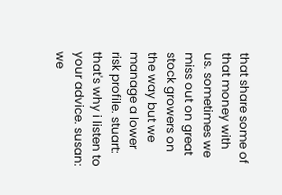that share some of that money with us. sometimes we miss out on great stock growers on the way but we manage a lower risk profile. stuart: that's why i listen to your advice. susan: we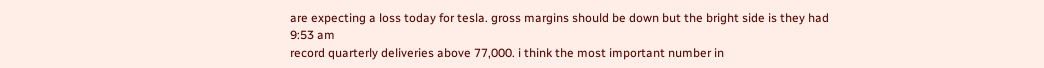are expecting a loss today for tesla. gross margins should be down but the bright side is they had
9:53 am
record quarterly deliveries above 77,000. i think the most important number in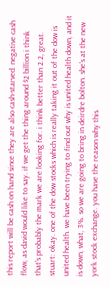this report will be cash on hand since they are also cash-starved. negative cash flow, as david would like to say. if we get the thing around $2 billion i think that's probably the mark we are looking for. i think better than 2.2, great. stuart: okay. one of the dow stocks which is really taking it out of the dow is united health. we have been trying to find out why is united health down, and it is down, what, 3%. so we are going to bring in deirdre bolton. she's at the new york stock exchange. you have the reason why this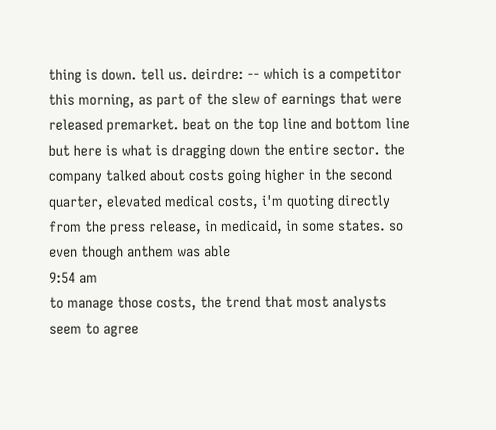thing is down. tell us. deirdre: -- which is a competitor this morning, as part of the slew of earnings that were released premarket. beat on the top line and bottom line but here is what is dragging down the entire sector. the company talked about costs going higher in the second quarter, elevated medical costs, i'm quoting directly from the press release, in medicaid, in some states. so even though anthem was able
9:54 am
to manage those costs, the trend that most analysts seem to agree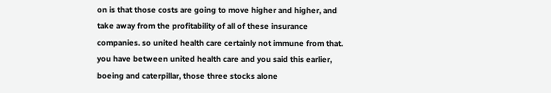on is that those costs are going to move higher and higher, and take away from the profitability of all of these insurance companies. so united health care certainly not immune from that. you have between united health care and you said this earlier, boeing and caterpillar, those three stocks alone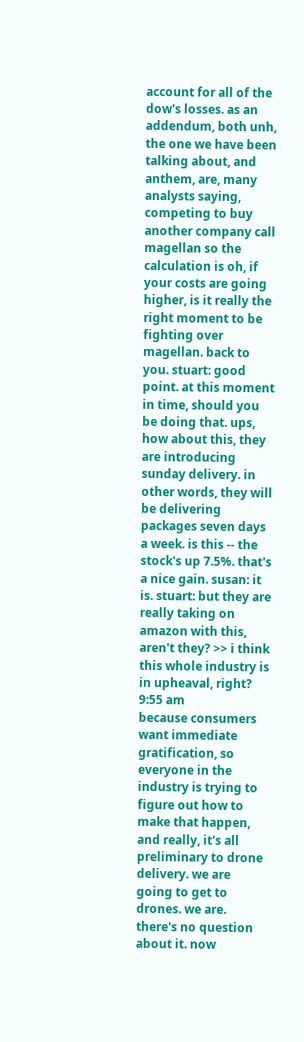account for all of the dow's losses. as an addendum, both unh, the one we have been talking about, and anthem, are, many analysts saying, competing to buy another company call magellan so the calculation is oh, if your costs are going higher, is it really the right moment to be fighting over magellan. back to you. stuart: good point. at this moment in time, should you be doing that. ups, how about this, they are introducing sunday delivery. in other words, they will be delivering packages seven days a week. is this -- the stock's up 7.5%. that's a nice gain. susan: it is. stuart: but they are really taking on amazon with this, aren't they? >> i think this whole industry is in upheaval, right?
9:55 am
because consumers want immediate gratification, so everyone in the industry is trying to figure out how to make that happen, and really, it's all preliminary to drone delivery. we are going to get to drones. we are. there's no question about it. now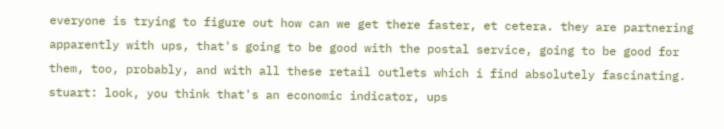everyone is trying to figure out how can we get there faster, et cetera. they are partnering apparently with ups, that's going to be good with the postal service, going to be good for them, too, probably, and with all these retail outlets which i find absolutely fascinating. stuart: look, you think that's an economic indicator, ups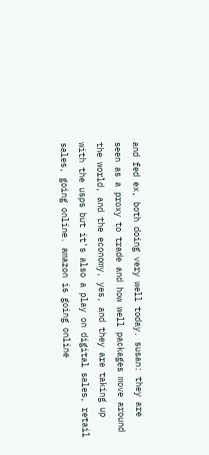and fed ex, both doing very well today. susan: they are seen as a proxy to trade and how well packages move around the world, and the economy, yes, and they are taking up with the usps but it's also a play on digital sales, retail sales, going online. amazon is going online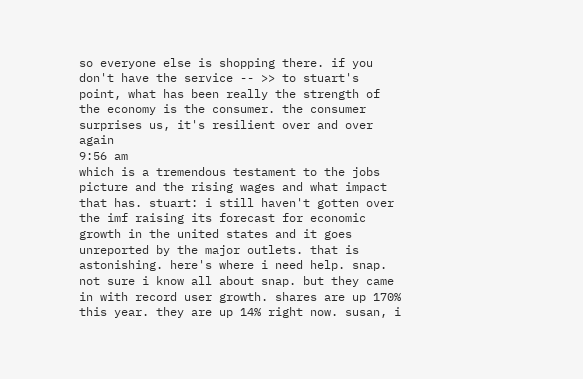so everyone else is shopping there. if you don't have the service -- >> to stuart's point, what has been really the strength of the economy is the consumer. the consumer surprises us, it's resilient over and over again
9:56 am
which is a tremendous testament to the jobs picture and the rising wages and what impact that has. stuart: i still haven't gotten over the imf raising its forecast for economic growth in the united states and it goes unreported by the major outlets. that is astonishing. here's where i need help. snap. not sure i know all about snap. but they came in with record user growth. shares are up 170% this year. they are up 14% right now. susan, i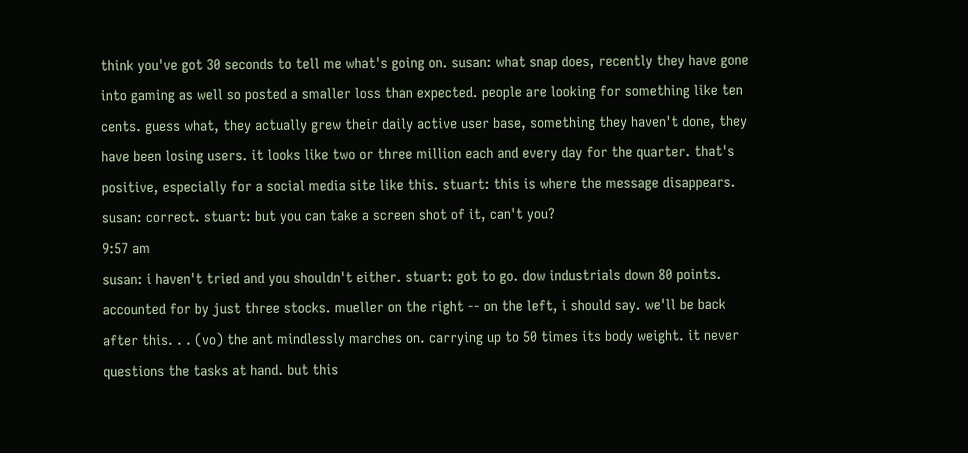think you've got 30 seconds to tell me what's going on. susan: what snap does, recently they have gone into gaming as well so posted a smaller loss than expected. people are looking for something like ten cents. guess what, they actually grew their daily active user base, something they haven't done, they have been losing users. it looks like two or three million each and every day for the quarter. that's positive, especially for a social media site like this. stuart: this is where the message disappears. susan: correct. stuart: but you can take a screen shot of it, can't you?
9:57 am
susan: i haven't tried and you shouldn't either. stuart: got to go. dow industrials down 80 points. accounted for by just three stocks. mueller on the right -- on the left, i should say. we'll be back after this. . . (vo) the ant mindlessly marches on. carrying up to 50 times its body weight. it never questions the tasks at hand. but this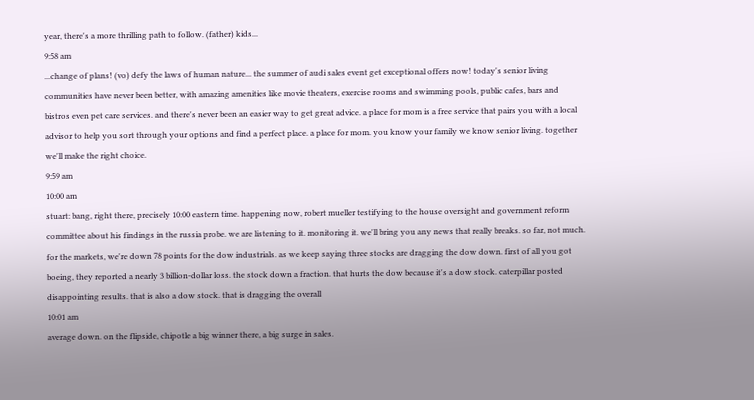year, there's a more thrilling path to follow. (father) kids...
9:58 am
...change of plans! (vo) defy the laws of human nature... the summer of audi sales event get exceptional offers now! today's senior living communities have never been better, with amazing amenities like movie theaters, exercise rooms and swimming pools, public cafes, bars and bistros even pet care services. and there's never been an easier way to get great advice. a place for mom is a free service that pairs you with a local advisor to help you sort through your options and find a perfect place. a place for mom. you know your family we know senior living. together we'll make the right choice.
9:59 am
10:00 am
stuart: bang, right there, precisely 10:00 eastern time. happening now, robert mueller testifying to the house oversight and government reform committee about his findings in the russia probe. we are listening to it. monitoring it. we'll bring you any news that really breaks. so far, not much. for the markets, we're down 78 points for the dow industrials. as we keep saying three stocks are dragging the dow down. first of all you got boeing, they reported a nearly 3 billion-dollar loss. the stock down a fraction. that hurts the dow because it's a dow stock. caterpillar posted disappointing results. that is also a dow stock. that is dragging the overall
10:01 am
average down. on the flipside, chipotle a big winner there, a big surge in sales.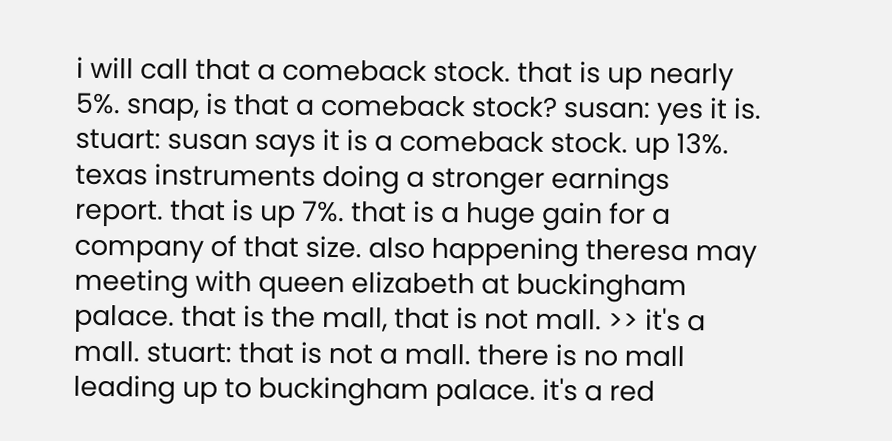i will call that a comeback stock. that is up nearly 5%. snap, is that a comeback stock? susan: yes it is. stuart: susan says it is a comeback stock. up 13%. texas instruments doing a stronger earnings report. that is up 7%. that is a huge gain for a company of that size. also happening theresa may meeting with queen elizabeth at buckingham palace. that is the mall, that is not mall. >> it's a mall. stuart: that is not a mall. there is no mall leading up to buckingham palace. it's a red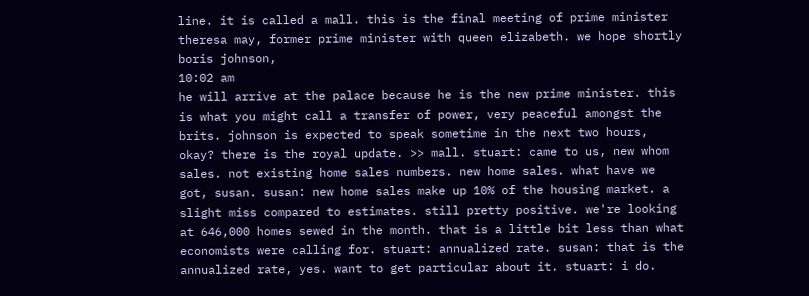line. it is called a mall. this is the final meeting of prime minister theresa may, former prime minister with queen elizabeth. we hope shortly boris johnson,
10:02 am
he will arrive at the palace because he is the new prime minister. this is what you might call a transfer of power, very peaceful amongst the brits. johnson is expected to speak sometime in the next two hours, okay? there is the royal update. >> mall. stuart: came to us, new whom sales. not existing home sales numbers. new home sales. what have we got, susan. susan: new home sales make up 10% of the housing market. a slight miss compared to estimates. still pretty positive. we're looking at 646,000 homes sewed in the month. that is a little bit less than what economists were calling for. stuart: annualized rate. susan: that is the annualized rate, yes. want to get particular about it. stuart: i do.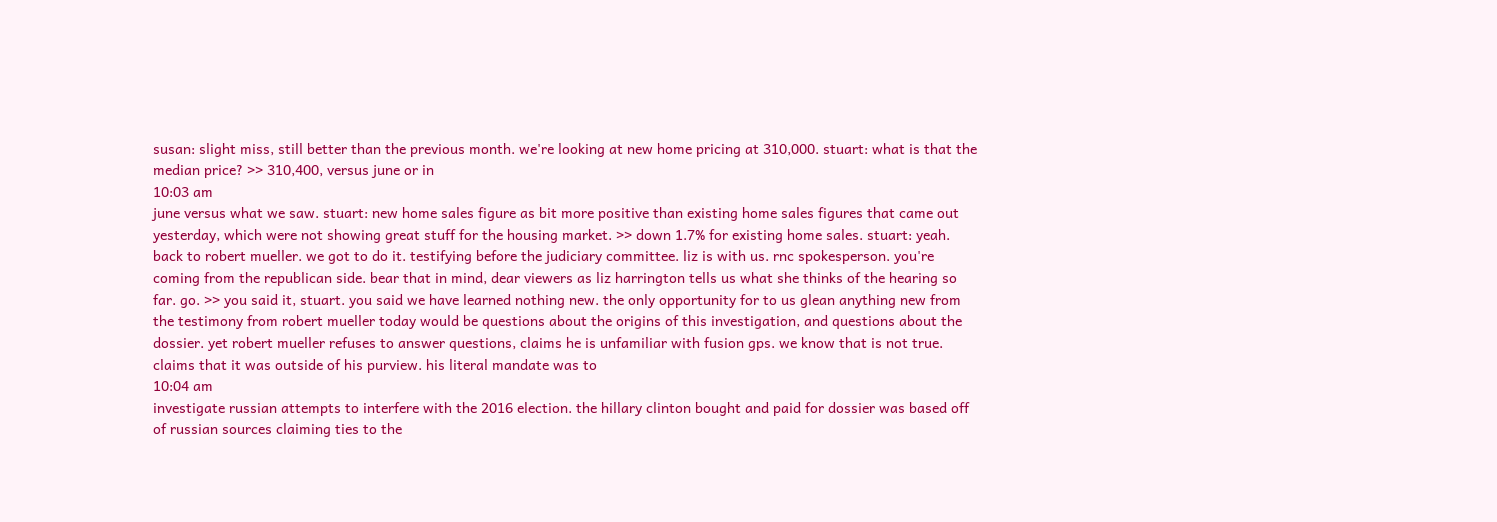susan: slight miss, still better than the previous month. we're looking at new home pricing at 310,000. stuart: what is that the median price? >> 310,400, versus june or in
10:03 am
june versus what we saw. stuart: new home sales figure as bit more positive than existing home sales figures that came out yesterday, which were not showing great stuff for the housing market. >> down 1.7% for existing home sales. stuart: yeah. back to robert mueller. we got to do it. testifying before the judiciary committee. liz is with us. rnc spokesperson. you're coming from the republican side. bear that in mind, dear viewers as liz harrington tells us what she thinks of the hearing so far. go. >> you said it, stuart. you said we have learned nothing new. the only opportunity for to us glean anything new from the testimony from robert mueller today would be questions about the origins of this investigation, and questions about the dossier. yet robert mueller refuses to answer questions, claims he is unfamiliar with fusion gps. we know that is not true. claims that it was outside of his purview. his literal mandate was to
10:04 am
investigate russian attempts to interfere with the 2016 election. the hillary clinton bought and paid for dossier was based off of russian sources claiming ties to the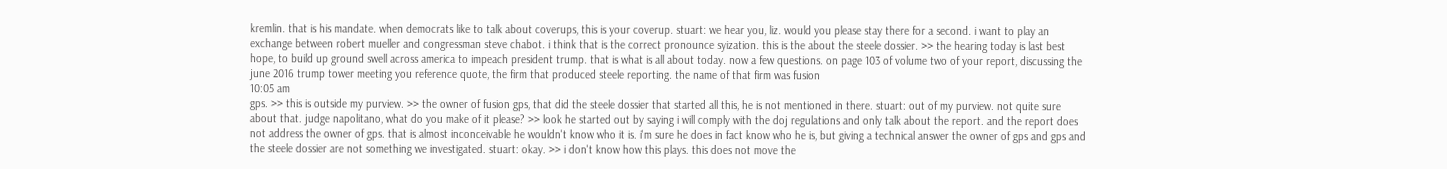kremlin. that is his mandate. when democrats like to talk about coverups, this is your coverup. stuart: we hear you, liz. would you please stay there for a second. i want to play an exchange between robert mueller and congressman steve chabot. i think that is the correct pronounce syization. this is the about the steele dossier. >> the hearing today is last best hope, to build up ground swell across america to impeach president trump. that is what is all about today. now a few questions. on page 103 of volume two of your report, discussing the june 2016 trump tower meeting you reference quote, the firm that produced steele reporting. the name of that firm was fusion
10:05 am
gps. >> this is outside my purview. >> the owner of fusion gps, that did the steele dossier that started all this, he is not mentioned in there. stuart: out of my purview. not quite sure about that. judge napolitano, what do you make of it please? >> look he started out by saying i will comply with the doj regulations and only talk about the report. and the report does not address the owner of gps. that is almost inconceivable he wouldn't know who it is. i'm sure he does in fact know who he is, but giving a technical answer the owner of gps and gps and the steele dossier are not something we investigated. stuart: okay. >> i don't know how this plays. this does not move the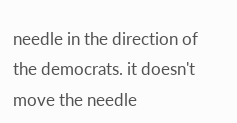needle in the direction of the democrats. it doesn't move the needle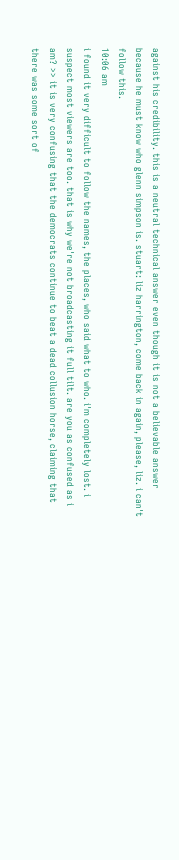against his credibility. this is a neutral technical answer even though it is not a believable answer because he must know who glenn simpson is. stuart: liz harrington, come back in again, please, liz. i can't follow this.
10:06 am
i found it very difficult to follow the names, the places, who said what to who. i'm completely lost. i suspect most viewers are too. that is why we're not broadcasting it full tilt. are you as confused as i am? >> it is very confusing that the democrats continue to beat a dead collusion horse, claiming that there was some sort of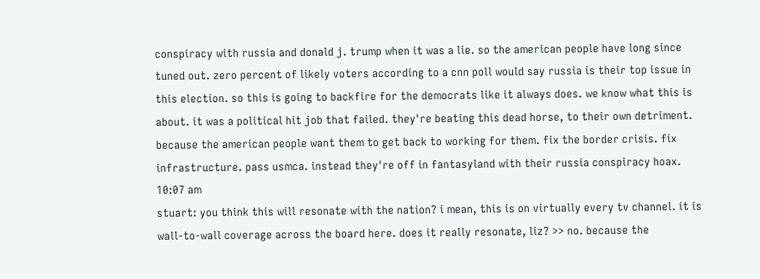conspiracy with russia and donald j. trump when it was a lie. so the american people have long since tuned out. zero percent of likely voters according to a cnn poll would say russia is their top issue in this election. so this is going to backfire for the democrats like it always does. we know what this is about. it was a political hit job that failed. they're beating this dead horse, to their own detriment. because the american people want them to get back to working for them. fix the border crisis. fix infrastructure. pass usmca. instead they're off in fantasyland with their russia conspiracy hoax.
10:07 am
stuart: you think this will resonate with the nation? i mean, this is on virtually every tv channel. it is wall-to-wall coverage across the board here. does it really resonate, liz? >> no. because the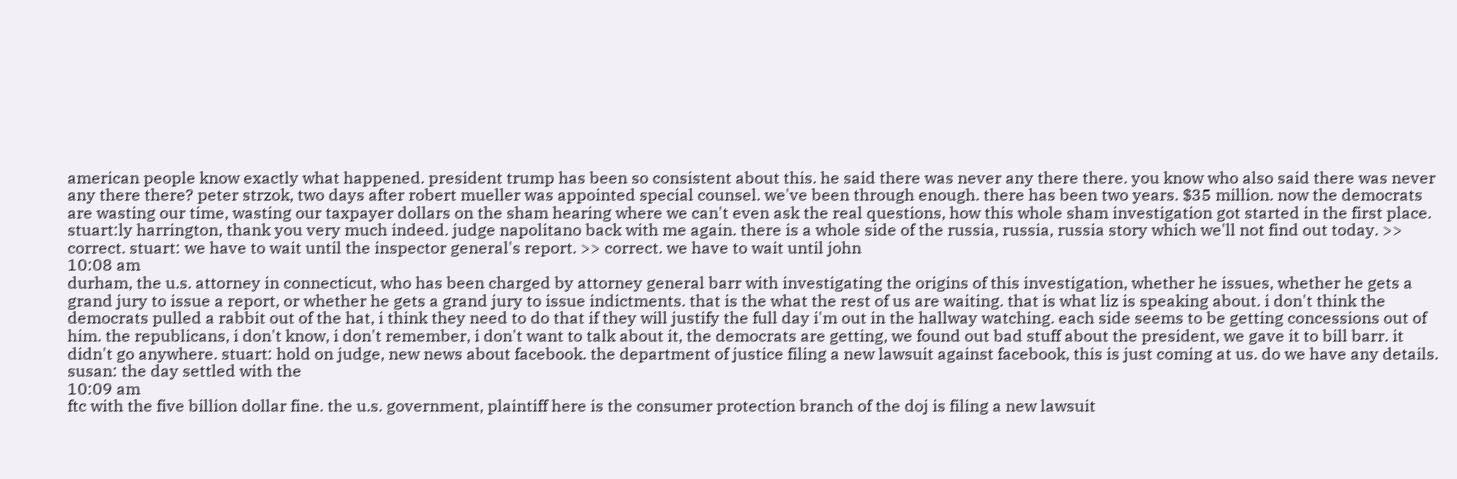american people know exactly what happened. president trump has been so consistent about this. he said there was never any there there. you know who also said there was never any there there? peter strzok, two days after robert mueller was appointed special counsel. we've been through enough. there has been two years. $35 million. now the democrats are wasting our time, wasting our taxpayer dollars on the sham hearing where we can't even ask the real questions, how this whole sham investigation got started in the first place. stuart:ly harrington, thank you very much indeed. judge napolitano back with me again. there is a whole side of the russia, russia, russia story which we'll not find out today. >> correct. stuart: we have to wait until the inspector general's report. >> correct. we have to wait until john
10:08 am
durham, the u.s. attorney in connecticut, who has been charged by attorney general barr with investigating the origins of this investigation, whether he issues, whether he gets a grand jury to issue a report, or whether he gets a grand jury to issue indictments. that is the what the rest of us are waiting. that is what liz is speaking about. i don't think the democrats pulled a rabbit out of the hat, i think they need to do that if they will justify the full day i'm out in the hallway watching. each side seems to be getting concessions out of him. the republicans, i don't know, i don't remember, i don't want to talk about it, the democrats are getting, we found out bad stuff about the president, we gave it to bill barr. it didn't go anywhere. stuart: hold on judge, new news about facebook. the department of justice filing a new lawsuit against facebook, this is just coming at us. do we have any details. susan: the day settled with the
10:09 am
ftc with the five billion dollar fine. the u.s. government, plaintiff here is the consumer protection branch of the doj is filing a new lawsuit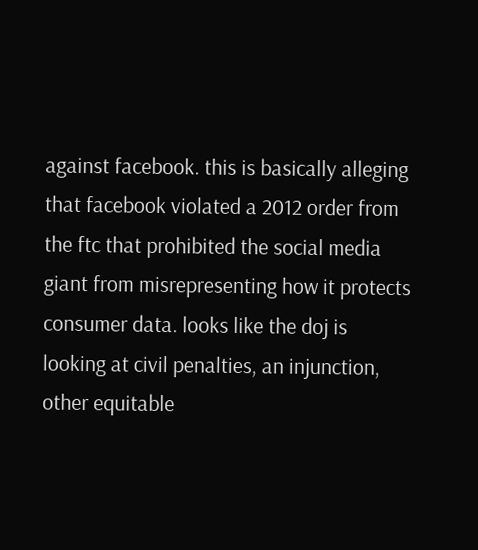against facebook. this is basically alleging that facebook violated a 2012 order from the ftc that prohibited the social media giant from misrepresenting how it protects consumer data. looks like the doj is looking at civil penalties, an injunction, other equitable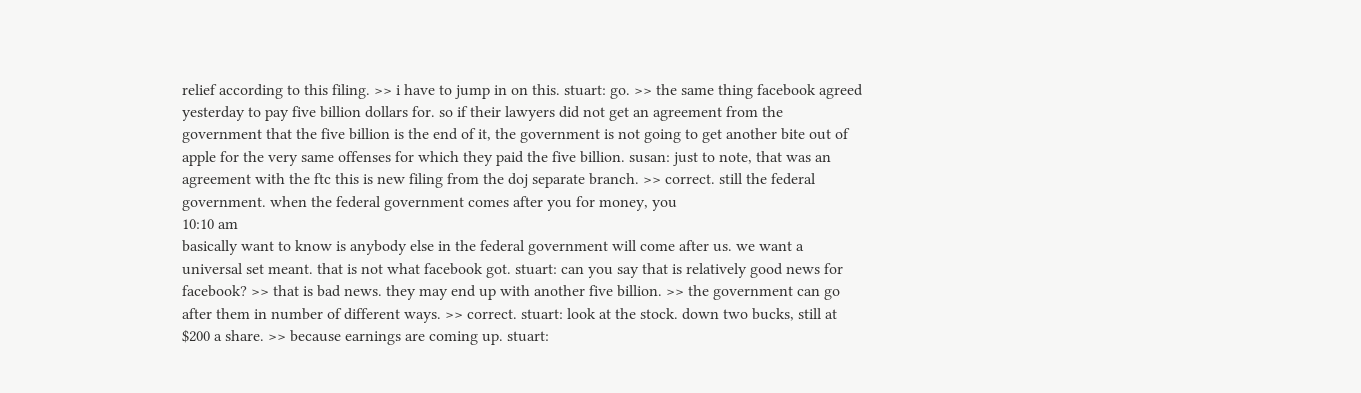relief according to this filing. >> i have to jump in on this. stuart: go. >> the same thing facebook agreed yesterday to pay five billion dollars for. so if their lawyers did not get an agreement from the government that the five billion is the end of it, the government is not going to get another bite out of apple for the very same offenses for which they paid the five billion. susan: just to note, that was an agreement with the ftc this is new filing from the doj separate branch. >> correct. still the federal government. when the federal government comes after you for money, you
10:10 am
basically want to know is anybody else in the federal government will come after us. we want a universal set meant. that is not what facebook got. stuart: can you say that is relatively good news for facebook? >> that is bad news. they may end up with another five billion. >> the government can go after them in number of different ways. >> correct. stuart: look at the stock. down two bucks, still at $200 a share. >> because earnings are coming up. stuart: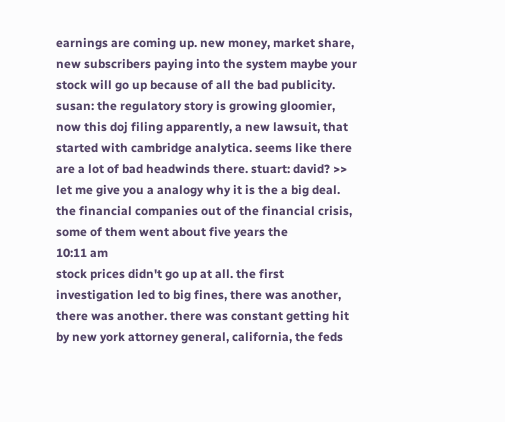earnings are coming up. new money, market share, new subscribers paying into the system maybe your stock will go up because of all the bad publicity. susan: the regulatory story is growing gloomier, now this doj filing apparently, a new lawsuit, that started with cambridge analytica. seems like there are a lot of bad headwinds there. stuart: david? >> let me give you a analogy why it is the a big deal. the financial companies out of the financial crisis, some of them went about five years the
10:11 am
stock prices didn't go up at all. the first investigation led to big fines, there was another, there was another. there was constant getting hit by new york attorney general, california, the feds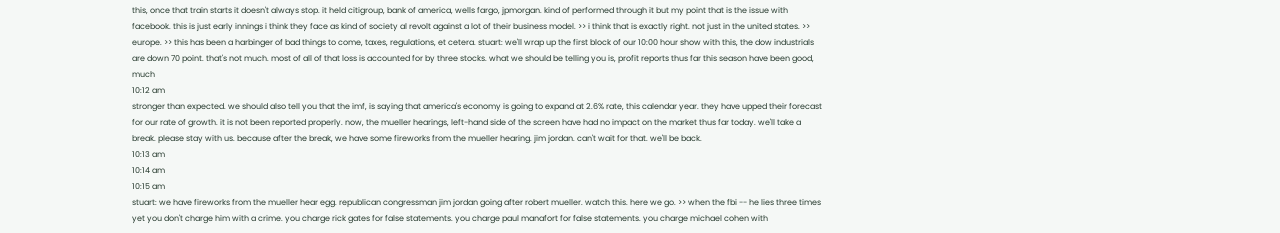this, once that train starts it doesn't always stop. it held citigroup, bank of america, wells fargo, jpmorgan. kind of performed through it but my point that is the issue with facebook. this is just early innings i think they face as kind of society al revolt against a lot of their business model. >> i think that is exactly right. not just in the united states. >> europe. >> this has been a harbinger of bad things to come, taxes, regulations, et cetera. stuart: we'll wrap up the first block of our 10:00 hour show with this, the dow industrials are down 70 point. that's not much. most of all of that loss is accounted for by three stocks. what we should be telling you is, profit reports thus far this season have been good, much
10:12 am
stronger than expected. we should also tell you that the imf, is saying that america's economy is going to expand at 2.6% rate, this calendar year. they have upped their forecast for our rate of growth. it is not been reported properly. now, the mueller hearings, left-hand side of the screen have had no impact on the market thus far today. we'll take a break. please stay with us. because after the break, we have some fireworks from the mueller hearing. jim jordan. can't wait for that. we'll be back.
10:13 am
10:14 am
10:15 am
stuart: we have fireworks from the mueller hear egg. republican congressman jim jordan going after robert mueller. watch this. here we go. >> when the fbi -- he lies three times yet you don't charge him with a crime. you charge rick gates for false statements. you charge paul manafort for false statements. you charge michael cohen with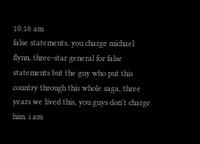10:16 am
false statements. you charge michael flynn, three-star general for false statements but the guy who put this country through this whole saga, three years we lived this, you guys don't charge him. i am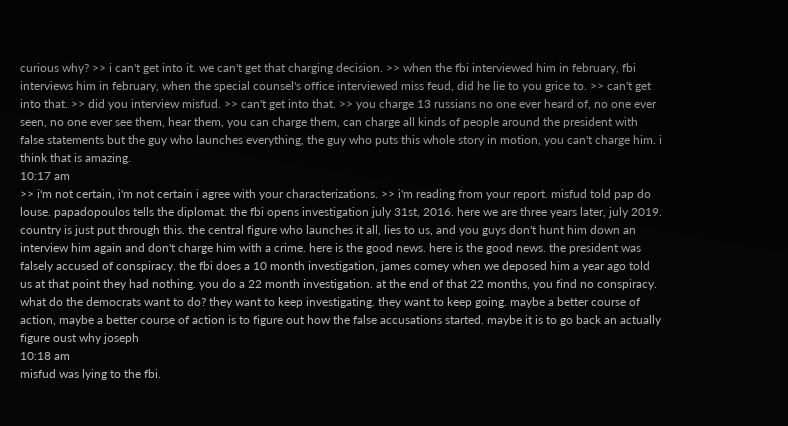curious why? >> i can't get into it. we can't get that charging decision. >> when the fbi interviewed him in february, fbi interviews him in february, when the special counsel's office interviewed miss feud, did he lie to you grice to. >> can't get into that. >> did you interview misfud. >> can't get into that. >> you charge 13 russians no one ever heard of, no one ever seen, no one ever see them, hear them, you can charge them, can charge all kinds of people around the president with false statements but the guy who launches everything, the guy who puts this whole story in motion, you can't charge him. i think that is amazing.
10:17 am
>> i'm not certain, i'm not certain i agree with your characterizations. >> i'm reading from your report. misfud told pap do louse. papadopoulos tells the diplomat. the fbi opens investigation july 31st, 2016. here we are three years later, july 2019. country is just put through this. the central figure who launches it all, lies to us, and you guys don't hunt him down an interview him again and don't charge him with a crime. here is the good news. here is the good news. the president was falsely accused of conspiracy. the fbi does a 10 month investigation, james comey when we deposed him a year ago told us at that point they had nothing. you do a 22 month investigation. at the end of that 22 months, you find no conspiracy. what do the democrats want to do? they want to keep investigating. they want to keep going. maybe a better course of action, maybe a better course of action is to figure out how the false accusations started. maybe it is to go back an actually figure oust why joseph
10:18 am
misfud was lying to the fbi.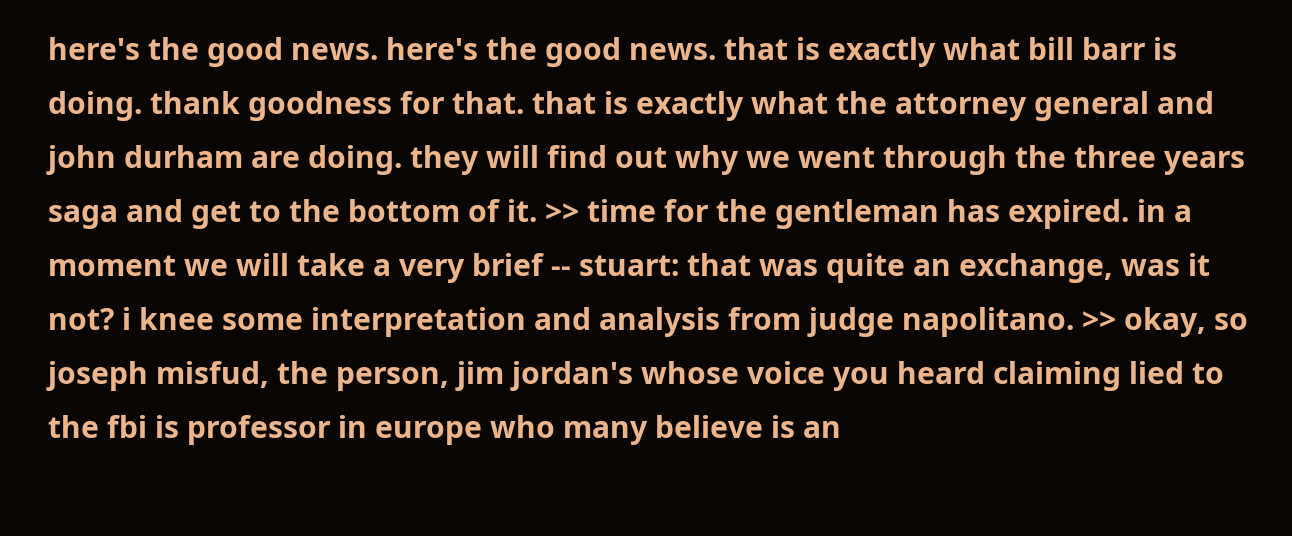here's the good news. here's the good news. that is exactly what bill barr is doing. thank goodness for that. that is exactly what the attorney general and john durham are doing. they will find out why we went through the three years saga and get to the bottom of it. >> time for the gentleman has expired. in a moment we will take a very brief -- stuart: that was quite an exchange, was it not? i knee some interpretation and analysis from judge napolitano. >> okay, so joseph misfud, the person, jim jordan's whose voice you heard claiming lied to the fbi is professor in europe who many believe is an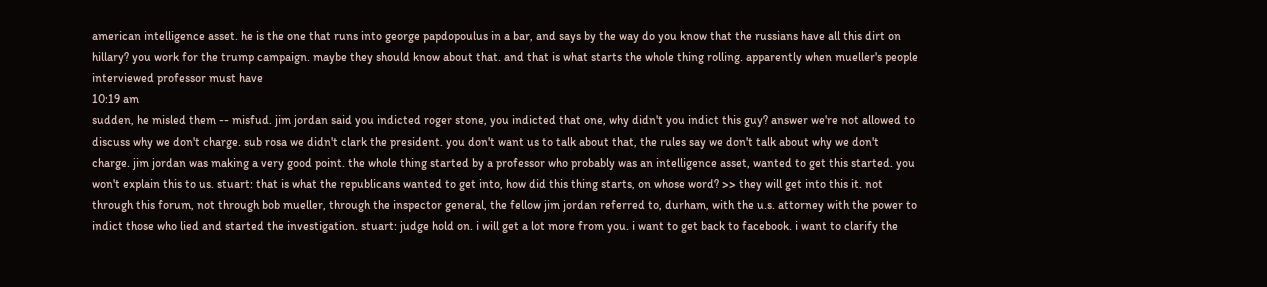american intelligence asset. he is the one that runs into george papdopoulus in a bar, and says by the way do you know that the russians have all this dirt on hillary? you work for the trump campaign. maybe they should know about that. and that is what starts the whole thing rolling. apparently when mueller's people interviewed professor must have
10:19 am
sudden, he misled them -- misfud. jim jordan said you indicted roger stone, you indicted that one, why didn't you indict this guy? answer we're not allowed to discuss why we don't charge. sub rosa we didn't clark the president. you don't want us to talk about that, the rules say we don't talk about why we don't charge. jim jordan was making a very good point. the whole thing started by a professor who probably was an intelligence asset, wanted to get this started. you won't explain this to us. stuart: that is what the republicans wanted to get into, how did this thing starts, on whose word? >> they will get into this it. not through this forum, not through bob mueller, through the inspector general, the fellow jim jordan referred to, durham, with the u.s. attorney with the power to indict those who lied and started the investigation. stuart: judge hold on. i will get a lot more from you. i want to get back to facebook. i want to clarify the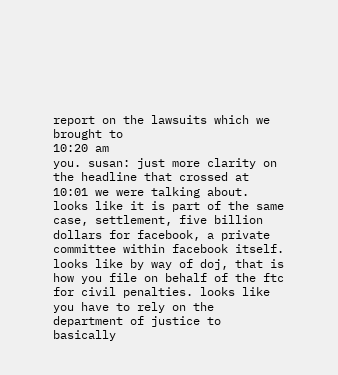report on the lawsuits which we brought to
10:20 am
you. susan: just more clarity on the headline that crossed at 10:01 we were talking about. looks like it is part of the same case, settlement, five billion dollars for facebook, a private committee within facebook itself. looks like by way of doj, that is how you file on behalf of the ftc for civil penalties. looks like you have to rely on the department of justice to basically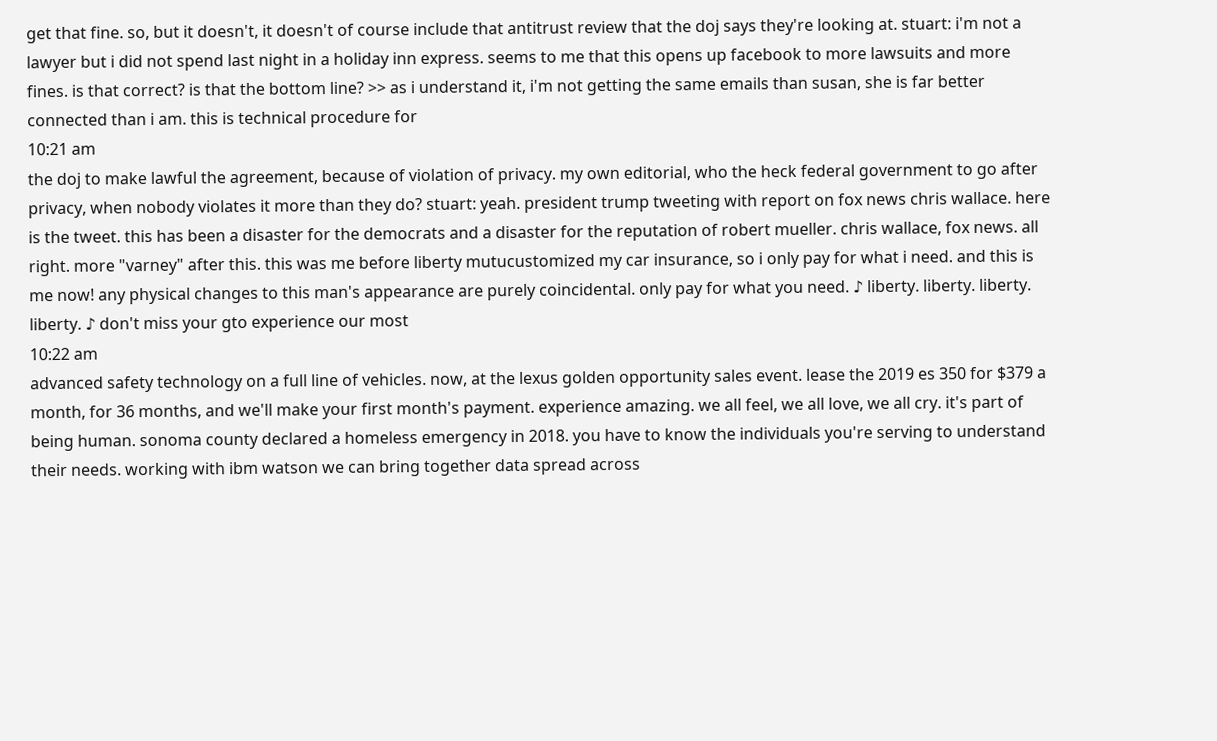get that fine. so, but it doesn't, it doesn't of course include that antitrust review that the doj says they're looking at. stuart: i'm not a lawyer but i did not spend last night in a holiday inn express. seems to me that this opens up facebook to more lawsuits and more fines. is that correct? is that the bottom line? >> as i understand it, i'm not getting the same emails than susan, she is far better connected than i am. this is technical procedure for
10:21 am
the doj to make lawful the agreement, because of violation of privacy. my own editorial, who the heck federal government to go after privacy, when nobody violates it more than they do? stuart: yeah. president trump tweeting with report on fox news chris wallace. here is the tweet. this has been a disaster for the democrats and a disaster for the reputation of robert mueller. chris wallace, fox news. all right. more "varney" after this. this was me before liberty mutucustomized my car insurance, so i only pay for what i need. and this is me now! any physical changes to this man's appearance are purely coincidental. only pay for what you need. ♪ liberty. liberty. liberty. liberty. ♪ don't miss your gto experience our most
10:22 am
advanced safety technology on a full line of vehicles. now, at the lexus golden opportunity sales event. lease the 2019 es 350 for $379 a month, for 36 months, and we'll make your first month's payment. experience amazing. we all feel, we all love, we all cry. it's part of being human. sonoma county declared a homeless emergency in 2018. you have to know the individuals you're serving to understand their needs. working with ibm watson we can bring together data spread across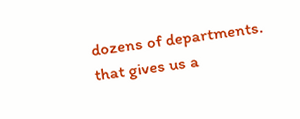dozens of departments. that gives us a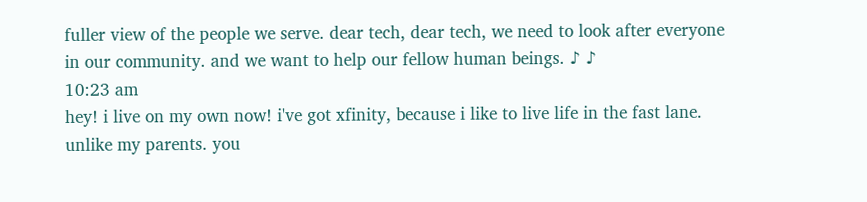fuller view of the people we serve. dear tech, dear tech, we need to look after everyone in our community. and we want to help our fellow human beings. ♪ ♪
10:23 am
hey! i live on my own now! i've got xfinity, because i like to live life in the fast lane. unlike my parents. you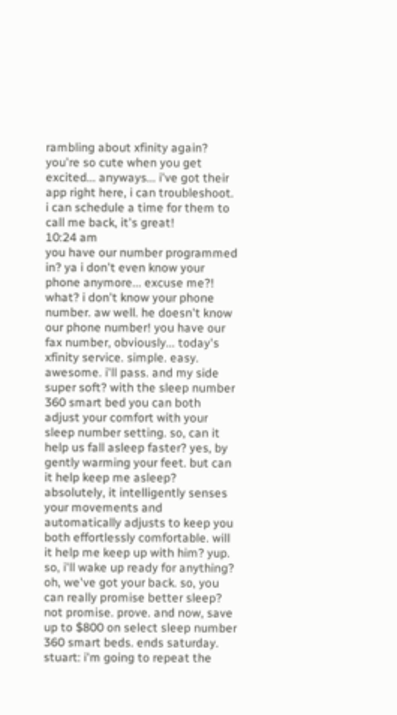rambling about xfinity again? you're so cute when you get excited... anyways... i've got their app right here, i can troubleshoot. i can schedule a time for them to call me back, it's great!
10:24 am
you have our number programmed in? ya i don't even know your phone anymore... excuse me?! what? i don't know your phone number. aw well. he doesn't know our phone number! you have our fax number, obviously... today's xfinity service. simple. easy. awesome. i'll pass. and my side super soft? with the sleep number 360 smart bed you can both adjust your comfort with your sleep number setting. so, can it help us fall asleep faster? yes, by gently warming your feet. but can it help keep me asleep? absolutely, it intelligently senses your movements and automatically adjusts to keep you both effortlessly comfortable. will it help me keep up with him? yup. so, i'll wake up ready for anything? oh, we've got your back. so, you can really promise better sleep? not promise. prove. and now, save up to $800 on select sleep number 360 smart beds. ends saturday. stuart: i'm going to repeat the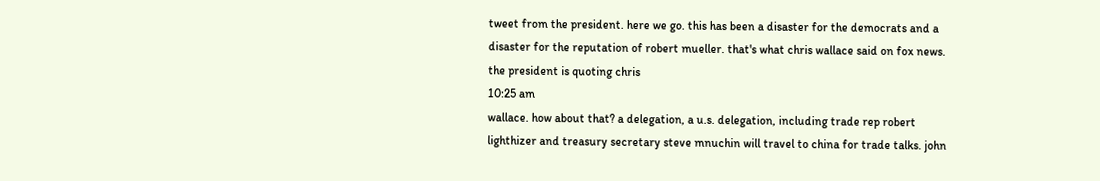tweet from the president. here we go. this has been a disaster for the democrats and a disaster for the reputation of robert mueller. that's what chris wallace said on fox news. the president is quoting chris
10:25 am
wallace. how about that? a delegation, a u.s. delegation, including trade rep robert lighthizer and treasury secretary steve mnuchin will travel to china for trade talks. john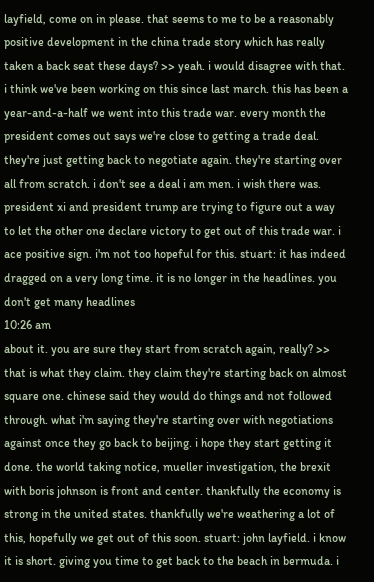layfield, come on in please. that seems to me to be a reasonably positive development in the china trade story which has really taken a back seat these days? >> yeah. i would disagree with that. i think we've been working on this since last march. this has been a year-and-a-half we went into this trade war. every month the president comes out says we're close to getting a trade deal. they're just getting back to negotiate again. they're starting over all from scratch. i don't see a deal i am men. i wish there was. president xi and president trump are trying to figure out a way to let the other one declare victory to get out of this trade war. i ace positive sign. i'm not too hopeful for this. stuart: it has indeed dragged on a very long time. it is no longer in the headlines. you don't get many headlines
10:26 am
about it. you are sure they start from scratch again, really? >> that is what they claim. they claim they're starting back on almost square one. chinese said they would do things and not followed through. what i'm saying they're starting over with negotiations against once they go back to beijing. i hope they start getting it done. the world taking notice, mueller investigation, the brexit with boris johnson is front and center. thankfully the economy is strong in the united states. thankfully we're weathering a lot of this, hopefully we get out of this soon. stuart: john layfield. i know it is short. giving you time to get back to the beach in bermuda. i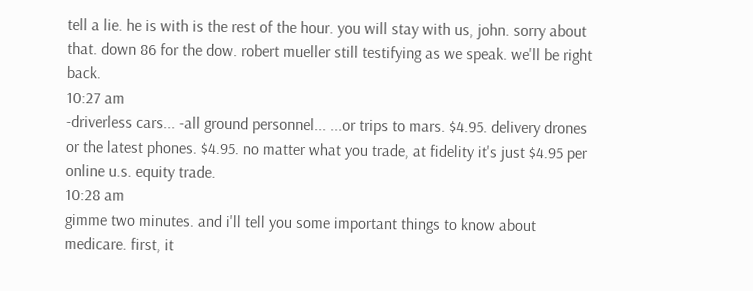tell a lie. he is with is the rest of the hour. you will stay with us, john. sorry about that. down 86 for the dow. robert mueller still testifying as we speak. we'll be right back.
10:27 am
-driverless cars... -all ground personnel... ...or trips to mars. $4.95. delivery drones or the latest phones. $4.95. no matter what you trade, at fidelity it's just $4.95 per online u.s. equity trade.
10:28 am
gimme two minutes. and i'll tell you some important things to know about medicare. first, it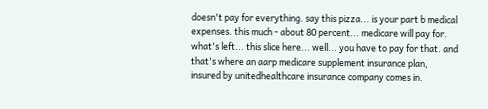doesn't pay for everything. say this pizza... is your part b medical expenses. this much - about 80 percent... medicare will pay for. what's left... this slice here... well... you have to pay for that. and that's where an aarp medicare supplement insurance plan, insured by unitedhealthcare insurance company comes in.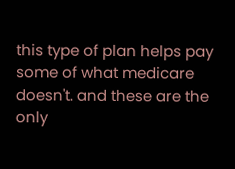this type of plan helps pay some of what medicare doesn't. and these are the only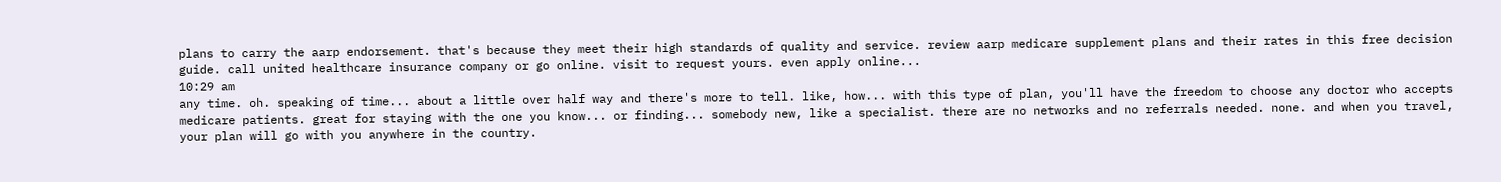plans to carry the aarp endorsement. that's because they meet their high standards of quality and service. review aarp medicare supplement plans and their rates in this free decision guide. call united healthcare insurance company or go online. visit to request yours. even apply online...
10:29 am
any time. oh. speaking of time... about a little over half way and there's more to tell. like, how... with this type of plan, you'll have the freedom to choose any doctor who accepts medicare patients. great for staying with the one you know... or finding... somebody new, like a specialist. there are no networks and no referrals needed. none. and when you travel, your plan will go with you anywhere in the country.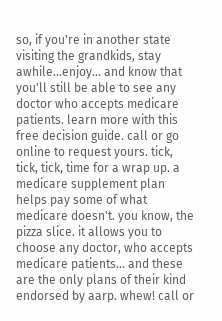so, if you're in another state visiting the grandkids, stay awhile...enjoy... and know that you'll still be able to see any doctor who accepts medicare patients. learn more with this free decision guide. call or go online to request yours. tick, tick, tick, time for a wrap up. a medicare supplement plan helps pay some of what medicare doesn't. you know, the pizza slice. it allows you to choose any doctor, who accepts medicare patients... and these are the only plans of their kind endorsed by aarp. whew! call or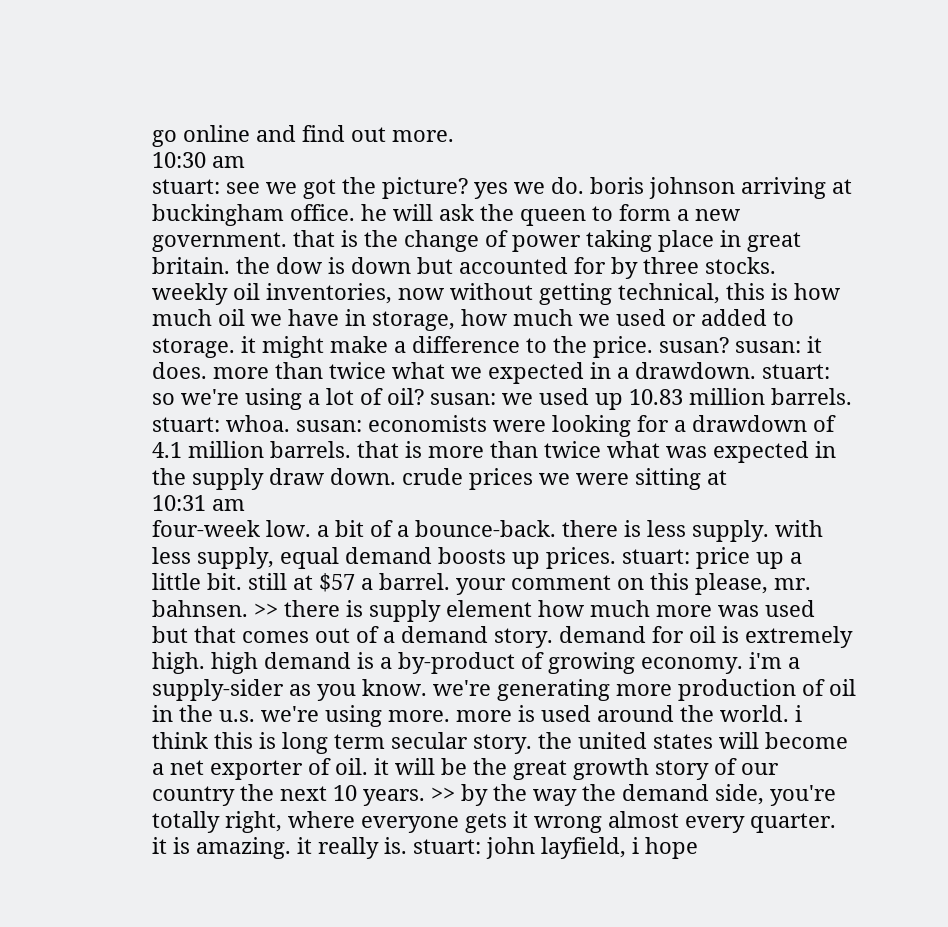go online and find out more.
10:30 am
stuart: see we got the picture? yes we do. boris johnson arriving at buckingham office. he will ask the queen to form a new government. that is the change of power taking place in great britain. the dow is down but accounted for by three stocks. weekly oil inventories, now without getting technical, this is how much oil we have in storage, how much we used or added to storage. it might make a difference to the price. susan? susan: it does. more than twice what we expected in a drawdown. stuart: so we're using a lot of oil? susan: we used up 10.83 million barrels. stuart: whoa. susan: economists were looking for a drawdown of 4.1 million barrels. that is more than twice what was expected in the supply draw down. crude prices we were sitting at
10:31 am
four-week low. a bit of a bounce-back. there is less supply. with less supply, equal demand boosts up prices. stuart: price up a little bit. still at $57 a barrel. your comment on this please, mr. bahnsen. >> there is supply element how much more was used but that comes out of a demand story. demand for oil is extremely high. high demand is a by-product of growing economy. i'm a supply-sider as you know. we're generating more production of oil in the u.s. we're using more. more is used around the world. i think this is long term secular story. the united states will become a net exporter of oil. it will be the great growth story of our country the next 10 years. >> by the way the demand side, you're totally right, where everyone gets it wrong almost every quarter. it is amazing. it really is. stuart: john layfield, i hope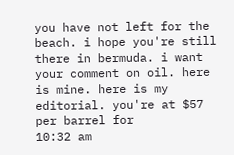you have not left for the beach. i hope you're still there in bermuda. i want your comment on oil. here is mine. here is my editorial. you're at $57 per barrel for
10:32 am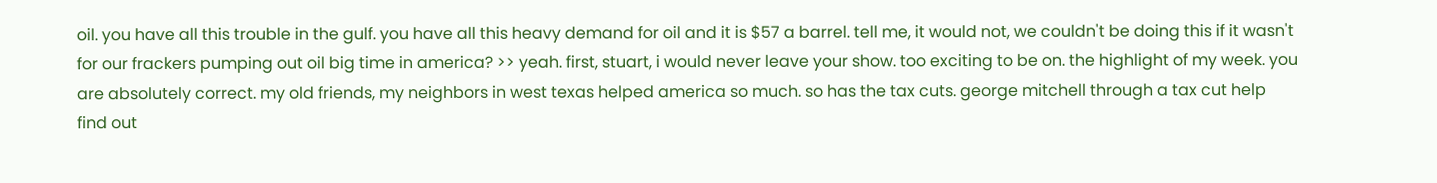oil. you have all this trouble in the gulf. you have all this heavy demand for oil and it is $57 a barrel. tell me, it would not, we couldn't be doing this if it wasn't for our frackers pumping out oil big time in america? >> yeah. first, stuart, i would never leave your show. too exciting to be on. the highlight of my week. you are absolutely correct. my old friends, my neighbors in west texas helped america so much. so has the tax cuts. george mitchell through a tax cut help find out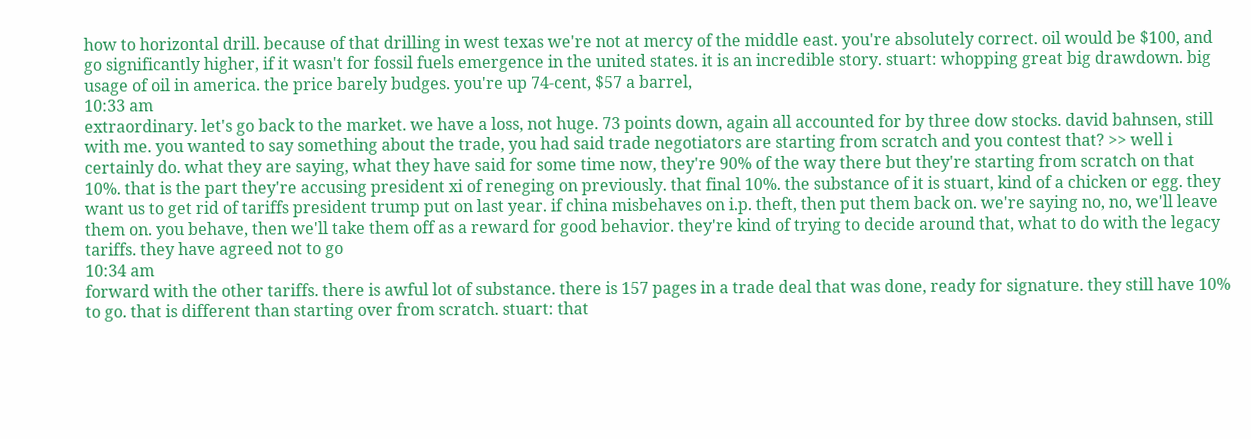how to horizontal drill. because of that drilling in west texas we're not at mercy of the middle east. you're absolutely correct. oil would be $100, and go significantly higher, if it wasn't for fossil fuels emergence in the united states. it is an incredible story. stuart: whopping great big drawdown. big usage of oil in america. the price barely budges. you're up 74-cent, $57 a barrel,
10:33 am
extraordinary. let's go back to the market. we have a loss, not huge. 73 points down, again all accounted for by three dow stocks. david bahnsen, still with me. you wanted to say something about the trade, you had said trade negotiators are starting from scratch and you contest that? >> well i certainly do. what they are saying, what they have said for some time now, they're 90% of the way there but they're starting from scratch on that 10%. that is the part they're accusing president xi of reneging on previously. that final 10%. the substance of it is stuart, kind of a chicken or egg. they want us to get rid of tariffs president trump put on last year. if china misbehaves on i.p. theft, then put them back on. we're saying no, no, we'll leave them on. you behave, then we'll take them off as a reward for good behavior. they're kind of trying to decide around that, what to do with the legacy tariffs. they have agreed not to go
10:34 am
forward with the other tariffs. there is awful lot of substance. there is 157 pages in a trade deal that was done, ready for signature. they still have 10% to go. that is different than starting over from scratch. stuart: that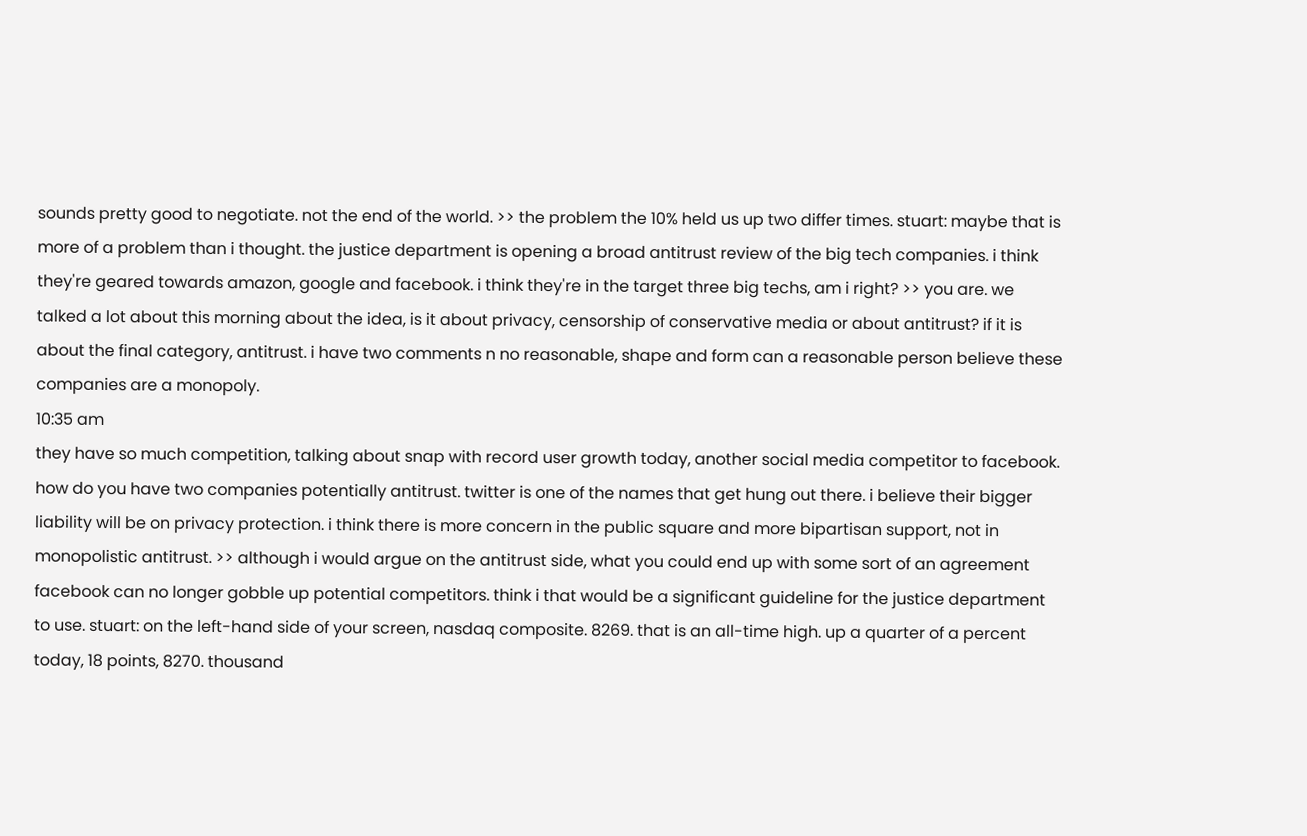sounds pretty good to negotiate. not the end of the world. >> the problem the 10% held us up two differ times. stuart: maybe that is more of a problem than i thought. the justice department is opening a broad antitrust review of the big tech companies. i think they're geared towards amazon, google and facebook. i think they're in the target three big techs, am i right? >> you are. we talked a lot about this morning about the idea, is it about privacy, censorship of conservative media or about antitrust? if it is about the final category, antitrust. i have two comments n no reasonable, shape and form can a reasonable person believe these companies are a monopoly.
10:35 am
they have so much competition, talking about snap with record user growth today, another social media competitor to facebook. how do you have two companies potentially antitrust. twitter is one of the names that get hung out there. i believe their bigger liability will be on privacy protection. i think there is more concern in the public square and more bipartisan support, not in monopolistic antitrust. >> although i would argue on the antitrust side, what you could end up with some sort of an agreement facebook can no longer gobble up potential competitors. think i that would be a significant guideline for the justice department to use. stuart: on the left-hand side of your screen, nasdaq composite. 8269. that is an all-time high. up a quarter of a percent today, 18 points, 8270. thousand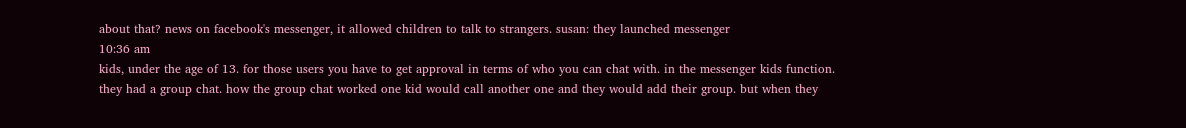about that? news on facebook's messenger, it allowed children to talk to strangers. susan: they launched messenger
10:36 am
kids, under the age of 13. for those users you have to get approval in terms of who you can chat with. in the messenger kids function. they had a group chat. how the group chat worked one kid would call another one and they would add their group. but when they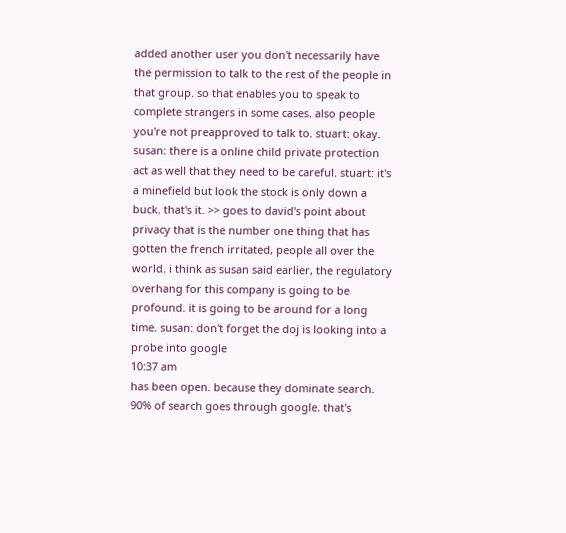added another user you don't necessarily have the permission to talk to the rest of the people in that group. so that enables you to speak to complete strangers in some cases. also people you're not preapproved to talk to. stuart: okay. susan: there is a online child private protection act as well that they need to be careful. stuart: it's a minefield but look the stock is only down a buck. that's it. >> goes to david's point about privacy that is the number one thing that has gotten the french irritated, people all over the world. i think as susan said earlier, the regulatory overhang for this company is going to be profound. it is going to be around for a long time. susan: don't forget the doj is looking into a probe into google
10:37 am
has been open. because they dominate search. 90% of search goes through google. that's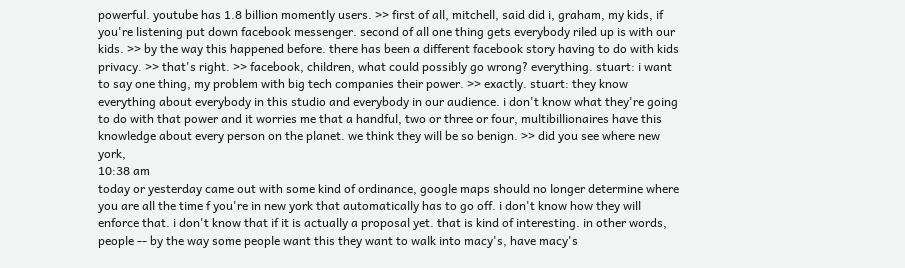powerful. youtube has 1.8 billion momently users. >> first of all, mitchell, said did i, graham, my kids, if you're listening put down facebook messenger. second of all one thing gets everybody riled up is with our kids. >> by the way this happened before. there has been a different facebook story having to do with kids privacy. >> that's right. >> facebook, children, what could possibly go wrong? everything. stuart: i want to say one thing, my problem with big tech companies their power. >> exactly. stuart: they know everything about everybody in this studio and everybody in our audience. i don't know what they're going to do with that power and it worries me that a handful, two or three or four, multibillionaires have this knowledge about every person on the planet. we think they will be so benign. >> did you see where new york,
10:38 am
today or yesterday came out with some kind of ordinance, google maps should no longer determine where you are all the time f you're in new york that automatically has to go off. i don't know how they will enforce that. i don't know that if it is actually a proposal yet. that is kind of interesting. in other words, people -- by the way some people want this they want to walk into macy's, have macy's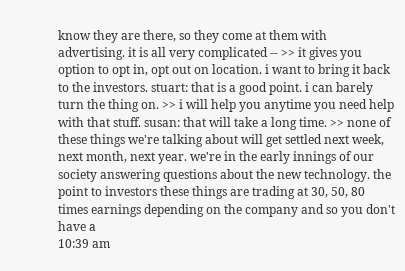know they are there, so they come at them with advertising. it is all very complicated -- >> it gives you option to opt in, opt out on location. i want to bring it back to the investors. stuart: that is a good point. i can barely turn the thing on. >> i will help you anytime you need help with that stuff. susan: that will take a long time. >> none of these things we're talking about will get settled next week, next month, next year. we're in the early innings of our society answering questions about the new technology. the point to investors these things are trading at 30, 50, 80 times earnings depending on the company and so you don't have a
10:39 am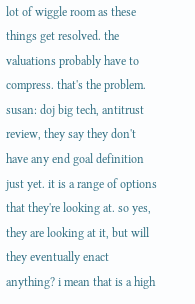lot of wiggle room as these things get resolved. the valuations probably have to compress. that's the problem. susan: doj big tech, antitrust review, they say they don't have any end goal definition just yet. it is a range of options that they're looking at. so yes, they are looking at it, but will they eventually enact anything? i mean that is a high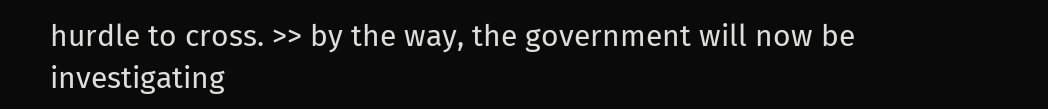hurdle to cross. >> by the way, the government will now be investigating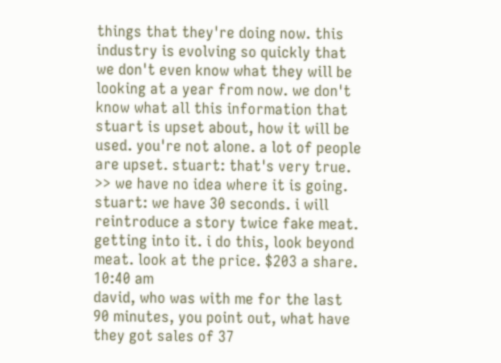things that they're doing now. this industry is evolving so quickly that we don't even know what they will be looking at a year from now. we don't know what all this information that stuart is upset about, how it will be used. you're not alone. a lot of people are upset. stuart: that's very true. >> we have no idea where it is going. stuart: we have 30 seconds. i will reintroduce a story twice fake meat. getting into it. i do this, look beyond meat. look at the price. $203 a share.
10:40 am
david, who was with me for the last 90 minutes, you point out, what have they got sales of 37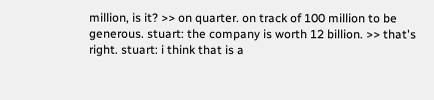million, is it? >> on quarter. on track of 100 million to be generous. stuart: the company is worth 12 billion. >> that's right. stuart: i think that is a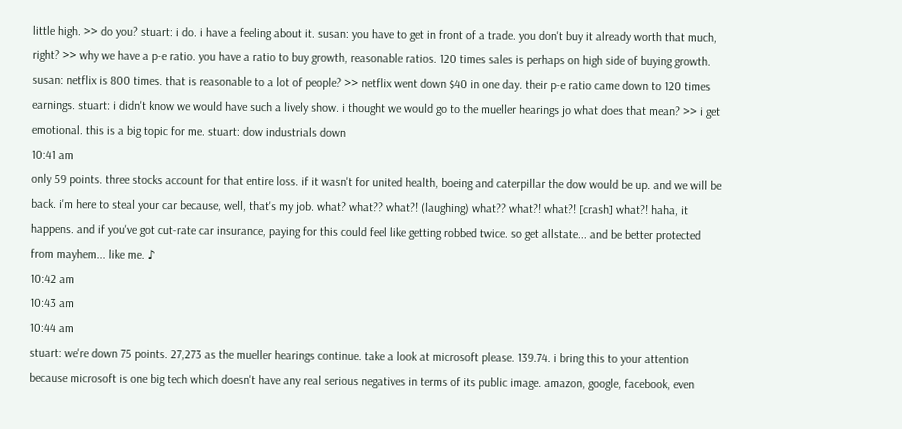little high. >> do you? stuart: i do. i have a feeling about it. susan: you have to get in front of a trade. you don't buy it already worth that much, right? >> why we have a p-e ratio. you have a ratio to buy growth, reasonable ratios. 120 times sales is perhaps on high side of buying growth. susan: netflix is 800 times. that is reasonable to a lot of people? >> netflix went down $40 in one day. their p-e ratio came down to 120 times earnings. stuart: i didn't know we would have such a lively show. i thought we would go to the mueller hearings jo what does that mean? >> i get emotional. this is a big topic for me. stuart: dow industrials down
10:41 am
only 59 points. three stocks account for that entire loss. if it wasn't for united health, boeing and caterpillar the dow would be up. and we will be back. i'm here to steal your car because, well, that's my job. what? what?? what?! (laughing) what?? what?! what?! [crash] what?! haha, it happens. and if you've got cut-rate car insurance, paying for this could feel like getting robbed twice. so get allstate... and be better protected from mayhem... like me. ♪
10:42 am
10:43 am
10:44 am
stuart: we're down 75 points. 27,273 as the mueller hearings continue. take a look at microsoft please. 139.74. i bring this to your attention because microsoft is one big tech which doesn't have any real serious negatives in terms of its public image. amazon, google, facebook, even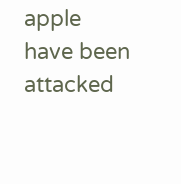apple have been attacked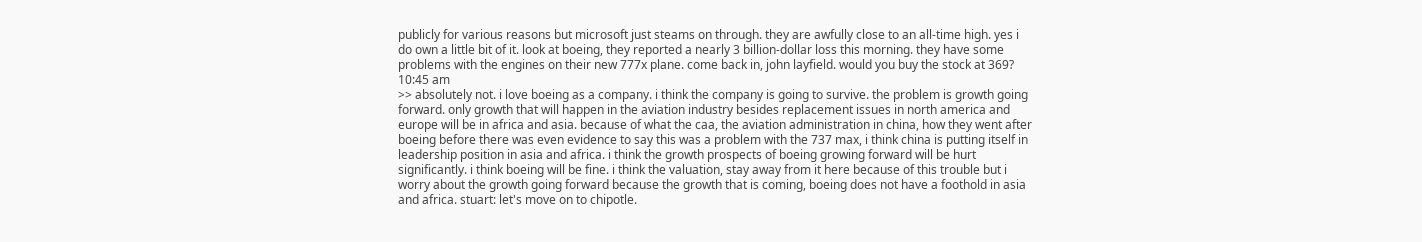publicly for various reasons but microsoft just steams on through. they are awfully close to an all-time high. yes i do own a little bit of it. look at boeing, they reported a nearly 3 billion-dollar loss this morning. they have some problems with the engines on their new 777x plane. come back in, john layfield. would you buy the stock at 369?
10:45 am
>> absolutely not. i love boeing as a company. i think the company is going to survive. the problem is growth going forward. only growth that will happen in the aviation industry besides replacement issues in north america and europe will be in africa and asia. because of what the caa, the aviation administration in china, how they went after boeing before there was even evidence to say this was a problem with the 737 max, i think china is putting itself in leadership position in asia and africa. i think the growth prospects of boeing growing forward will be hurt significantly. i think boeing will be fine. i think the valuation, stay away from it here because of this trouble but i worry about the growth going forward because the growth that is coming, boeing does not have a foothold in asia and africa. stuart: let's move on to chipotle.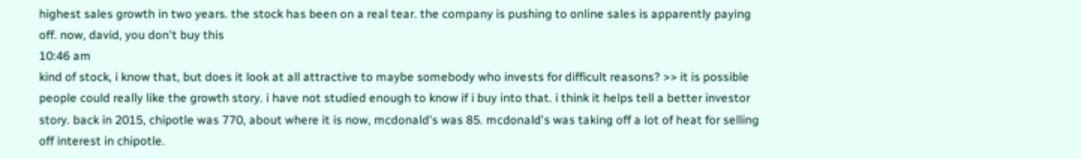highest sales growth in two years. the stock has been on a real tear. the company is pushing to online sales is apparently paying off. now, david, you don't buy this
10:46 am
kind of stock, i know that, but does it look at all attractive to maybe somebody who invests for difficult reasons? >> it is possible people could really like the growth story. i have not studied enough to know if i buy into that. i think it helps tell a better investor story. back in 2015, chipotle was 770, about where it is now, mcdonald's was 85. mcdonald's was taking off a lot of heat for selling off interest in chipotle.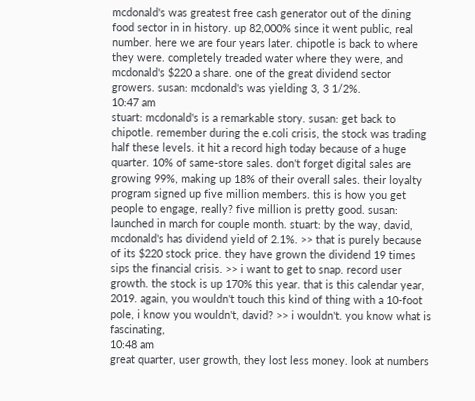mcdonald's was greatest free cash generator out of the dining food sector in in history. up 82,000% since it went public, real number. here we are four years later. chipotle is back to where they were. completely treaded water where they were, and mcdonald's $220 a share. one of the great dividend sector growers. susan: mcdonald's was yielding 3, 3 1/2%.
10:47 am
stuart: mcdonald's is a remarkable story. susan: get back to chipotle. remember during the e.coli crisis, the stock was trading half these levels. it hit a record high today because of a huge quarter. 10% of same-store sales. don't forget digital sales are growing 99%, making up 18% of their overall sales. their loyalty program signed up five million members. this is how you get people to engage, really? five million is pretty good. susan: launched in march for couple month. stuart: by the way, david, mcdonald's has dividend yield of 2.1%. >> that is purely because of its $220 stock price. they have grown the dividend 19 times sips the financial crisis. >> i want to get to snap. record user growth. the stock is up 170% this year. that is this calendar year, 2019. again, you wouldn't touch this kind of thing with a 10-foot pole, i know you wouldn't, david? >> i wouldn't. you know what is fascinating,
10:48 am
great quarter, user growth, they lost less money. look at numbers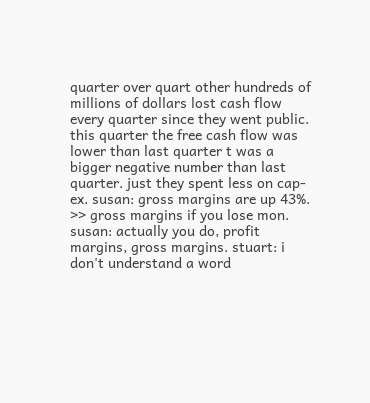quarter over quart other hundreds of millions of dollars lost cash flow every quarter since they went public. this quarter the free cash flow was lower than last quarter t was a bigger negative number than last quarter. just they spent less on cap-ex. susan: gross margins are up 43%. >> gross margins if you lose mon. susan: actually you do, profit margins, gross margins. stuart: i don't understand a word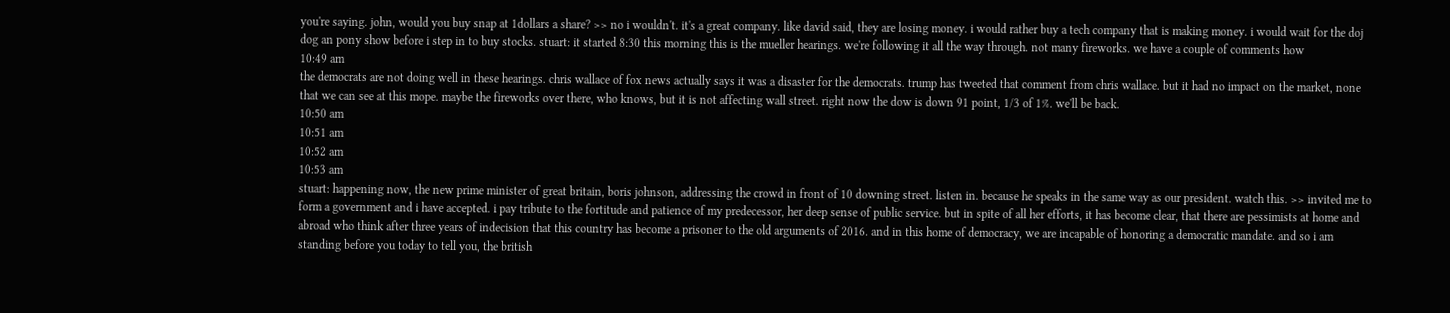you're saying. john, would you buy snap at 1dollars a share? >> no i wouldn't. it's a great company. like david said, they are losing money. i would rather buy a tech company that is making money. i would wait for the doj dog an pony show before i step in to buy stocks. stuart: it started 8:30 this morning this is the mueller hearings. we're following it all the way through. not many fireworks. we have a couple of comments how
10:49 am
the democrats are not doing well in these hearings. chris wallace of fox news actually says it was a disaster for the democrats. trump has tweeted that comment from chris wallace. but it had no impact on the market, none that we can see at this mope. maybe the fireworks over there, who knows, but it is not affecting wall street. right now the dow is down 91 point, 1/3 of 1%. we'll be back.
10:50 am
10:51 am
10:52 am
10:53 am
stuart: happening now, the new prime minister of great britain, boris johnson, addressing the crowd in front of 10 downing street. listen in. because he speaks in the same way as our president. watch this. >> invited me to form a government and i have accepted. i pay tribute to the fortitude and patience of my predecessor, her deep sense of public service. but in spite of all her efforts, it has become clear, that there are pessimists at home and abroad who think after three years of indecision that this country has become a prisoner to the old arguments of 2016. and in this home of democracy, we are incapable of honoring a democratic mandate. and so i am standing before you today to tell you, the british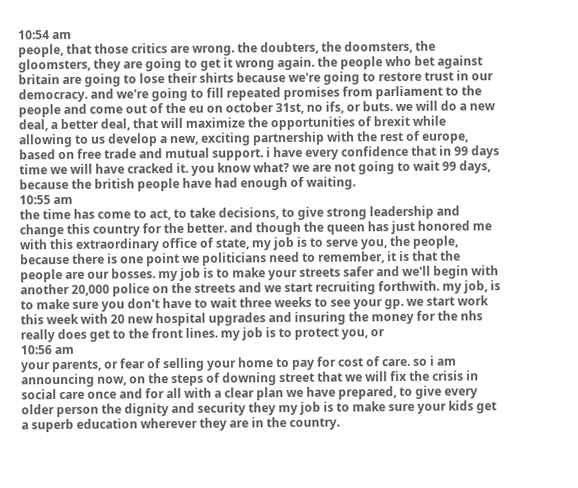10:54 am
people, that those critics are wrong. the doubters, the doomsters, the gloomsters, they are going to get it wrong again. the people who bet against britain are going to lose their shirts because we're going to restore trust in our democracy. and we're going to fill repeated promises from parliament to the people and come out of the eu on october 31st, no ifs, or buts. we will do a new deal, a better deal, that will maximize the opportunities of brexit while allowing to us develop a new, exciting partnership with the rest of europe, based on free trade and mutual support. i have every confidence that in 99 days time we will have cracked it. you know what? we are not going to wait 99 days, because the british people have had enough of waiting.
10:55 am
the time has come to act, to take decisions, to give strong leadership and change this country for the better. and though the queen has just honored me with this extraordinary office of state, my job is to serve you, the people, because there is one point we politicians need to remember, it is that the people are our bosses. my job is to make your streets safer and we'll begin with another 20,000 police on the streets and we start recruiting forthwith. my job, is to make sure you don't have to wait three weeks to see your gp. we start work this week with 20 new hospital upgrades and insuring the money for the nhs really does get to the front lines. my job is to protect you, or
10:56 am
your parents, or fear of selling your home to pay for cost of care. so i am announcing now, on the steps of downing street that we will fix the crisis in social care once and for all with a clear plan we have prepared, to give every older person the dignity and security they my job is to make sure your kids get a superb education wherever they are in the country.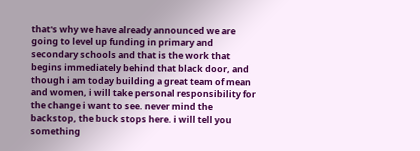that's why we have already announced we are going to level up funding in primary and secondary schools and that is the work that begins immediately behind that black door, and though i am today building a great team of mean and women, i will take personal responsibility for the change i want to see. never mind the backstop, the buck stops here. i will tell you something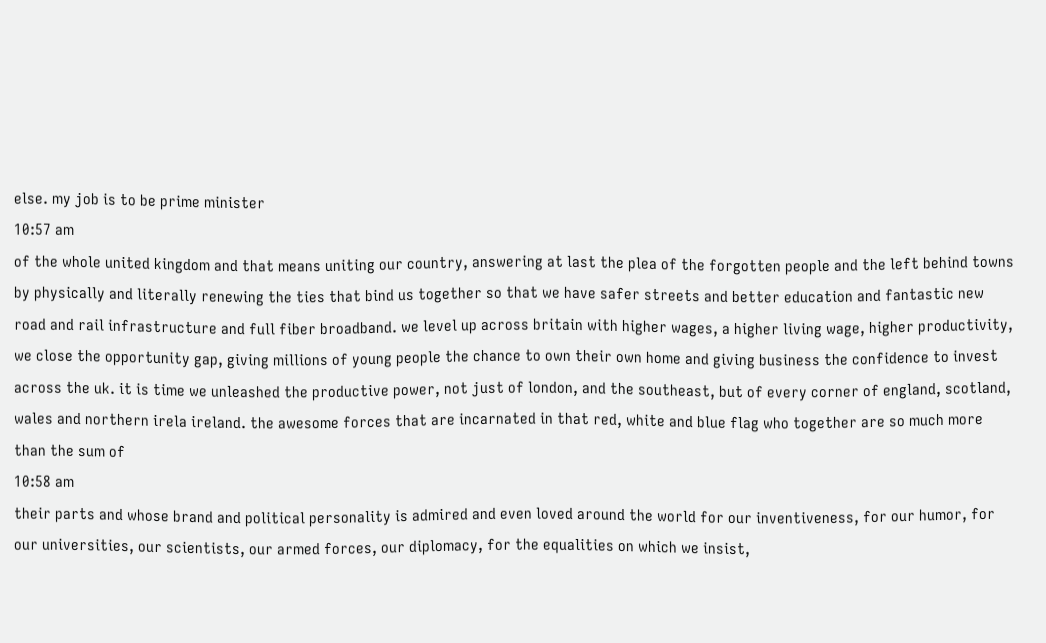else. my job is to be prime minister
10:57 am
of the whole united kingdom and that means uniting our country, answering at last the plea of the forgotten people and the left behind towns by physically and literally renewing the ties that bind us together so that we have safer streets and better education and fantastic new road and rail infrastructure and full fiber broadband. we level up across britain with higher wages, a higher living wage, higher productivity, we close the opportunity gap, giving millions of young people the chance to own their own home and giving business the confidence to invest across the uk. it is time we unleashed the productive power, not just of london, and the southeast, but of every corner of england, scotland, wales and northern irela ireland. the awesome forces that are incarnated in that red, white and blue flag who together are so much more than the sum of
10:58 am
their parts and whose brand and political personality is admired and even loved around the world for our inventiveness, for our humor, for our universities, our scientists, our armed forces, our diplomacy, for the equalities on which we insist,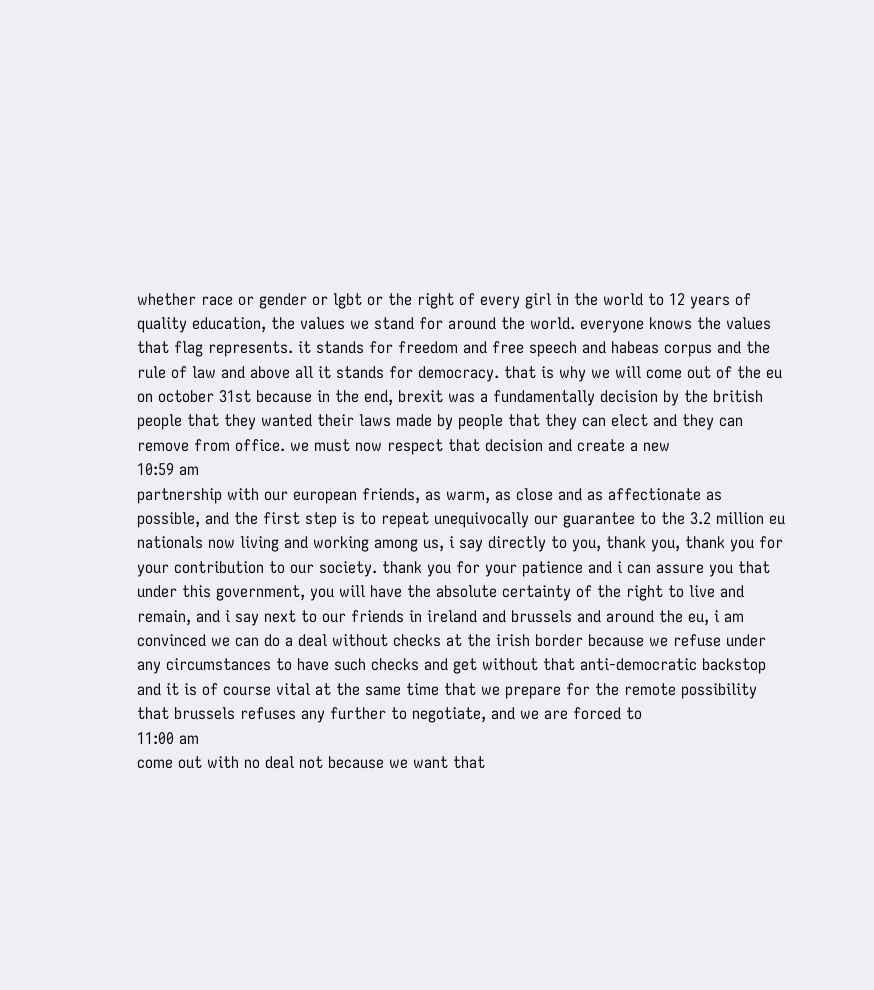whether race or gender or lgbt or the right of every girl in the world to 12 years of quality education, the values we stand for around the world. everyone knows the values that flag represents. it stands for freedom and free speech and habeas corpus and the rule of law and above all it stands for democracy. that is why we will come out of the eu on october 31st because in the end, brexit was a fundamentally decision by the british people that they wanted their laws made by people that they can elect and they can remove from office. we must now respect that decision and create a new
10:59 am
partnership with our european friends, as warm, as close and as affectionate as possible, and the first step is to repeat unequivocally our guarantee to the 3.2 million eu nationals now living and working among us, i say directly to you, thank you, thank you for your contribution to our society. thank you for your patience and i can assure you that under this government, you will have the absolute certainty of the right to live and remain, and i say next to our friends in ireland and brussels and around the eu, i am convinced we can do a deal without checks at the irish border because we refuse under any circumstances to have such checks and get without that anti-democratic backstop and it is of course vital at the same time that we prepare for the remote possibility that brussels refuses any further to negotiate, and we are forced to
11:00 am
come out with no deal not because we want that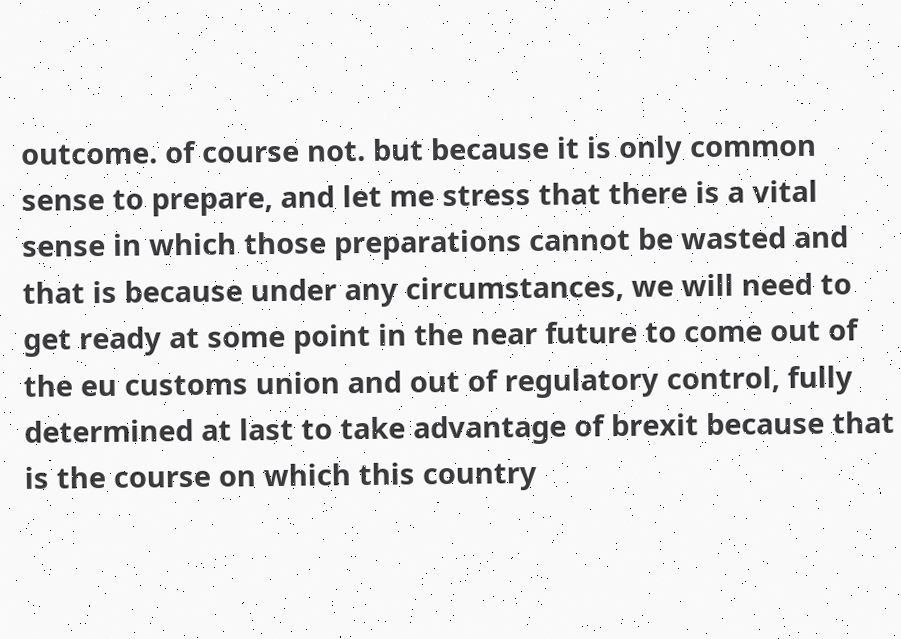outcome. of course not. but because it is only common sense to prepare, and let me stress that there is a vital sense in which those preparations cannot be wasted and that is because under any circumstances, we will need to get ready at some point in the near future to come out of the eu customs union and out of regulatory control, fully determined at last to take advantage of brexit because that is the course on which this country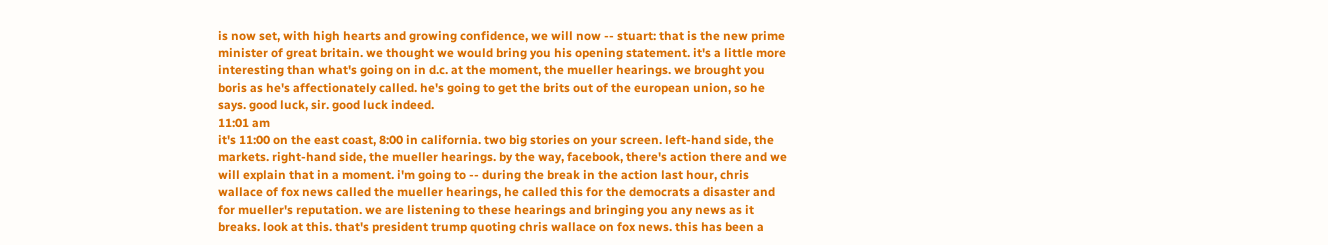is now set, with high hearts and growing confidence, we will now -- stuart: that is the new prime minister of great britain. we thought we would bring you his opening statement. it's a little more interesting than what's going on in d.c. at the moment, the mueller hearings. we brought you boris as he's affectionately called. he's going to get the brits out of the european union, so he says. good luck, sir. good luck indeed.
11:01 am
it's 11:00 on the east coast, 8:00 in california. two big stories on your screen. left-hand side, the markets. right-hand side, the mueller hearings. by the way, facebook, there's action there and we will explain that in a moment. i'm going to -- during the break in the action last hour, chris wallace of fox news called the mueller hearings, he called this for the democrats a disaster and for mueller's reputation. we are listening to these hearings and bringing you any news as it breaks. look at this. that's president trump quoting chris wallace on fox news. this has been a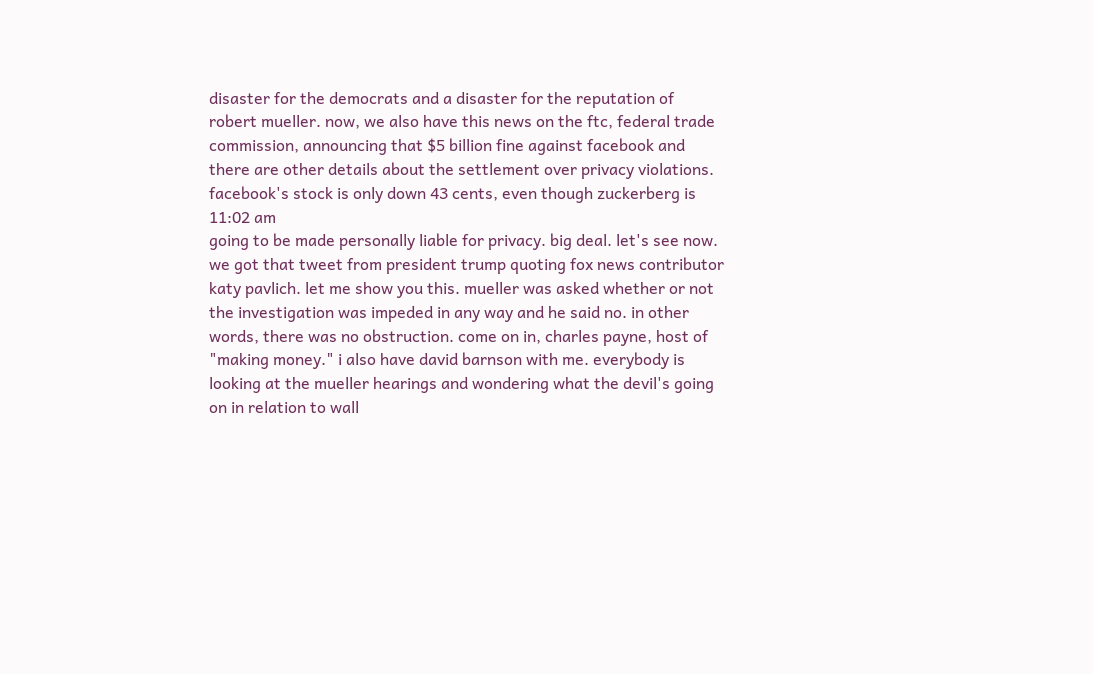disaster for the democrats and a disaster for the reputation of robert mueller. now, we also have this news on the ftc, federal trade commission, announcing that $5 billion fine against facebook and there are other details about the settlement over privacy violations. facebook's stock is only down 43 cents, even though zuckerberg is
11:02 am
going to be made personally liable for privacy. big deal. let's see now. we got that tweet from president trump quoting fox news contributor katy pavlich. let me show you this. mueller was asked whether or not the investigation was impeded in any way and he said no. in other words, there was no obstruction. come on in, charles payne, host of "making money." i also have david barnson with me. everybody is looking at the mueller hearings and wondering what the devil's going on in relation to wall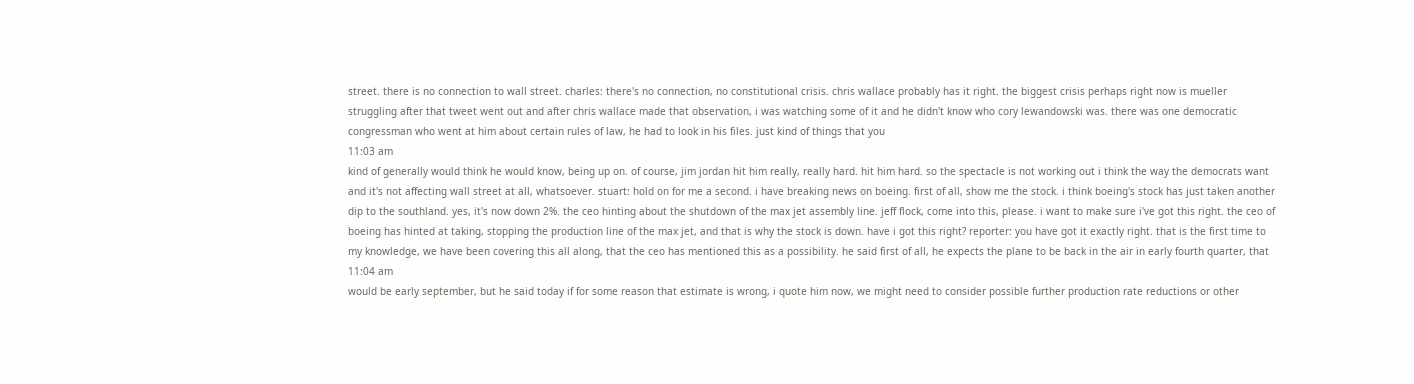street. there is no connection to wall street. charles: there's no connection, no constitutional crisis. chris wallace probably has it right. the biggest crisis perhaps right now is mueller struggling after that tweet went out and after chris wallace made that observation, i was watching some of it and he didn't know who cory lewandowski was. there was one democratic congressman who went at him about certain rules of law, he had to look in his files. just kind of things that you
11:03 am
kind of generally would think he would know, being up on. of course, jim jordan hit him really, really hard. hit him hard. so the spectacle is not working out i think the way the democrats want and it's not affecting wall street at all, whatsoever. stuart: hold on for me a second. i have breaking news on boeing. first of all, show me the stock. i think boeing's stock has just taken another dip to the southland. yes, it's now down 2%. the ceo hinting about the shutdown of the max jet assembly line. jeff flock, come into this, please. i want to make sure i've got this right. the ceo of boeing has hinted at taking, stopping the production line of the max jet, and that is why the stock is down. have i got this right? reporter: you have got it exactly right. that is the first time to my knowledge, we have been covering this all along, that the ceo has mentioned this as a possibility. he said first of all, he expects the plane to be back in the air in early fourth quarter, that
11:04 am
would be early september, but he said today if for some reason that estimate is wrong, i quote him now, we might need to consider possible further production rate reductions or other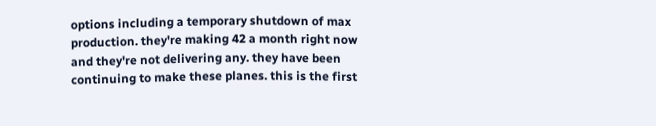options including a temporary shutdown of max production. they're making 42 a month right now and they're not delivering any. they have been continuing to make these planes. this is the first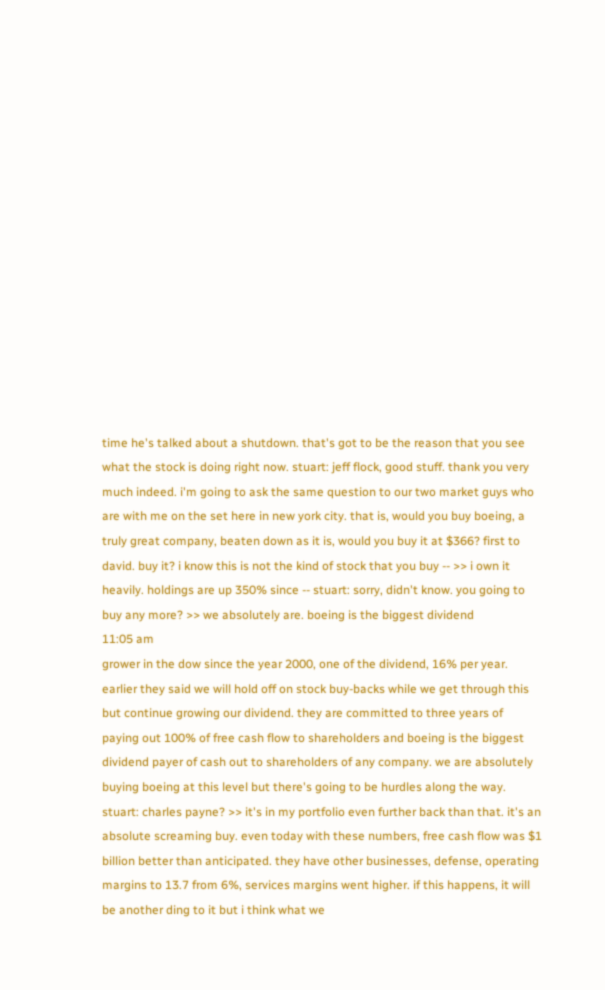time he's talked about a shutdown. that's got to be the reason that you see what the stock is doing right now. stuart: jeff flock, good stuff. thank you very much indeed. i'm going to ask the same question to our two market guys who are with me on the set here in new york city. that is, would you buy boeing, a truly great company, beaten down as it is, would you buy it at $366? first to david. buy it? i know this is not the kind of stock that you buy -- >> i own it heavily. holdings are up 350% since -- stuart: sorry, didn't know. you going to buy any more? >> we absolutely are. boeing is the biggest dividend
11:05 am
grower in the dow since the year 2000, one of the dividend, 16% per year. earlier they said we will hold off on stock buy-backs while we get through this but continue growing our dividend. they are committed to three years of paying out 100% of free cash flow to shareholders and boeing is the biggest dividend payer of cash out to shareholders of any company. we are absolutely buying boeing at this level but there's going to be hurdles along the way. stuart: charles payne? >> it's in my portfolio even further back than that. it's an absolute screaming buy. even today with these numbers, free cash flow was $1 billion better than anticipated. they have other businesses, defense, operating margins to 13.7 from 6%, services margins went higher. if this happens, it will be another ding to it but i think what we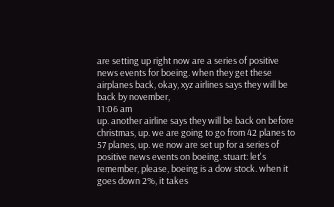are setting up right now are a series of positive news events for boeing. when they get these airplanes back, okay, xyz airlines says they will be back by november,
11:06 am
up. another airline says they will be back on before christmas, up. we are going to go from 42 planes to 57 planes, up. we now are set up for a series of positive news events on boeing. stuart: let's remember, please, boeing is a dow stock. when it goes down 2%, it takes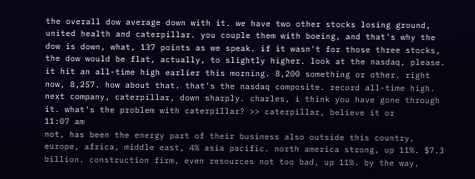the overall dow average down with it. we have two other stocks losing ground, united health and caterpillar. you couple them with boeing, and that's why the dow is down, what, 137 points as we speak. if it wasn't for those three stocks, the dow would be flat, actually, to slightly higher. look at the nasdaq, please. it hit an all-time high earlier this morning. 8,200 something or other. right now, 8,257. how about that. that's the nasdaq composite. record all-time high. next company, caterpillar, down sharply. charles, i think you have gone through it. what's the problem with caterpillar? >> caterpillar, believe it or
11:07 am
not, has been the energy part of their business also outside this country, europe, africa, middle east, 4% asia pacific. north america strong, up 11%. $7.3 billion. construction firm, even resources not too bad, up 11%. by the way,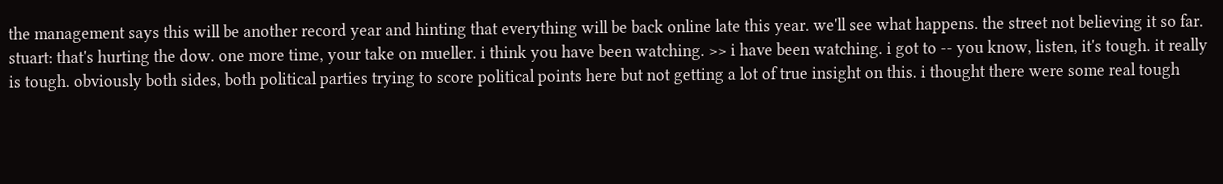the management says this will be another record year and hinting that everything will be back online late this year. we'll see what happens. the street not believing it so far. stuart: that's hurting the dow. one more time, your take on mueller. i think you have been watching. >> i have been watching. i got to -- you know, listen, it's tough. it really is tough. obviously both sides, both political parties trying to score political points here but not getting a lot of true insight on this. i thought there were some real tough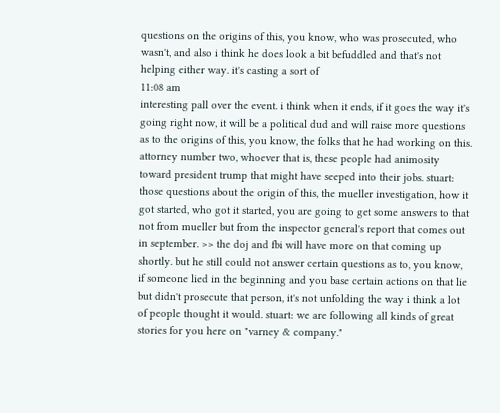questions on the origins of this, you know, who was prosecuted, who wasn't, and also i think he does look a bit befuddled and that's not helping either way. it's casting a sort of
11:08 am
interesting pall over the event. i think when it ends, if it goes the way it's going right now, it will be a political dud and will raise more questions as to the origins of this, you know, the folks that he had working on this. attorney number two, whoever that is, these people had animosity toward president trump that might have seeped into their jobs. stuart: those questions about the origin of this, the mueller investigation, how it got started, who got it started, you are going to get some answers to that not from mueller but from the inspector general's report that comes out in september. >> the doj and fbi will have more on that coming up shortly. but he still could not answer certain questions as to, you know, if someone lied in the beginning and you base certain actions on that lie but didn't prosecute that person, it's not unfolding the way i think a lot of people thought it would. stuart: we are following all kinds of great stories for you here on "varney & company."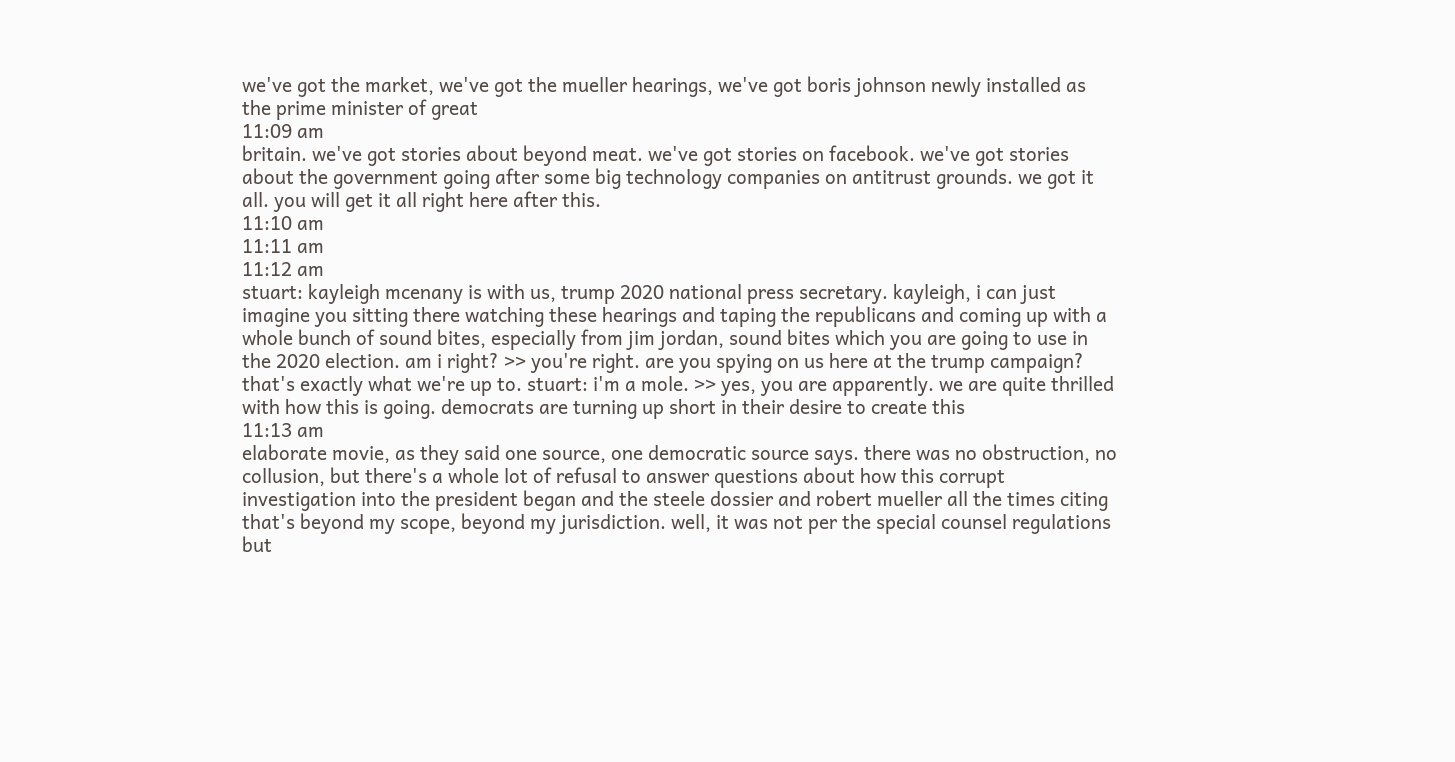we've got the market, we've got the mueller hearings, we've got boris johnson newly installed as the prime minister of great
11:09 am
britain. we've got stories about beyond meat. we've got stories on facebook. we've got stories about the government going after some big technology companies on antitrust grounds. we got it all. you will get it all right here after this.
11:10 am
11:11 am
11:12 am
stuart: kayleigh mcenany is with us, trump 2020 national press secretary. kayleigh, i can just imagine you sitting there watching these hearings and taping the republicans and coming up with a whole bunch of sound bites, especially from jim jordan, sound bites which you are going to use in the 2020 election. am i right? >> you're right. are you spying on us here at the trump campaign? that's exactly what we're up to. stuart: i'm a mole. >> yes, you are apparently. we are quite thrilled with how this is going. democrats are turning up short in their desire to create this
11:13 am
elaborate movie, as they said one source, one democratic source says. there was no obstruction, no collusion, but there's a whole lot of refusal to answer questions about how this corrupt investigation into the president began and the steele dossier and robert mueller all the times citing that's beyond my scope, beyond my jurisdiction. well, it was not per the special counsel regulations but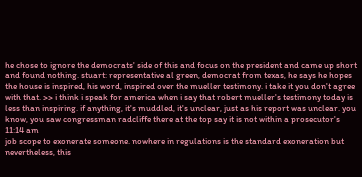he chose to ignore the democrats' side of this and focus on the president and came up short and found nothing. stuart: representative al green, democrat from texas, he says he hopes the house is inspired, his word, inspired over the mueller testimony. i take it you don't agree with that. >> i think i speak for america when i say that robert mueller's testimony today is less than inspiring. if anything, it's muddled, it's unclear, just as his report was unclear. you know, you saw congressman radcliffe there at the top say it is not within a prosecutor's
11:14 am
job scope to exonerate someone. nowhere in regulations is the standard exoneration but nevertheless, this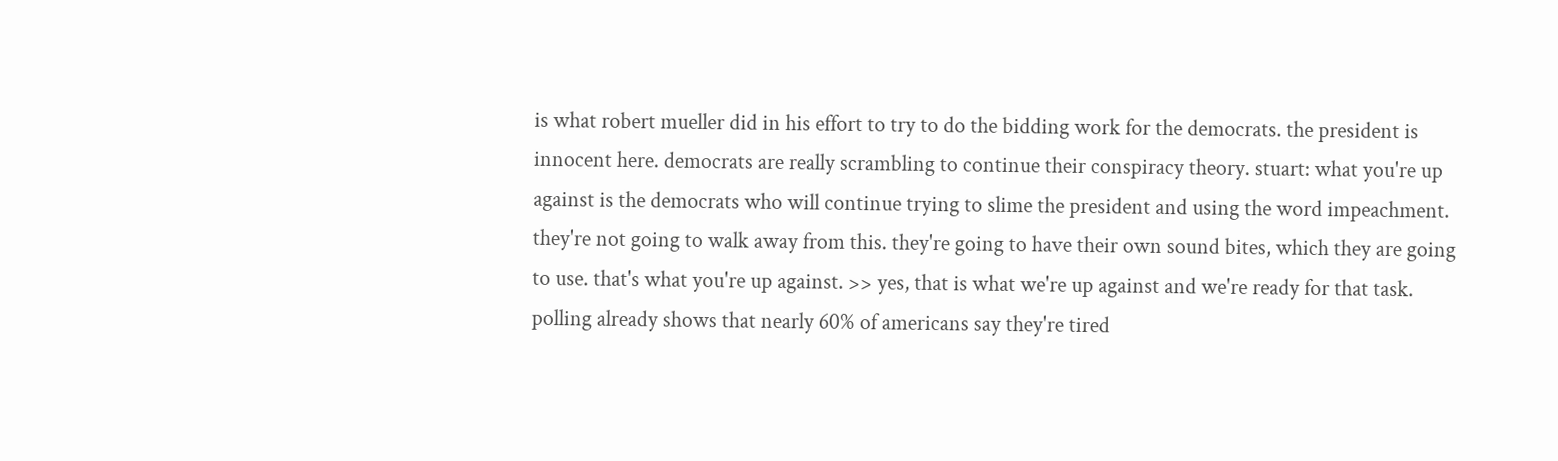is what robert mueller did in his effort to try to do the bidding work for the democrats. the president is innocent here. democrats are really scrambling to continue their conspiracy theory. stuart: what you're up against is the democrats who will continue trying to slime the president and using the word impeachment. they're not going to walk away from this. they're going to have their own sound bites, which they are going to use. that's what you're up against. >> yes, that is what we're up against and we're ready for that task. polling already shows that nearly 60% of americans say they're tired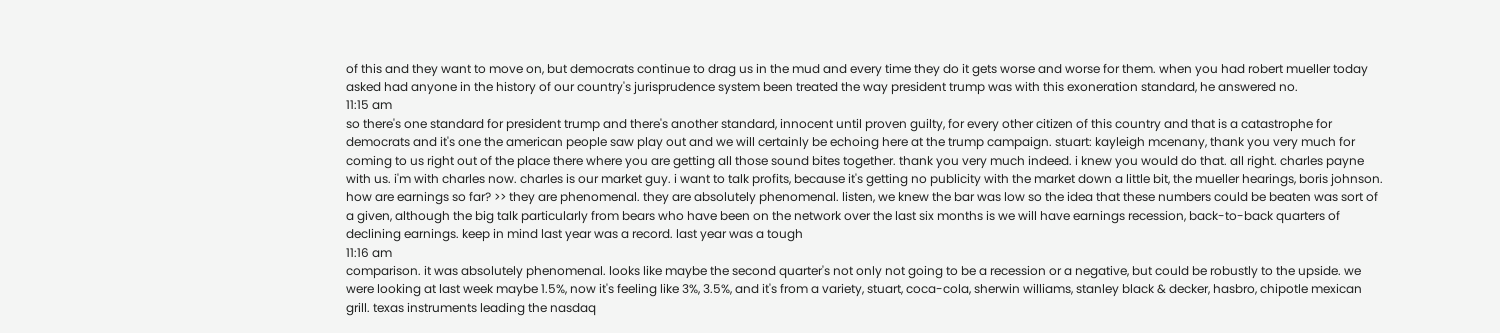of this and they want to move on, but democrats continue to drag us in the mud and every time they do it gets worse and worse for them. when you had robert mueller today asked had anyone in the history of our country's jurisprudence system been treated the way president trump was with this exoneration standard, he answered no.
11:15 am
so there's one standard for president trump and there's another standard, innocent until proven guilty, for every other citizen of this country and that is a catastrophe for democrats and it's one the american people saw play out and we will certainly be echoing here at the trump campaign. stuart: kayleigh mcenany, thank you very much for coming to us right out of the place there where you are getting all those sound bites together. thank you very much indeed. i knew you would do that. all right. charles payne with us. i'm with charles now. charles is our market guy. i want to talk profits, because it's getting no publicity with the market down a little bit, the mueller hearings, boris johnson. how are earnings so far? >> they are phenomenal. they are absolutely phenomenal. listen, we knew the bar was low so the idea that these numbers could be beaten was sort of a given, although the big talk particularly from bears who have been on the network over the last six months is we will have earnings recession, back-to-back quarters of declining earnings. keep in mind last year was a record. last year was a tough
11:16 am
comparison. it was absolutely phenomenal. looks like maybe the second quarter's not only not going to be a recession or a negative, but could be robustly to the upside. we were looking at last week maybe 1.5%, now it's feeling like 3%, 3.5%, and it's from a variety, stuart, coca-cola, sherwin williams, stanley black & decker, hasbro, chipotle mexican grill. texas instruments leading the nasdaq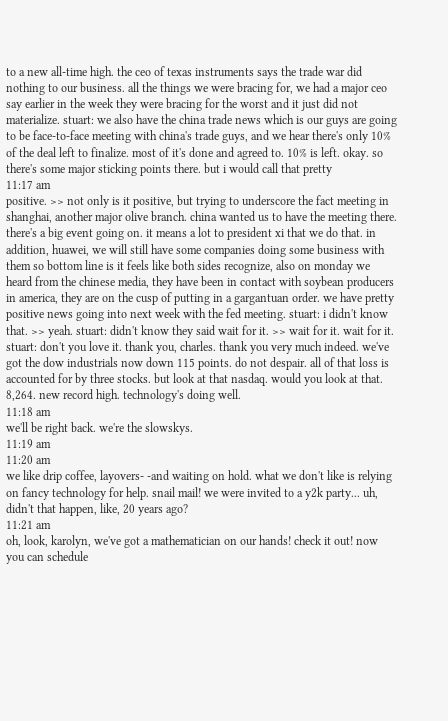to a new all-time high. the ceo of texas instruments says the trade war did nothing to our business. all the things we were bracing for, we had a major ceo say earlier in the week they were bracing for the worst and it just did not materialize. stuart: we also have the china trade news which is our guys are going to be face-to-face meeting with china's trade guys, and we hear there's only 10% of the deal left to finalize. most of it's done and agreed to. 10% is left. okay. so there's some major sticking points there. but i would call that pretty
11:17 am
positive. >> not only is it positive, but trying to underscore the fact meeting in shanghai, another major olive branch. china wanted us to have the meeting there. there's a big event going on. it means a lot to president xi that we do that. in addition, huawei, we will still have some companies doing some business with them so bottom line is it feels like both sides recognize, also on monday we heard from the chinese media, they have been in contact with soybean producers in america, they are on the cusp of putting in a gargantuan order. we have pretty positive news going into next week with the fed meeting. stuart: i didn't know that. >> yeah. stuart: didn't know they said wait for it. >> wait for it. wait for it. stuart: don't you love it. thank you, charles. thank you very much indeed. we've got the dow industrials now down 115 points. do not despair. all of that loss is accounted for by three stocks. but look at that nasdaq. would you look at that. 8,264. new record high. technology's doing well.
11:18 am
we'll be right back. we're the slowskys.
11:19 am
11:20 am
we like drip coffee, layovers- -and waiting on hold. what we don't like is relying on fancy technology for help. snail mail! we were invited to a y2k party... uh, didn't that happen, like, 20 years ago?
11:21 am
oh, look, karolyn, we've got a mathematician on our hands! check it out! now you can schedule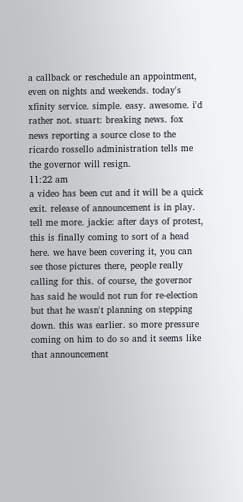a callback or reschedule an appointment, even on nights and weekends. today's xfinity service. simple. easy. awesome. i'd rather not. stuart: breaking news. fox news reporting a source close to the ricardo rossello administration tells me the governor will resign.
11:22 am
a video has been cut and it will be a quick exit. release of announcement is in play. tell me more. jackie: after days of protest, this is finally coming to sort of a head here. we have been covering it, you can see those pictures there, people really calling for this. of course, the governor has said he would not run for re-election but that he wasn't planning on stepping down. this was earlier. so more pressure coming on him to do so and it seems like that announcement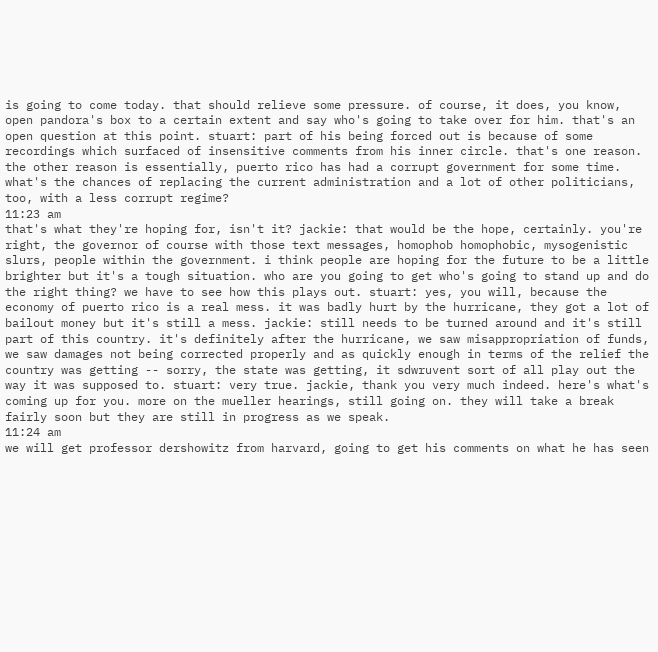is going to come today. that should relieve some pressure. of course, it does, you know, open pandora's box to a certain extent and say who's going to take over for him. that's an open question at this point. stuart: part of his being forced out is because of some recordings which surfaced of insensitive comments from his inner circle. that's one reason. the other reason is essentially, puerto rico has had a corrupt government for some time. what's the chances of replacing the current administration and a lot of other politicians, too, with a less corrupt regime?
11:23 am
that's what they're hoping for, isn't it? jackie: that would be the hope, certainly. you're right, the governor of course with those text messages, homophob homophobic, mysogenistic slurs, people within the government. i think people are hoping for the future to be a little brighter but it's a tough situation. who are you going to get who's going to stand up and do the right thing? we have to see how this plays out. stuart: yes, you will, because the economy of puerto rico is a real mess. it was badly hurt by the hurricane, they got a lot of bailout money but it's still a mess. jackie: still needs to be turned around and it's still part of this country. it's definitely after the hurricane, we saw misappropriation of funds, we saw damages not being corrected properly and as quickly enough in terms of the relief the country was getting -- sorry, the state was getting, it sdwruvent sort of all play out the way it was supposed to. stuart: very true. jackie, thank you very much indeed. here's what's coming up for you. more on the mueller hearings, still going on. they will take a break fairly soon but they are still in progress as we speak.
11:24 am
we will get professor dershowitz from harvard, going to get his comments on what he has seen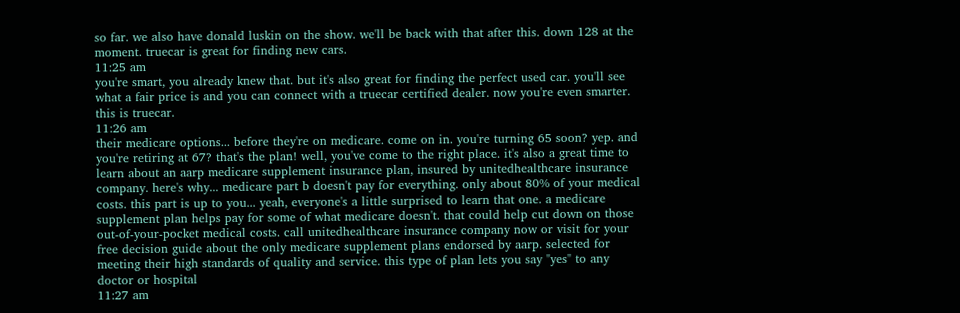so far. we also have donald luskin on the show. we'll be back with that after this. down 128 at the moment. truecar is great for finding new cars.
11:25 am
you're smart, you already knew that. but it's also great for finding the perfect used car. you'll see what a fair price is and you can connect with a truecar certified dealer. now you're even smarter. this is truecar.
11:26 am
their medicare options... before they're on medicare. come on in. you're turning 65 soon? yep. and you're retiring at 67? that's the plan! well, you've come to the right place. it's also a great time to learn about an aarp medicare supplement insurance plan, insured by unitedhealthcare insurance company. here's why... medicare part b doesn't pay for everything. only about 80% of your medical costs. this part is up to you... yeah, everyone's a little surprised to learn that one. a medicare supplement plan helps pay for some of what medicare doesn't. that could help cut down on those out-of-your-pocket medical costs. call unitedhealthcare insurance company now or visit for your free decision guide about the only medicare supplement plans endorsed by aarp. selected for meeting their high standards of quality and service. this type of plan lets you say "yes" to any doctor or hospital
11:27 am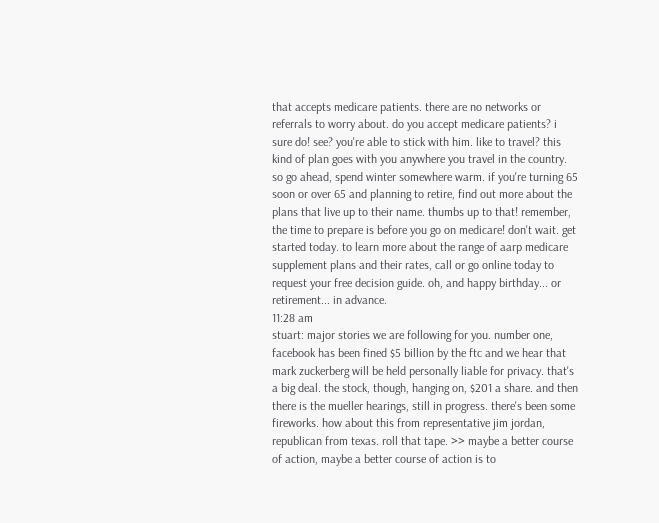that accepts medicare patients. there are no networks or referrals to worry about. do you accept medicare patients? i sure do! see? you're able to stick with him. like to travel? this kind of plan goes with you anywhere you travel in the country. so go ahead, spend winter somewhere warm. if you're turning 65 soon or over 65 and planning to retire, find out more about the plans that live up to their name. thumbs up to that! remember, the time to prepare is before you go on medicare! don't wait. get started today. to learn more about the range of aarp medicare supplement plans and their rates, call or go online today to request your free decision guide. oh, and happy birthday... or retirement... in advance.
11:28 am
stuart: major stories we are following for you. number one, facebook has been fined $5 billion by the ftc and we hear that mark zuckerberg will be held personally liable for privacy. that's a big deal. the stock, though, hanging on, $201 a share. and then there is the mueller hearings, still in progress. there's been some fireworks. how about this from representative jim jordan, republican from texas. roll that tape. >> maybe a better course of action, maybe a better course of action is to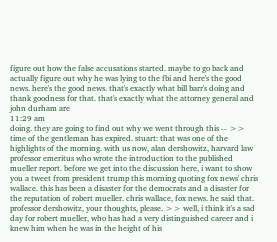figure out how the false accusations started. maybe to go back and actually figure out why he was lying to the fbi and here's the good news. here's the good news. that's exactly what bill barr's doing and thank goodness for that. that's exactly what the attorney general and john durham are
11:29 am
doing. they are going to find out why we went through this -- >> time of the gentleman has expired. stuart: that was one of the highlights of the morning. with us now, alan dershowitz, harvard law professor emeritus who wrote the introduction to the published mueller report. before we get into the discussion here, i want to show you a tweet from president trump this morning quoting fox news' chris wallace. this has been a disaster for the democrats and a disaster for the reputation of robert mueller. chris wallace, fox news. he said that. professor dershowitz, your thoughts, please. >> well, i think it's a sad day for robert mueller, who has had a very distinguished career and i knew him when he was in the height of his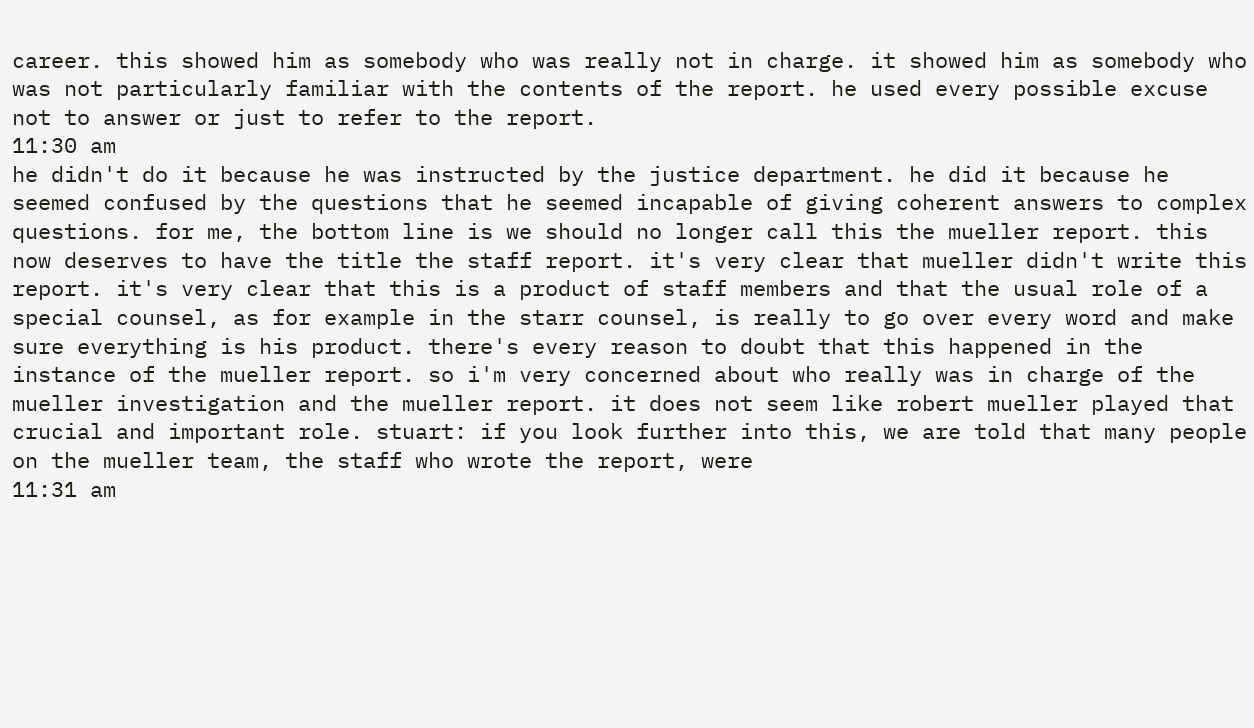career. this showed him as somebody who was really not in charge. it showed him as somebody who was not particularly familiar with the contents of the report. he used every possible excuse not to answer or just to refer to the report.
11:30 am
he didn't do it because he was instructed by the justice department. he did it because he seemed confused by the questions that he seemed incapable of giving coherent answers to complex questions. for me, the bottom line is we should no longer call this the mueller report. this now deserves to have the title the staff report. it's very clear that mueller didn't write this report. it's very clear that this is a product of staff members and that the usual role of a special counsel, as for example in the starr counsel, is really to go over every word and make sure everything is his product. there's every reason to doubt that this happened in the instance of the mueller report. so i'm very concerned about who really was in charge of the mueller investigation and the mueller report. it does not seem like robert mueller played that crucial and important role. stuart: if you look further into this, we are told that many people on the mueller team, the staff who wrote the report, were
11:31 am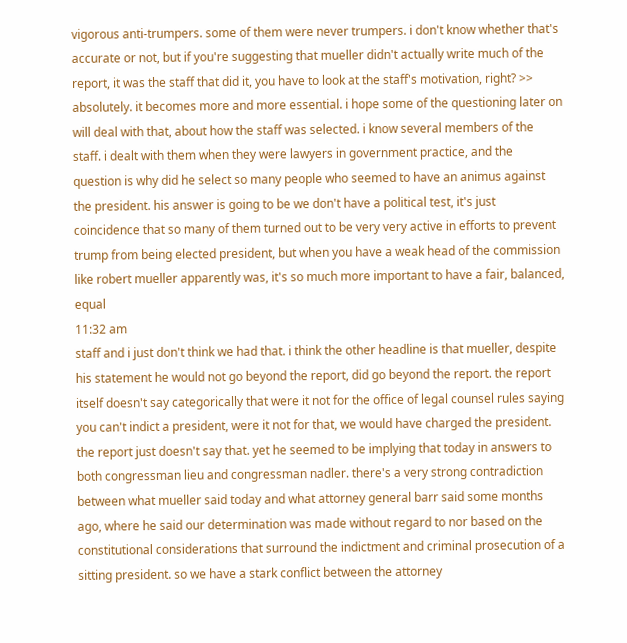vigorous anti-trumpers. some of them were never trumpers. i don't know whether that's accurate or not, but if you're suggesting that mueller didn't actually write much of the report, it was the staff that did it, you have to look at the staff's motivation, right? >> absolutely. it becomes more and more essential. i hope some of the questioning later on will deal with that, about how the staff was selected. i know several members of the staff. i dealt with them when they were lawyers in government practice, and the question is why did he select so many people who seemed to have an animus against the president. his answer is going to be we don't have a political test, it's just coincidence that so many of them turned out to be very very active in efforts to prevent trump from being elected president, but when you have a weak head of the commission like robert mueller apparently was, it's so much more important to have a fair, balanced, equal
11:32 am
staff and i just don't think we had that. i think the other headline is that mueller, despite his statement he would not go beyond the report, did go beyond the report. the report itself doesn't say categorically that were it not for the office of legal counsel rules saying you can't indict a president, were it not for that, we would have charged the president. the report just doesn't say that. yet he seemed to be implying that today in answers to both congressman lieu and congressman nadler. there's a very strong contradiction between what mueller said today and what attorney general barr said some months ago, where he said our determination was made without regard to nor based on the constitutional considerations that surround the indictment and criminal prosecution of a sitting president. so we have a stark conflict between the attorney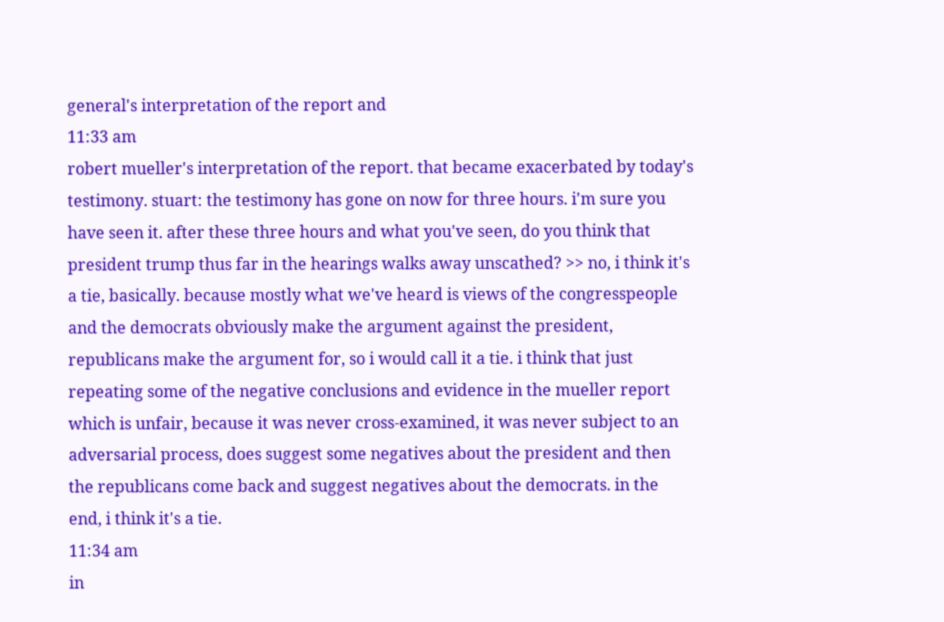general's interpretation of the report and
11:33 am
robert mueller's interpretation of the report. that became exacerbated by today's testimony. stuart: the testimony has gone on now for three hours. i'm sure you have seen it. after these three hours and what you've seen, do you think that president trump thus far in the hearings walks away unscathed? >> no, i think it's a tie, basically. because mostly what we've heard is views of the congresspeople and the democrats obviously make the argument against the president, republicans make the argument for, so i would call it a tie. i think that just repeating some of the negative conclusions and evidence in the mueller report which is unfair, because it was never cross-examined, it was never subject to an adversarial process, does suggest some negatives about the president and then the republicans come back and suggest negatives about the democrats. in the end, i think it's a tie.
11:34 am
in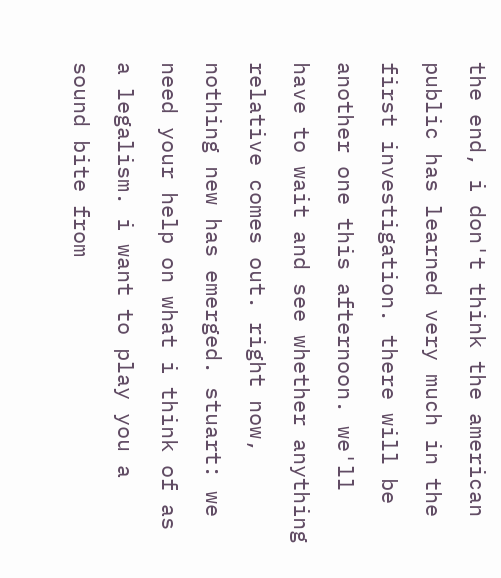the end, i don't think the american public has learned very much in the first investigation. there will be another one this afternoon. we'll have to wait and see whether anything relative comes out. right now, nothing new has emerged. stuart: we need your help on what i think of as a legalism. i want to play you a sound bite from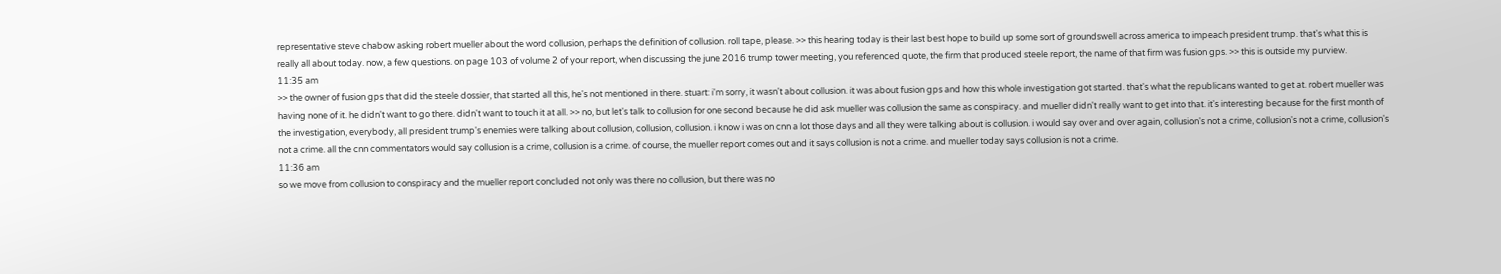representative steve chabow asking robert mueller about the word collusion, perhaps the definition of collusion. roll tape, please. >> this hearing today is their last best hope to build up some sort of groundswell across america to impeach president trump. that's what this is really all about today. now, a few questions. on page 103 of volume 2 of your report, when discussing the june 2016 trump tower meeting, you referenced quote, the firm that produced steele report, the name of that firm was fusion gps. >> this is outside my purview.
11:35 am
>> the owner of fusion gps that did the steele dossier, that started all this, he's not mentioned in there. stuart: i'm sorry, it wasn't about collusion. it was about fusion gps and how this whole investigation got started. that's what the republicans wanted to get at. robert mueller was having none of it. he didn't want to go there. didn't want to touch it at all. >> no, but let's talk to collusion for one second because he did ask mueller was collusion the same as conspiracy. and mueller didn't really want to get into that. it's interesting because for the first month of the investigation, everybody, all president trump's enemies were talking about collusion, collusion, collusion. i know i was on cnn a lot those days and all they were talking about is collusion. i would say over and over again, collusion's not a crime, collusion's not a crime, collusion's not a crime. all the cnn commentators would say collusion is a crime, collusion is a crime. of course, the mueller report comes out and it says collusion is not a crime. and mueller today says collusion is not a crime.
11:36 am
so we move from collusion to conspiracy and the mueller report concluded not only was there no collusion, but there was no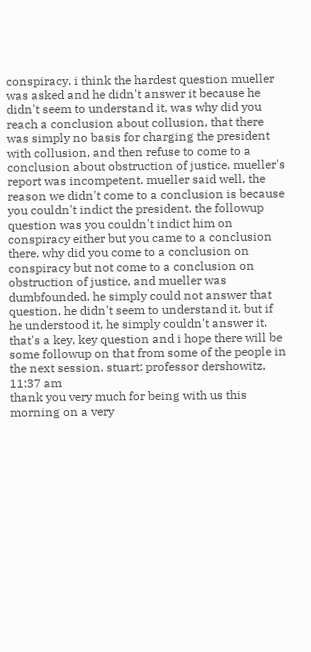conspiracy. i think the hardest question mueller was asked and he didn't answer it because he didn't seem to understand it, was why did you reach a conclusion about collusion, that there was simply no basis for charging the president with collusion, and then refuse to come to a conclusion about obstruction of justice. mueller's report was incompetent. mueller said well, the reason we didn't come to a conclusion is because you couldn't indict the president. the followup question was you couldn't indict him on conspiracy either but you came to a conclusion there. why did you come to a conclusion on conspiracy but not come to a conclusion on obstruction of justice, and mueller was dumbfounded. he simply could not answer that question. he didn't seem to understand it. but if he understood it, he simply couldn't answer it. that's a key, key question and i hope there will be some followup on that from some of the people in the next session. stuart: professor dershowitz,
11:37 am
thank you very much for being with us this morning on a very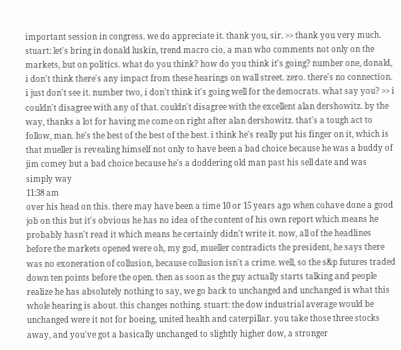important session in congress. we do appreciate it. thank you, sir. >> thank you very much. stuart: let's bring in donald luskin, trend macro cio, a man who comments not only on the markets, but on politics. what do you think? how do you think it's going? number one, donald, i don't think there's any impact from these hearings on wall street. zero. there's no connection. i just don't see it. number two, i don't think it's going well for the democrats. what say you? >> i couldn't disagree with any of that. couldn't disagree with the excellent alan dershowitz. by the way, thanks a lot for having me come on right after alan dershowitz. that's a tough act to follow, man. he's the best of the best of the best. i think he's really put his finger on it, which is that mueller is revealing himself not only to have been a bad choice because he was a buddy of jim comey but a bad choice because he's a doddering old man past his sell date and was simply way
11:38 am
over his head on this. there may have been a time 10 or 15 years ago when cohave done a good job on this but it's obvious he has no idea of the content of his own report which means he probably hasn't read it which means he certainly didn't write it. now, all of the headlines before the markets opened were oh, my god, mueller contradicts the president, he says there was no exoneration of collusion, because collusion isn't a crime. well, so the s&p futures traded down ten points before the open. then as soon as the guy actually starts talking and people realize he has absolutely nothing to say, we go back to unchanged and unchanged is what this whole hearing is about. this changes nothing. stuart: the dow industrial average would be unchanged were it not for boeing, united health and caterpillar. you take those three stocks away, and you've got a basically unchanged to slightly higher dow, a stronger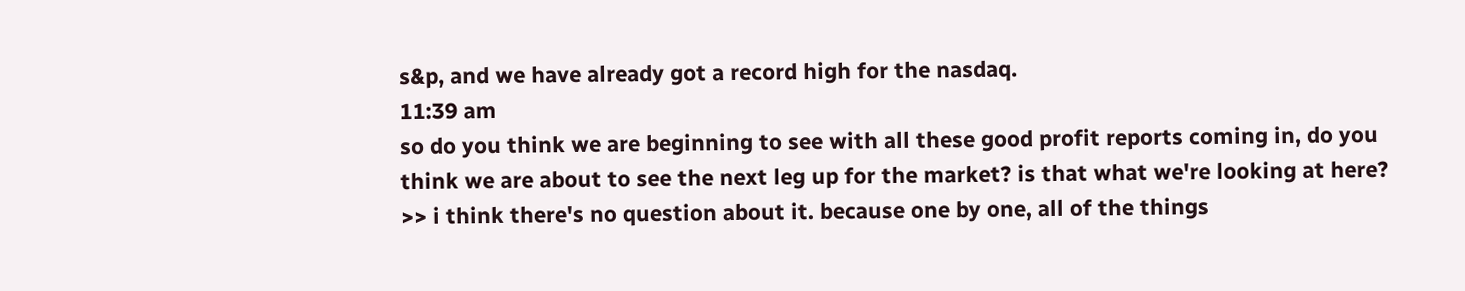s&p, and we have already got a record high for the nasdaq.
11:39 am
so do you think we are beginning to see with all these good profit reports coming in, do you think we are about to see the next leg up for the market? is that what we're looking at here? >> i think there's no question about it. because one by one, all of the things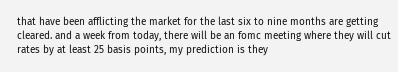that have been afflicting the market for the last six to nine months are getting cleared. and a week from today, there will be an fomc meeting where they will cut rates by at least 25 basis points, my prediction is they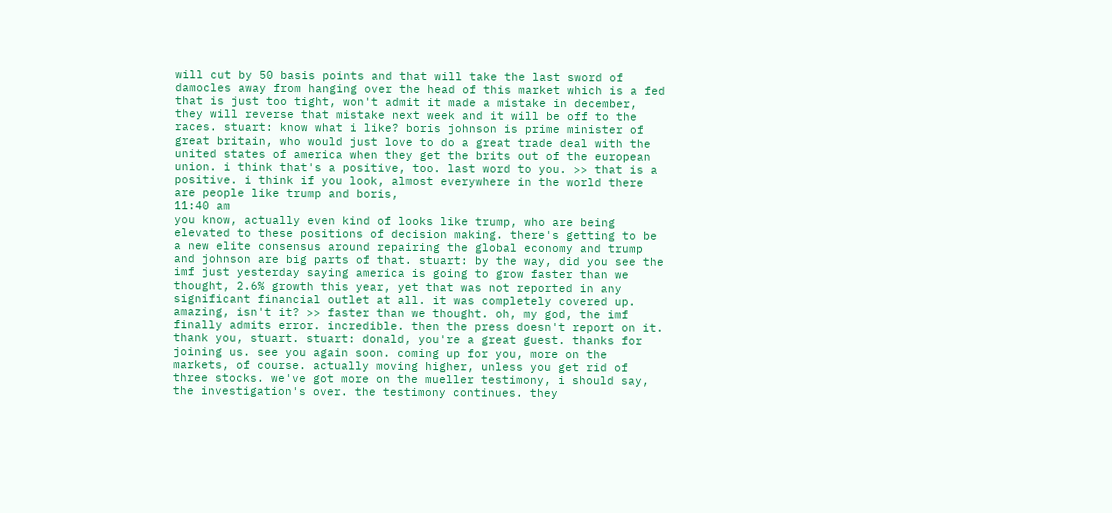will cut by 50 basis points and that will take the last sword of damocles away from hanging over the head of this market which is a fed that is just too tight, won't admit it made a mistake in december, they will reverse that mistake next week and it will be off to the races. stuart: know what i like? boris johnson is prime minister of great britain, who would just love to do a great trade deal with the united states of america when they get the brits out of the european union. i think that's a positive, too. last word to you. >> that is a positive. i think if you look, almost everywhere in the world there are people like trump and boris,
11:40 am
you know, actually even kind of looks like trump, who are being elevated to these positions of decision making. there's getting to be a new elite consensus around repairing the global economy and trump and johnson are big parts of that. stuart: by the way, did you see the imf just yesterday saying america is going to grow faster than we thought, 2.6% growth this year, yet that was not reported in any significant financial outlet at all. it was completely covered up. amazing, isn't it? >> faster than we thought. oh, my god, the imf finally admits error. incredible. then the press doesn't report on it. thank you, stuart. stuart: donald, you're a great guest. thanks for joining us. see you again soon. coming up for you, more on the markets, of course. actually moving higher, unless you get rid of three stocks. we've got more on the mueller testimony, i should say, the investigation's over. the testimony continues. they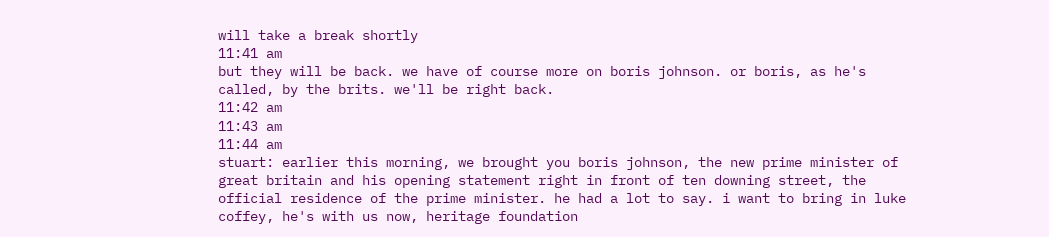will take a break shortly
11:41 am
but they will be back. we have of course more on boris johnson. or boris, as he's called, by the brits. we'll be right back.
11:42 am
11:43 am
11:44 am
stuart: earlier this morning, we brought you boris johnson, the new prime minister of great britain and his opening statement right in front of ten downing street, the official residence of the prime minister. he had a lot to say. i want to bring in luke coffey, he's with us now, heritage foundation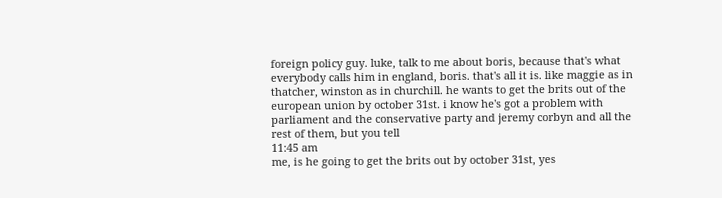foreign policy guy. luke, talk to me about boris, because that's what everybody calls him in england, boris. that's all it is. like maggie as in thatcher, winston as in churchill. he wants to get the brits out of the european union by october 31st. i know he's got a problem with parliament and the conservative party and jeremy corbyn and all the rest of them, but you tell
11:45 am
me, is he going to get the brits out by october 31st, yes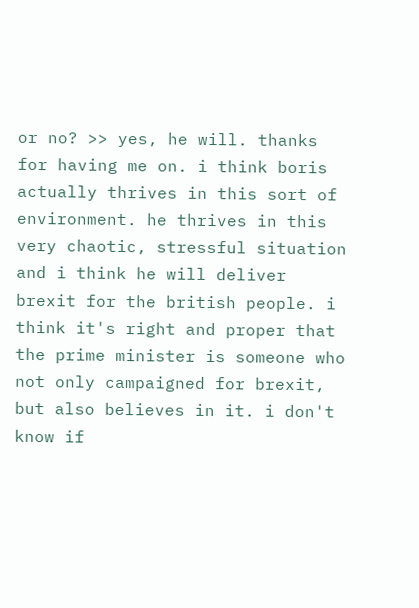or no? >> yes, he will. thanks for having me on. i think boris actually thrives in this sort of environment. he thrives in this very chaotic, stressful situation and i think he will deliver brexit for the british people. i think it's right and proper that the prime minister is someone who not only campaigned for brexit, but also believes in it. i don't know if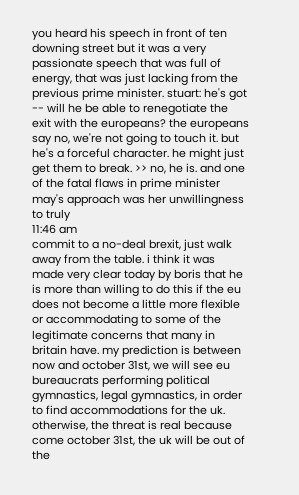you heard his speech in front of ten downing street but it was a very passionate speech that was full of energy, that was just lacking from the previous prime minister. stuart: he's got -- will he be able to renegotiate the exit with the europeans? the europeans say no, we're not going to touch it. but he's a forceful character. he might just get them to break. >> no, he is. and one of the fatal flaws in prime minister may's approach was her unwillingness to truly
11:46 am
commit to a no-deal brexit, just walk away from the table. i think it was made very clear today by boris that he is more than willing to do this if the eu does not become a little more flexible or accommodating to some of the legitimate concerns that many in britain have. my prediction is between now and october 31st, we will see eu bureaucrats performing political gymnastics, legal gymnastics, in order to find accommodations for the uk. otherwise, the threat is real because come october 31st, the uk will be out of the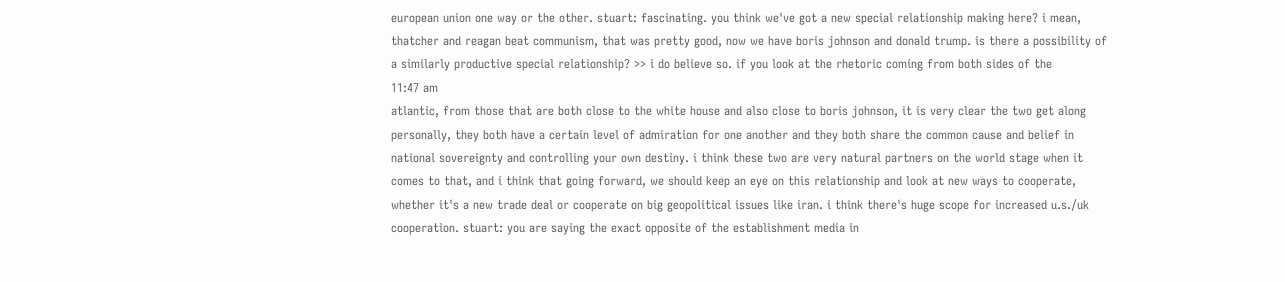european union one way or the other. stuart: fascinating. you think we've got a new special relationship making here? i mean, thatcher and reagan beat communism, that was pretty good, now we have boris johnson and donald trump. is there a possibility of a similarly productive special relationship? >> i do believe so. if you look at the rhetoric coming from both sides of the
11:47 am
atlantic, from those that are both close to the white house and also close to boris johnson, it is very clear the two get along personally, they both have a certain level of admiration for one another and they both share the common cause and belief in national sovereignty and controlling your own destiny. i think these two are very natural partners on the world stage when it comes to that, and i think that going forward, we should keep an eye on this relationship and look at new ways to cooperate, whether it's a new trade deal or cooperate on big geopolitical issues like iran. i think there's huge scope for increased u.s./uk cooperation. stuart: you are saying the exact opposite of the establishment media in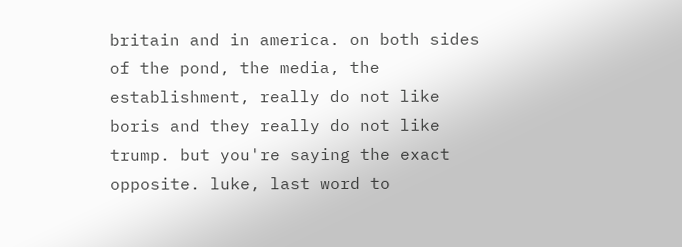britain and in america. on both sides of the pond, the media, the establishment, really do not like boris and they really do not like trump. but you're saying the exact opposite. luke, last word to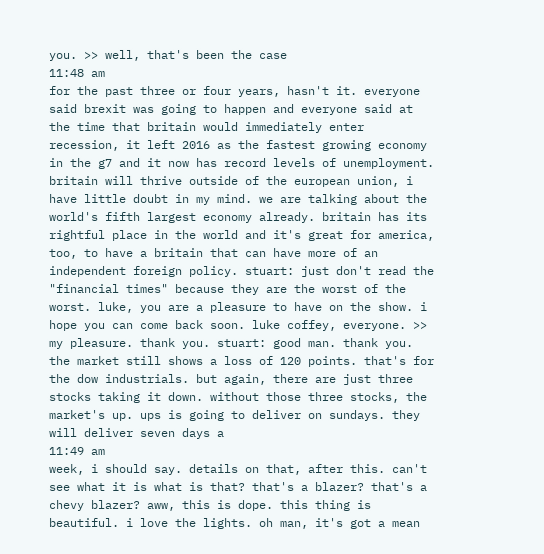you. >> well, that's been the case
11:48 am
for the past three or four years, hasn't it. everyone said brexit was going to happen and everyone said at the time that britain would immediately enter recession, it left 2016 as the fastest growing economy in the g7 and it now has record levels of unemployment. britain will thrive outside of the european union, i have little doubt in my mind. we are talking about the world's fifth largest economy already. britain has its rightful place in the world and it's great for america, too, to have a britain that can have more of an independent foreign policy. stuart: just don't read the "financial times" because they are the worst of the worst. luke, you are a pleasure to have on the show. i hope you can come back soon. luke coffey, everyone. >> my pleasure. thank you. stuart: good man. thank you. the market still shows a loss of 120 points. that's for the dow industrials. but again, there are just three stocks taking it down. without those three stocks, the market's up. ups is going to deliver on sundays. they will deliver seven days a
11:49 am
week, i should say. details on that, after this. can't see what it is what is that? that's a blazer? that's a chevy blazer? aww, this is dope. this thing is beautiful. i love the lights. oh man, it's got a mean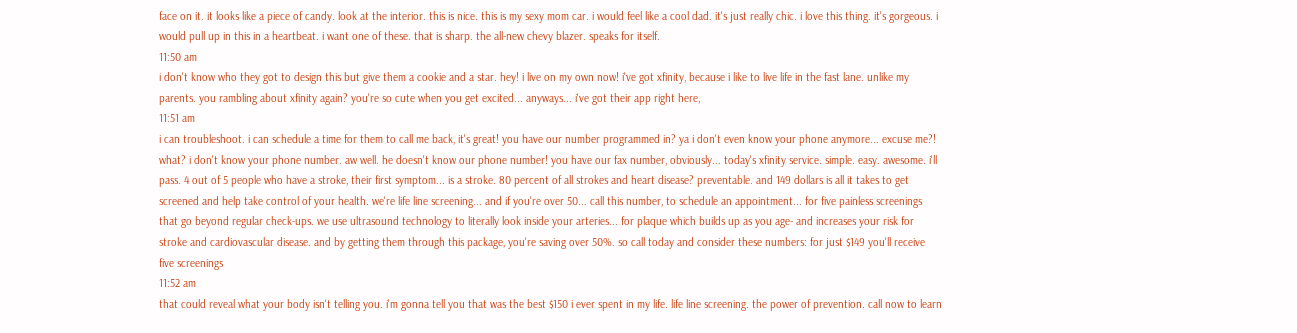face on it. it looks like a piece of candy. look at the interior. this is nice. this is my sexy mom car. i would feel like a cool dad. it's just really chic. i love this thing. it's gorgeous. i would pull up in this in a heartbeat. i want one of these. that is sharp. the all-new chevy blazer. speaks for itself.
11:50 am
i don't know who they got to design this but give them a cookie and a star. hey! i live on my own now! i've got xfinity, because i like to live life in the fast lane. unlike my parents. you rambling about xfinity again? you're so cute when you get excited... anyways... i've got their app right here,
11:51 am
i can troubleshoot. i can schedule a time for them to call me back, it's great! you have our number programmed in? ya i don't even know your phone anymore... excuse me?! what? i don't know your phone number. aw well. he doesn't know our phone number! you have our fax number, obviously... today's xfinity service. simple. easy. awesome. i'll pass. 4 out of 5 people who have a stroke, their first symptom... is a stroke. 80 percent of all strokes and heart disease? preventable. and 149 dollars is all it takes to get screened and help take control of your health. we're life line screening... and if you're over 50... call this number, to schedule an appointment... for five painless screenings that go beyond regular check-ups. we use ultrasound technology to literally look inside your arteries... for plaque which builds up as you age- and increases your risk for stroke and cardiovascular disease. and by getting them through this package, you're saving over 50%. so call today and consider these numbers: for just $149 you'll receive five screenings
11:52 am
that could reveal what your body isn't telling you. i'm gonna tell you that was the best $150 i ever spent in my life. life line screening. the power of prevention. call now to learn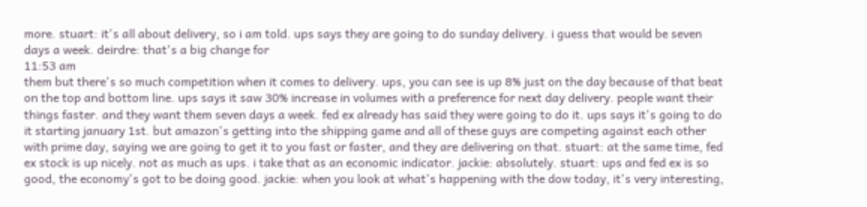more. stuart: it's all about delivery, so i am told. ups says they are going to do sunday delivery. i guess that would be seven days a week. deirdre: that's a big change for
11:53 am
them but there's so much competition when it comes to delivery. ups, you can see is up 8% just on the day because of that beat on the top and bottom line. ups says it saw 30% increase in volumes with a preference for next day delivery. people want their things faster. and they want them seven days a week. fed ex already has said they were going to do it. ups says it's going to do it starting january 1st. but amazon's getting into the shipping game and all of these guys are competing against each other with prime day, saying we are going to get it to you fast or faster, and they are delivering on that. stuart: at the same time, fed ex stock is up nicely. not as much as ups. i take that as an economic indicator. jackie: absolutely. stuart: ups and fed ex is so good, the economy's got to be doing good. jackie: when you look at what's happening with the dow today, it's very interesting,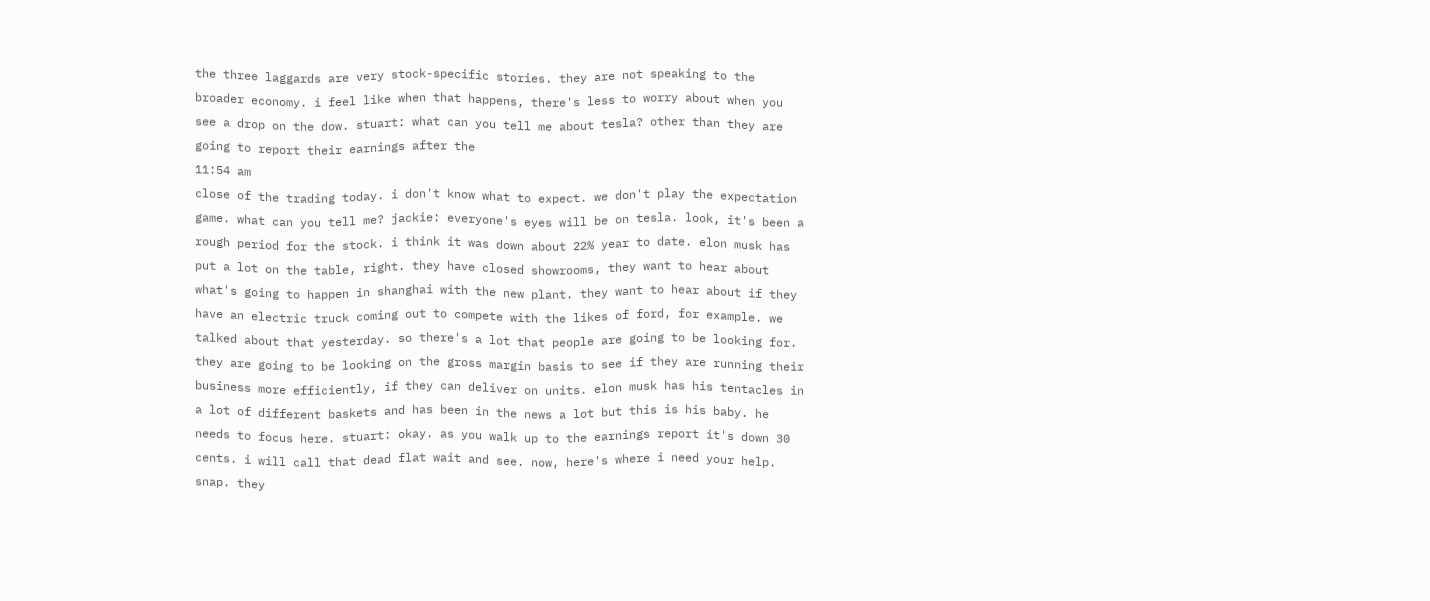the three laggards are very stock-specific stories. they are not speaking to the broader economy. i feel like when that happens, there's less to worry about when you see a drop on the dow. stuart: what can you tell me about tesla? other than they are going to report their earnings after the
11:54 am
close of the trading today. i don't know what to expect. we don't play the expectation game. what can you tell me? jackie: everyone's eyes will be on tesla. look, it's been a rough period for the stock. i think it was down about 22% year to date. elon musk has put a lot on the table, right. they have closed showrooms, they want to hear about what's going to happen in shanghai with the new plant. they want to hear about if they have an electric truck coming out to compete with the likes of ford, for example. we talked about that yesterday. so there's a lot that people are going to be looking for. they are going to be looking on the gross margin basis to see if they are running their business more efficiently, if they can deliver on units. elon musk has his tentacles in a lot of different baskets and has been in the news a lot but this is his baby. he needs to focus here. stuart: okay. as you walk up to the earnings report it's down 30 cents. i will call that dead flat wait and see. now, here's where i need your help. snap. they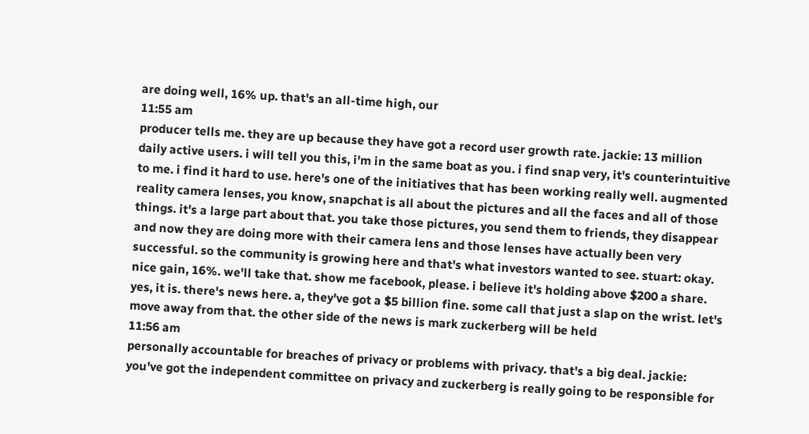are doing well, 16% up. that's an all-time high, our
11:55 am
producer tells me. they are up because they have got a record user growth rate. jackie: 13 million daily active users. i will tell you this, i'm in the same boat as you. i find snap very, it's counterintuitive to me. i find it hard to use. here's one of the initiatives that has been working really well. augmented reality camera lenses, you know, snapchat is all about the pictures and all the faces and all of those things. it's a large part about that. you take those pictures, you send them to friends, they disappear and now they are doing more with their camera lens and those lenses have actually been very successful. so the community is growing here and that's what investors wanted to see. stuart: okay. nice gain, 16%. we'll take that. show me facebook, please. i believe it's holding above $200 a share. yes, it is. there's news here. a, they've got a $5 billion fine. some call that just a slap on the wrist. let's move away from that. the other side of the news is mark zuckerberg will be held
11:56 am
personally accountable for breaches of privacy or problems with privacy. that's a big deal. jackie: you've got the independent committee on privacy and zuckerberg is really going to be responsible for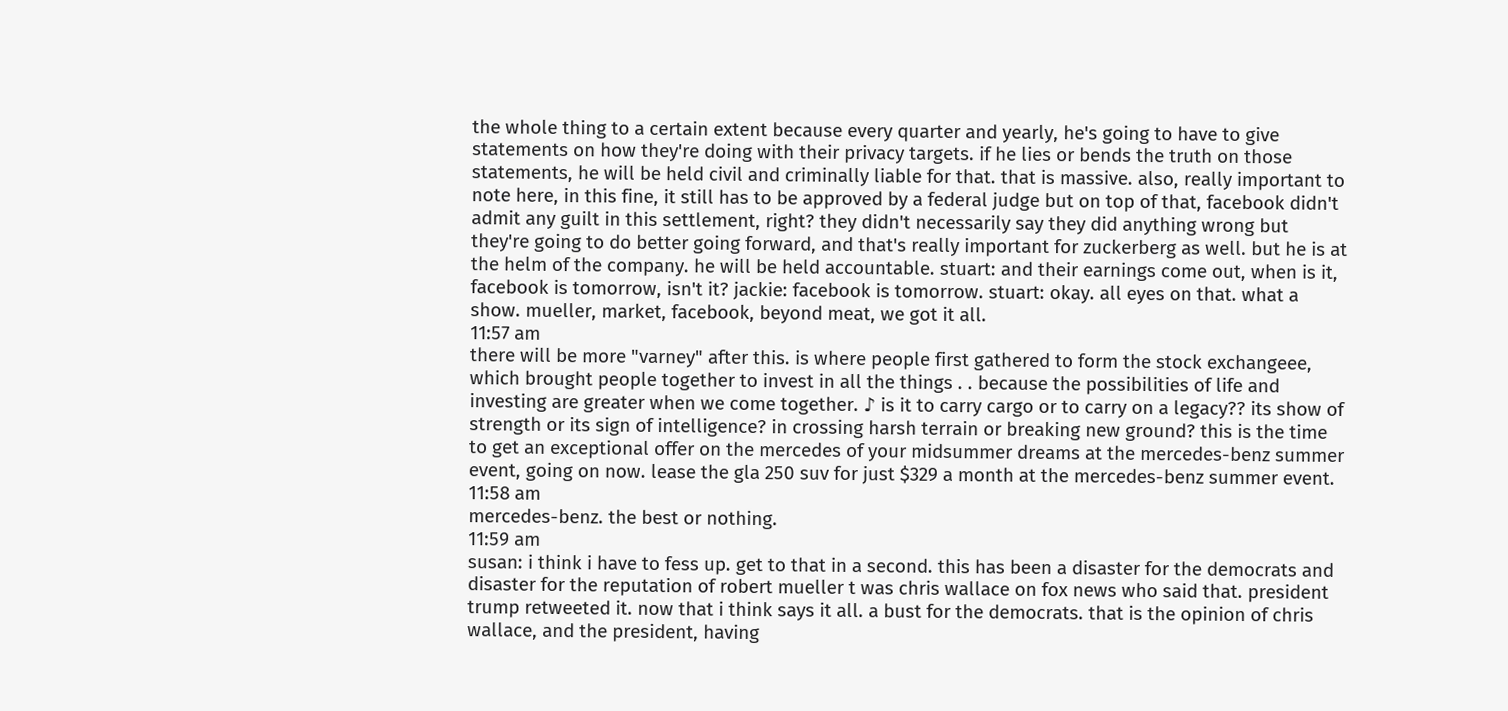the whole thing to a certain extent because every quarter and yearly, he's going to have to give statements on how they're doing with their privacy targets. if he lies or bends the truth on those statements, he will be held civil and criminally liable for that. that is massive. also, really important to note here, in this fine, it still has to be approved by a federal judge but on top of that, facebook didn't admit any guilt in this settlement, right? they didn't necessarily say they did anything wrong but they're going to do better going forward, and that's really important for zuckerberg as well. but he is at the helm of the company. he will be held accountable. stuart: and their earnings come out, when is it, facebook is tomorrow, isn't it? jackie: facebook is tomorrow. stuart: okay. all eyes on that. what a show. mueller, market, facebook, beyond meat, we got it all.
11:57 am
there will be more "varney" after this. is where people first gathered to form the stock exchangeee, which brought people together to invest in all the things . . because the possibilities of life and investing are greater when we come together. ♪ is it to carry cargo or to carry on a legacy?? its show of strength or its sign of intelligence? in crossing harsh terrain or breaking new ground? this is the time to get an exceptional offer on the mercedes of your midsummer dreams at the mercedes-benz summer event, going on now. lease the gla 250 suv for just $329 a month at the mercedes-benz summer event.
11:58 am
mercedes-benz. the best or nothing.
11:59 am
susan: i think i have to fess up. get to that in a second. this has been a disaster for the democrats and disaster for the reputation of robert mueller t was chris wallace on fox news who said that. president trump retweeted it. now that i think says it all. a bust for the democrats. that is the opinion of chris wallace, and the president, having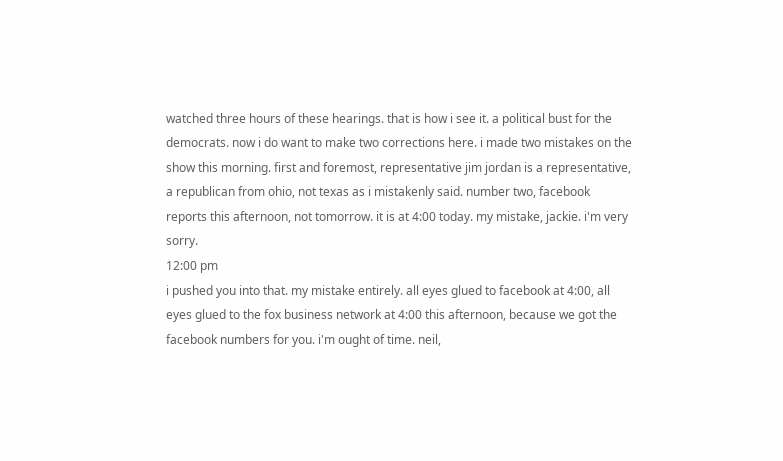watched three hours of these hearings. that is how i see it. a political bust for the democrats. now i do want to make two corrections here. i made two mistakes on the show this morning. first and foremost, representative jim jordan is a representative, a republican from ohio, not texas as i mistakenly said. number two, facebook reports this afternoon, not tomorrow. it is at 4:00 today. my mistake, jackie. i'm very sorry.
12:00 pm
i pushed you into that. my mistake entirely. all eyes glued to facebook at 4:00, all eyes glued to the fox business network at 4:00 this afternoon, because we got the facebook numbers for you. i'm ought of time. neil,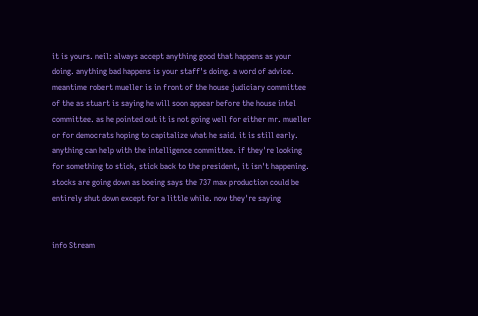it is yours. neil: always accept anything good that happens as your doing. anything bad happens is your staff's doing. a word of advice. meantime robert mueller is in front of the house judiciary committee of the as stuart is saying he will soon appear before the house intel committee. as he pointed out it is not going well for either mr. mueller or for democrats hoping to capitalize what he said. it is still early. anything can help with the intelligence committee. if they're looking for something to stick, stick back to the president, it isn't happening. stocks are going down as boeing says the 737 max production could be entirely shut down except for a little while. now they're saying


info Stream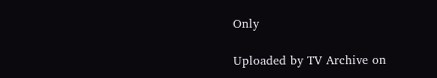Only

Uploaded by TV Archive on